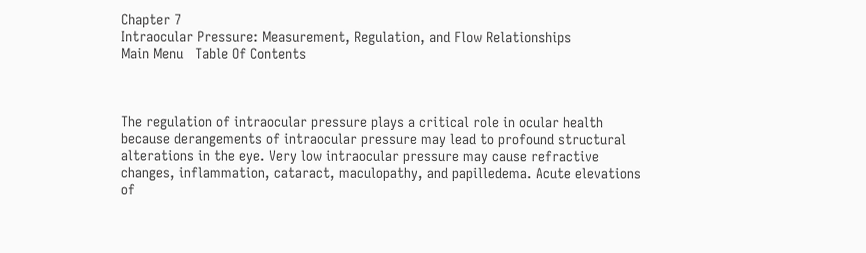Chapter 7
Intraocular Pressure: Measurement, Regulation, and Flow Relationships
Main Menu   Table Of Contents



The regulation of intraocular pressure plays a critical role in ocular health because derangements of intraocular pressure may lead to profound structural alterations in the eye. Very low intraocular pressure may cause refractive changes, inflammation, cataract, maculopathy, and papilledema. Acute elevations of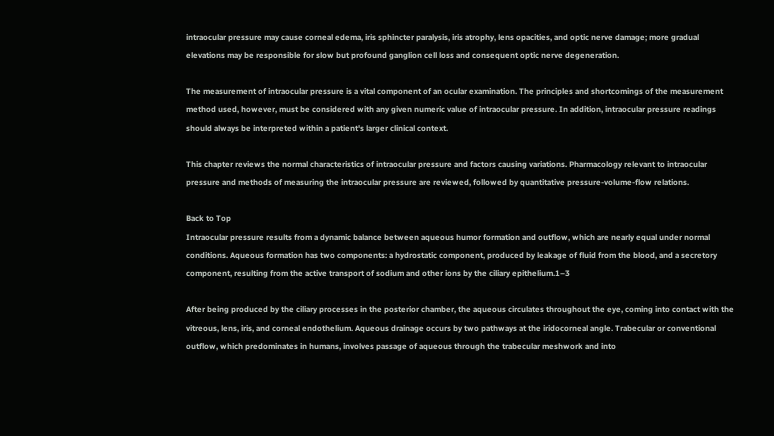intraocular pressure may cause corneal edema, iris sphincter paralysis, iris atrophy, lens opacities, and optic nerve damage; more gradual elevations may be responsible for slow but profound ganglion cell loss and consequent optic nerve degeneration.

The measurement of intraocular pressure is a vital component of an ocular examination. The principles and shortcomings of the measurement method used, however, must be considered with any given numeric value of intraocular pressure. In addition, intraocular pressure readings should always be interpreted within a patient's larger clinical context.

This chapter reviews the normal characteristics of intraocular pressure and factors causing variations. Pharmacology relevant to intraocular pressure and methods of measuring the intraocular pressure are reviewed, followed by quantitative pressure-volume-flow relations.

Back to Top
Intraocular pressure results from a dynamic balance between aqueous humor formation and outflow, which are nearly equal under normal conditions. Aqueous formation has two components: a hydrostatic component, produced by leakage of fluid from the blood, and a secretory component, resulting from the active transport of sodium and other ions by the ciliary epithelium.1–3

After being produced by the ciliary processes in the posterior chamber, the aqueous circulates throughout the eye, coming into contact with the vitreous, lens, iris, and corneal endothelium. Aqueous drainage occurs by two pathways at the iridocorneal angle. Trabecular or conventional outflow, which predominates in humans, involves passage of aqueous through the trabecular meshwork and into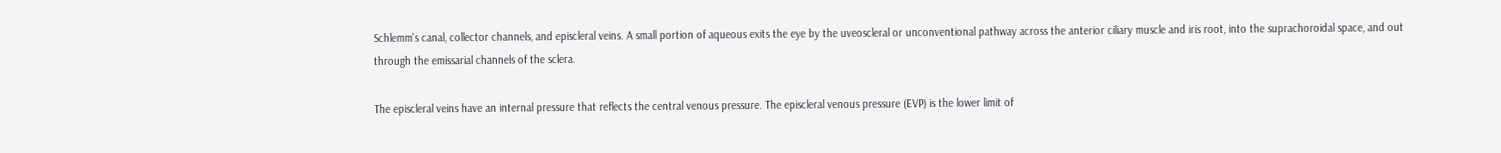Schlemm's canal, collector channels, and episcleral veins. A small portion of aqueous exits the eye by the uveoscleral or unconventional pathway across the anterior ciliary muscle and iris root, into the suprachoroidal space, and out through the emissarial channels of the sclera.

The episcleral veins have an internal pressure that reflects the central venous pressure. The episcleral venous pressure (EVP) is the lower limit of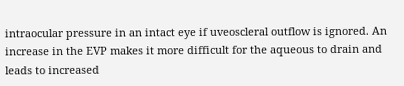intraocular pressure in an intact eye if uveoscleral outflow is ignored. An increase in the EVP makes it more difficult for the aqueous to drain and leads to increased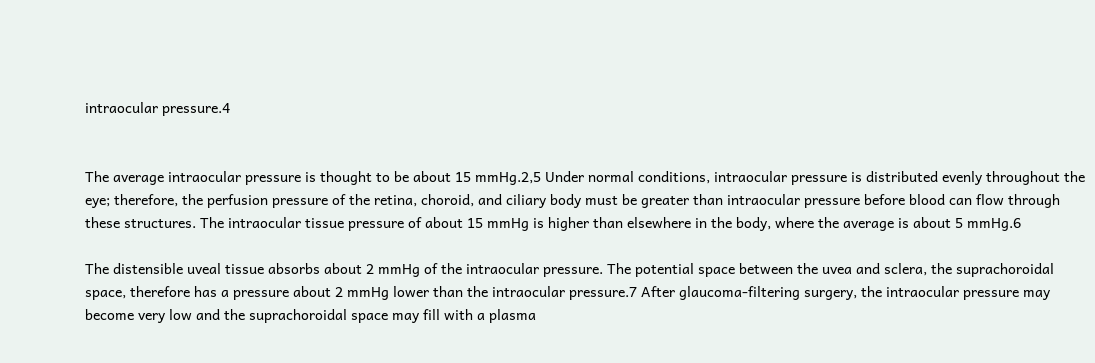intraocular pressure.4


The average intraocular pressure is thought to be about 15 mmHg.2,5 Under normal conditions, intraocular pressure is distributed evenly throughout the eye; therefore, the perfusion pressure of the retina, choroid, and ciliary body must be greater than intraocular pressure before blood can flow through these structures. The intraocular tissue pressure of about 15 mmHg is higher than elsewhere in the body, where the average is about 5 mmHg.6

The distensible uveal tissue absorbs about 2 mmHg of the intraocular pressure. The potential space between the uvea and sclera, the suprachoroidal space, therefore has a pressure about 2 mmHg lower than the intraocular pressure.7 After glaucoma-filtering surgery, the intraocular pressure may become very low and the suprachoroidal space may fill with a plasma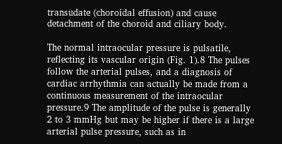transudate (choroidal effusion) and cause detachment of the choroid and ciliary body.

The normal intraocular pressure is pulsatile, reflecting its vascular origin (Fig. 1).8 The pulses follow the arterial pulses, and a diagnosis of cardiac arrhythmia can actually be made from a continuous measurement of the intraocular pressure.9 The amplitude of the pulse is generally 2 to 3 mmHg but may be higher if there is a large arterial pulse pressure, such as in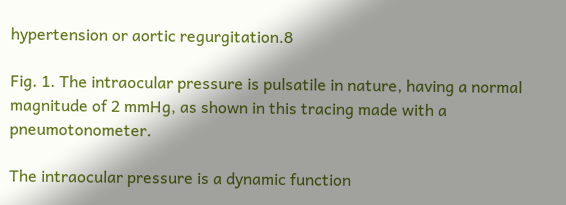hypertension or aortic regurgitation.8

Fig. 1. The intraocular pressure is pulsatile in nature, having a normal magnitude of 2 mmHg, as shown in this tracing made with a pneumotonometer.

The intraocular pressure is a dynamic function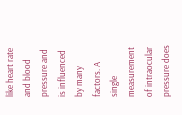like heart rate and blood pressure and is influenced by many factors. A single measurement of intraocular pressure does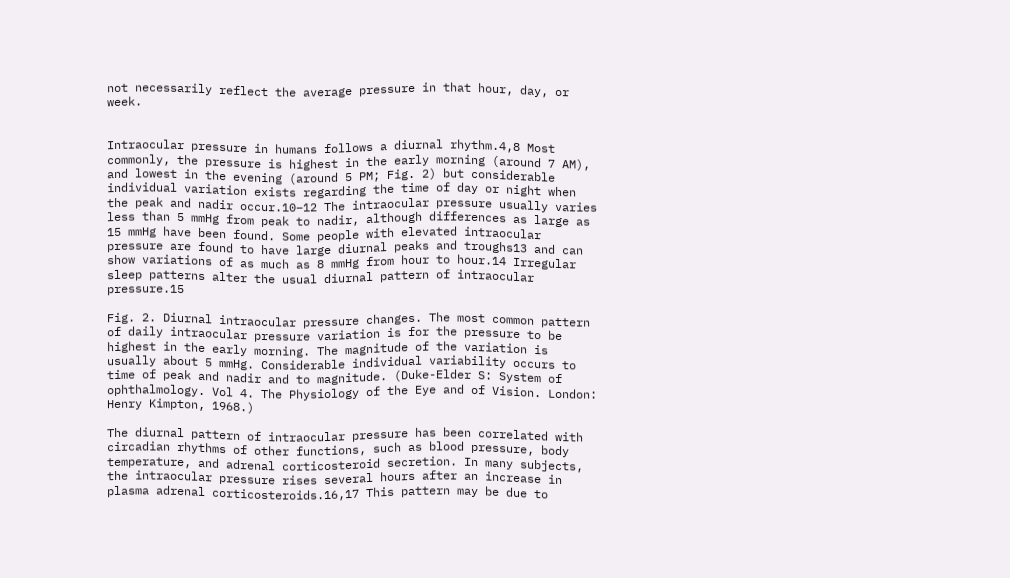not necessarily reflect the average pressure in that hour, day, or week.


Intraocular pressure in humans follows a diurnal rhythm.4,8 Most commonly, the pressure is highest in the early morning (around 7 AM), and lowest in the evening (around 5 PM; Fig. 2) but considerable individual variation exists regarding the time of day or night when the peak and nadir occur.10–12 The intraocular pressure usually varies less than 5 mmHg from peak to nadir, although differences as large as 15 mmHg have been found. Some people with elevated intraocular pressure are found to have large diurnal peaks and troughs13 and can show variations of as much as 8 mmHg from hour to hour.14 Irregular sleep patterns alter the usual diurnal pattern of intraocular pressure.15

Fig. 2. Diurnal intraocular pressure changes. The most common pattern of daily intraocular pressure variation is for the pressure to be highest in the early morning. The magnitude of the variation is usually about 5 mmHg. Considerable individual variability occurs to time of peak and nadir and to magnitude. (Duke-Elder S: System of ophthalmology. Vol 4. The Physiology of the Eye and of Vision. London: Henry Kimpton, 1968.)

The diurnal pattern of intraocular pressure has been correlated with circadian rhythms of other functions, such as blood pressure, body temperature, and adrenal corticosteroid secretion. In many subjects, the intraocular pressure rises several hours after an increase in plasma adrenal corticosteroids.16,17 This pattern may be due to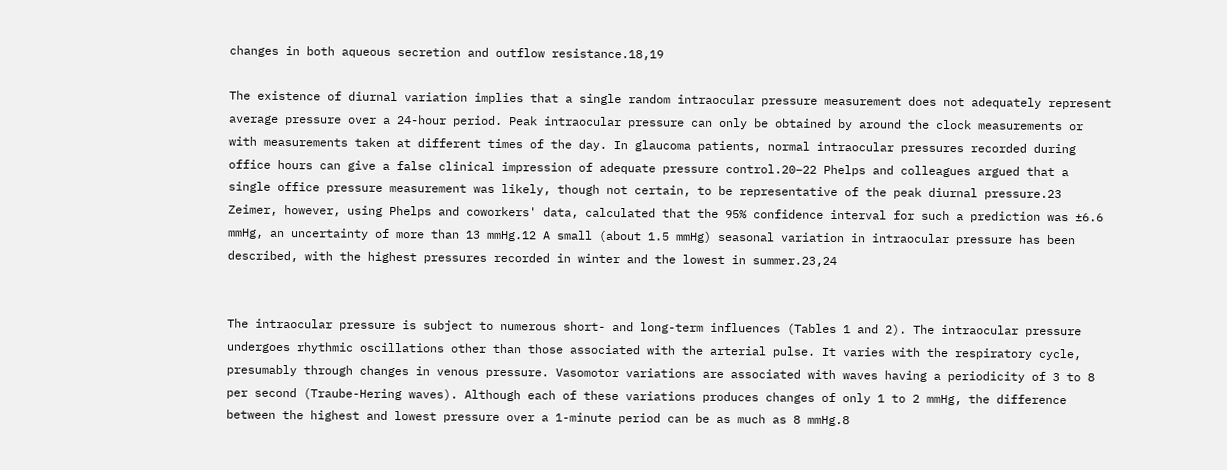changes in both aqueous secretion and outflow resistance.18,19

The existence of diurnal variation implies that a single random intraocular pressure measurement does not adequately represent average pressure over a 24-hour period. Peak intraocular pressure can only be obtained by around the clock measurements or with measurements taken at different times of the day. In glaucoma patients, normal intraocular pressures recorded during office hours can give a false clinical impression of adequate pressure control.20–22 Phelps and colleagues argued that a single office pressure measurement was likely, though not certain, to be representative of the peak diurnal pressure.23 Zeimer, however, using Phelps and coworkers' data, calculated that the 95% confidence interval for such a prediction was ±6.6 mmHg, an uncertainty of more than 13 mmHg.12 A small (about 1.5 mmHg) seasonal variation in intraocular pressure has been described, with the highest pressures recorded in winter and the lowest in summer.23,24


The intraocular pressure is subject to numerous short- and long-term influences (Tables 1 and 2). The intraocular pressure undergoes rhythmic oscillations other than those associated with the arterial pulse. It varies with the respiratory cycle, presumably through changes in venous pressure. Vasomotor variations are associated with waves having a periodicity of 3 to 8 per second (Traube-Hering waves). Although each of these variations produces changes of only 1 to 2 mmHg, the difference between the highest and lowest pressure over a 1-minute period can be as much as 8 mmHg.8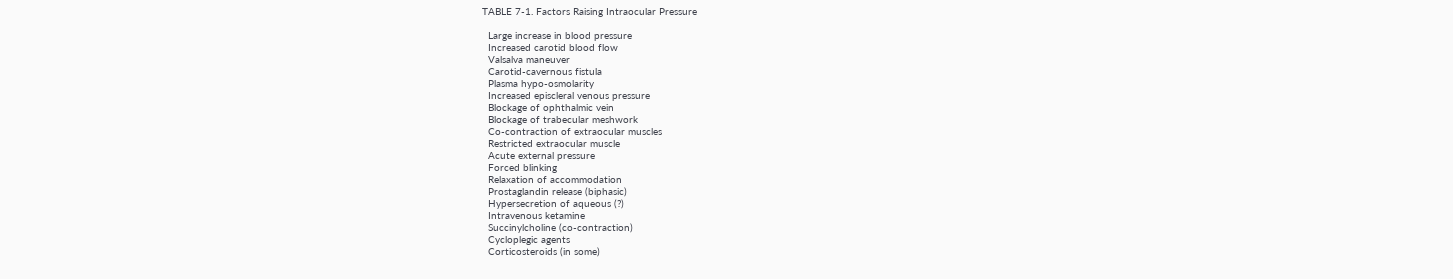TABLE 7-1. Factors Raising Intraocular Pressure

  Large increase in blood pressure
  Increased carotid blood flow
  Valsalva maneuver
  Carotid-cavernous fistula
  Plasma hypo-osmolarity
  Increased episcleral venous pressure
  Blockage of ophthalmic vein
  Blockage of trabecular meshwork
  Co-contraction of extraocular muscles
  Restricted extraocular muscle
  Acute external pressure
  Forced blinking
  Relaxation of accommodation
  Prostaglandin release (biphasic)
  Hypersecretion of aqueous (?)
  Intravenous ketamine
  Succinylcholine (co-contraction)
  Cycloplegic agents
  Corticosteroids (in some)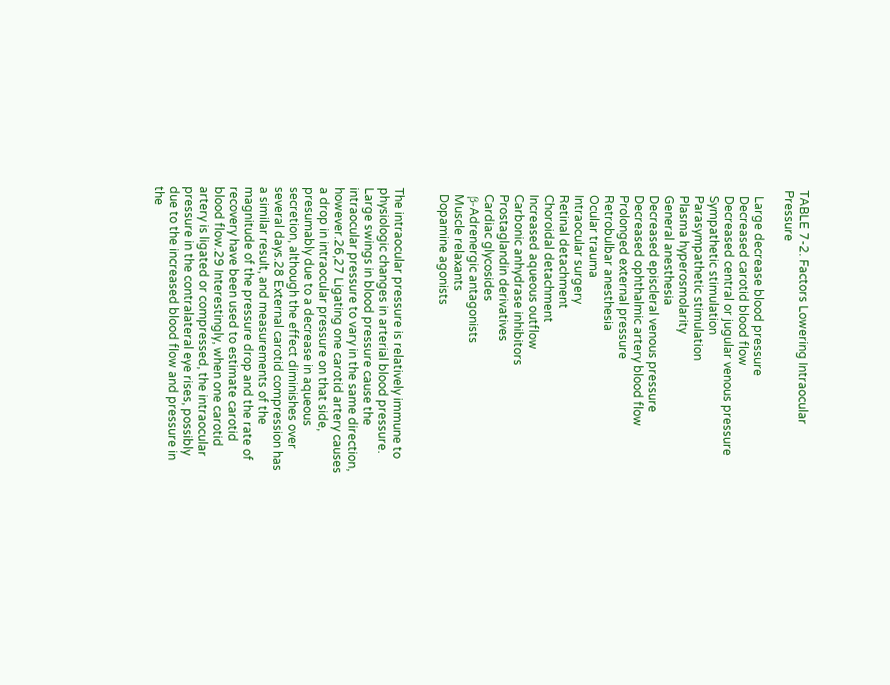TABLE 7-2. Factors Lowering Intraocular Pressure

  Large decrease blood pressure
  Decreased carotid blood flow
  Decreased central or jugular venous pressure
  Sympathetic stimulation
  Parasympathetic stimulation
  Plasma hyperosmolarity
  General anesthesia
  Decreased episcleral venous pressure
  Decreased ophthalmic artery blood flow
  Prolonged external pressure
  Retrobulbar anesthesia
  Ocular trauma
  Intraocular surgery
  Retinal detachment
  Choroidal detachment
  Increased aqueous outflow
  Carbonic anhydrase inhibitors
  Prostaglandin derivatives
  Cardiac glycosides
  β-Adrenergic antagonists
  Muscle relaxants
  Dopamine agonists


The intraocular pressure is relatively immune to physiologic changes in arterial blood pressure. Large swings in blood pressure cause the intraocular pressure to vary in the same direction, however.26,27 Ligating one carotid artery causes a drop in intraocular pressure on that side, presumably due to a decrease in aqueous secretion, although the effect diminishes over several days.28 External carotid compression has a similar result, and measurements of the magnitude of the pressure drop and the rate of recovery have been used to estimate carotid blood flow.29 Interestingly, when one carotid artery is ligated or compressed, the intraocular pressure in the contralateral eye rises, possibly due to the increased blood flow and pressure in the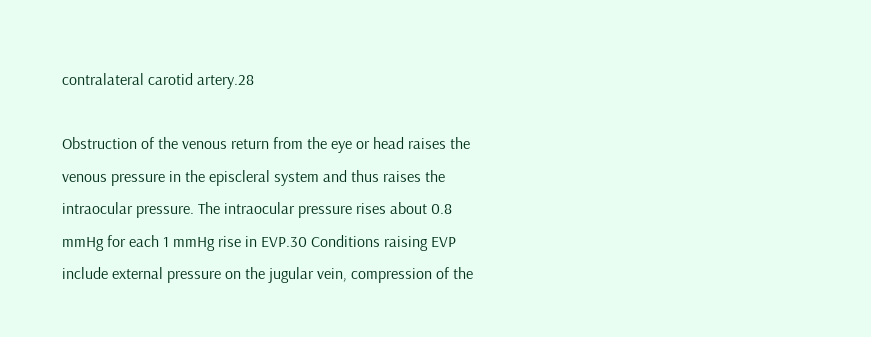contralateral carotid artery.28

Obstruction of the venous return from the eye or head raises the venous pressure in the episcleral system and thus raises the intraocular pressure. The intraocular pressure rises about 0.8 mmHg for each 1 mmHg rise in EVP.30 Conditions raising EVP include external pressure on the jugular vein, compression of the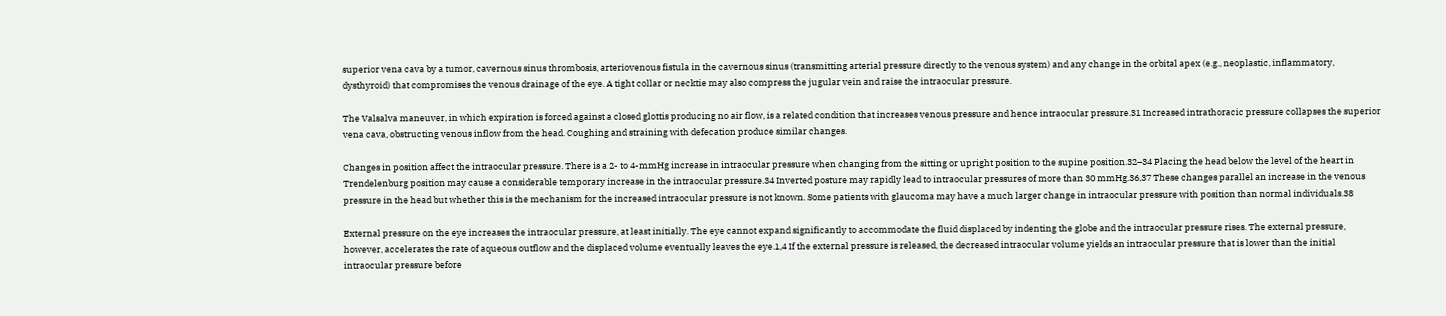superior vena cava by a tumor, cavernous sinus thrombosis, arteriovenous fistula in the cavernous sinus (transmitting arterial pressure directly to the venous system) and any change in the orbital apex (e.g., neoplastic, inflammatory, dysthyroid) that compromises the venous drainage of the eye. A tight collar or necktie may also compress the jugular vein and raise the intraocular pressure.

The Valsalva maneuver, in which expiration is forced against a closed glottis producing no air flow, is a related condition that increases venous pressure and hence intraocular pressure.31 Increased intrathoracic pressure collapses the superior vena cava, obstructing venous inflow from the head. Coughing and straining with defecation produce similar changes.

Changes in position affect the intraocular pressure. There is a 2- to 4-mmHg increase in intraocular pressure when changing from the sitting or upright position to the supine position.32–34 Placing the head below the level of the heart in Trendelenburg position may cause a considerable temporary increase in the intraocular pressure.34 Inverted posture may rapidly lead to intraocular pressures of more than 30 mmHg.36,37 These changes parallel an increase in the venous pressure in the head but whether this is the mechanism for the increased intraocular pressure is not known. Some patients with glaucoma may have a much larger change in intraocular pressure with position than normal individuals.38

External pressure on the eye increases the intraocular pressure, at least initially. The eye cannot expand significantly to accommodate the fluid displaced by indenting the globe and the intraocular pressure rises. The external pressure, however, accelerates the rate of aqueous outflow and the displaced volume eventually leaves the eye.1,4 If the external pressure is released, the decreased intraocular volume yields an intraocular pressure that is lower than the initial intraocular pressure before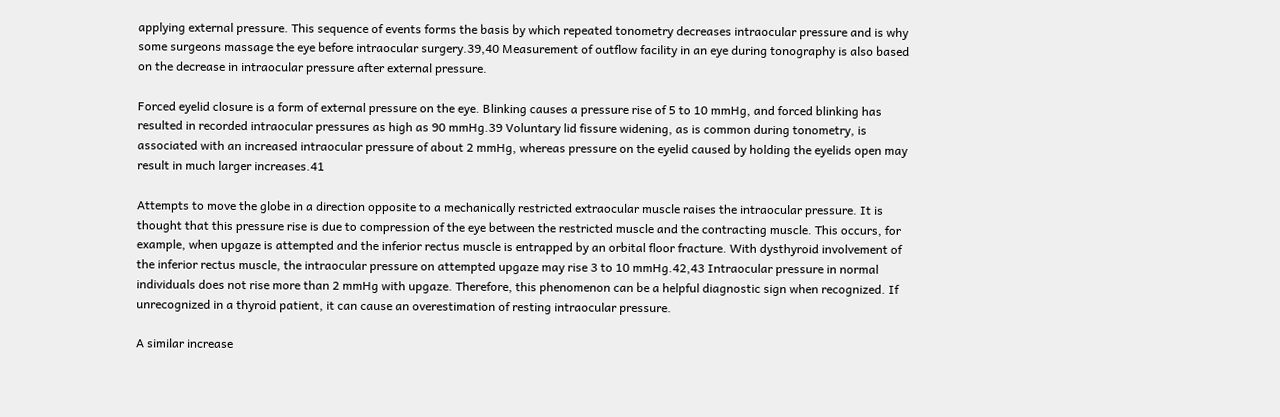applying external pressure. This sequence of events forms the basis by which repeated tonometry decreases intraocular pressure and is why some surgeons massage the eye before intraocular surgery.39,40 Measurement of outflow facility in an eye during tonography is also based on the decrease in intraocular pressure after external pressure.

Forced eyelid closure is a form of external pressure on the eye. Blinking causes a pressure rise of 5 to 10 mmHg, and forced blinking has resulted in recorded intraocular pressures as high as 90 mmHg.39 Voluntary lid fissure widening, as is common during tonometry, is associated with an increased intraocular pressure of about 2 mmHg, whereas pressure on the eyelid caused by holding the eyelids open may result in much larger increases.41

Attempts to move the globe in a direction opposite to a mechanically restricted extraocular muscle raises the intraocular pressure. It is thought that this pressure rise is due to compression of the eye between the restricted muscle and the contracting muscle. This occurs, for example, when upgaze is attempted and the inferior rectus muscle is entrapped by an orbital floor fracture. With dysthyroid involvement of the inferior rectus muscle, the intraocular pressure on attempted upgaze may rise 3 to 10 mmHg.42,43 Intraocular pressure in normal individuals does not rise more than 2 mmHg with upgaze. Therefore, this phenomenon can be a helpful diagnostic sign when recognized. If unrecognized in a thyroid patient, it can cause an overestimation of resting intraocular pressure.

A similar increase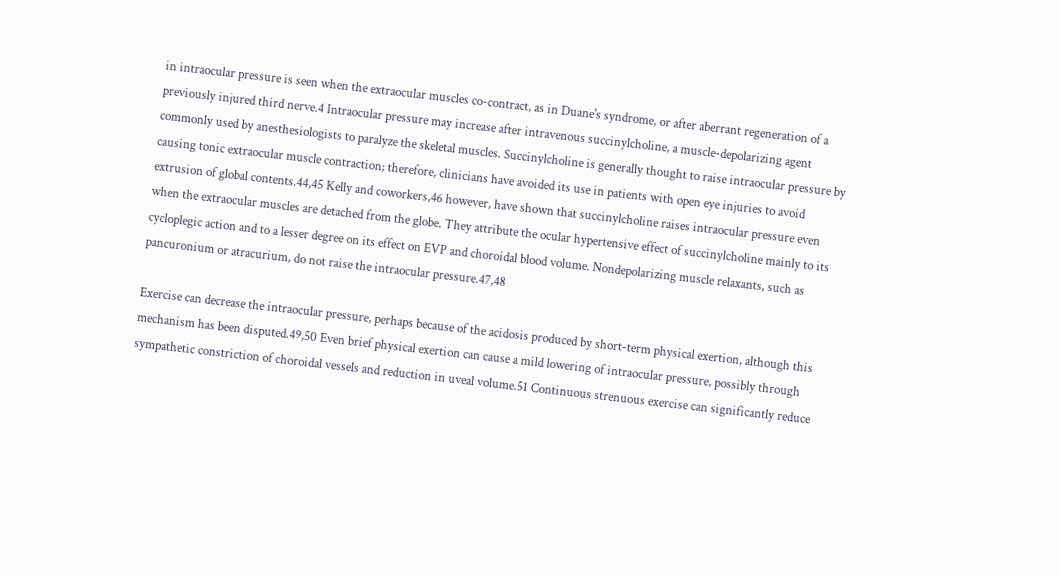in intraocular pressure is seen when the extraocular muscles co-contract, as in Duane's syndrome, or after aberrant regeneration of a previously injured third nerve.4 Intraocular pressure may increase after intravenous succinylcholine, a muscle-depolarizing agent commonly used by anesthesiologists to paralyze the skeletal muscles. Succinylcholine is generally thought to raise intraocular pressure by causing tonic extraocular muscle contraction; therefore, clinicians have avoided its use in patients with open eye injuries to avoid extrusion of global contents.44,45 Kelly and coworkers,46 however, have shown that succinylcholine raises intraocular pressure even when the extraocular muscles are detached from the globe. They attribute the ocular hypertensive effect of succinylcholine mainly to its cycloplegic action and to a lesser degree on its effect on EVP and choroidal blood volume. Nondepolarizing muscle relaxants, such as pancuronium or atracurium, do not raise the intraocular pressure.47,48

Exercise can decrease the intraocular pressure, perhaps because of the acidosis produced by short-term physical exertion, although this mechanism has been disputed.49,50 Even brief physical exertion can cause a mild lowering of intraocular pressure, possibly through sympathetic constriction of choroidal vessels and reduction in uveal volume.51 Continuous strenuous exercise can significantly reduce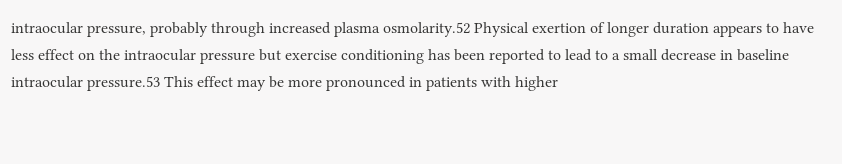intraocular pressure, probably through increased plasma osmolarity.52 Physical exertion of longer duration appears to have less effect on the intraocular pressure but exercise conditioning has been reported to lead to a small decrease in baseline intraocular pressure.53 This effect may be more pronounced in patients with higher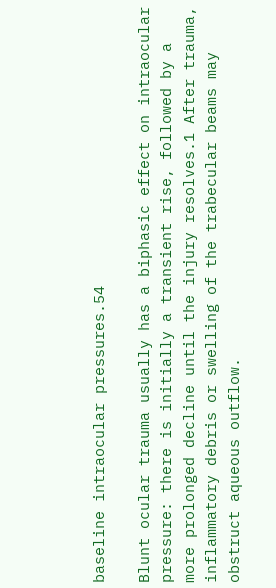baseline intraocular pressures.54

Blunt ocular trauma usually has a biphasic effect on intraocular pressure: there is initially a transient rise, followed by a more prolonged decline until the injury resolves.1 After trauma, inflammatory debris or swelling of the trabecular beams may obstruct aqueous outflow.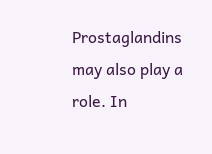Prostaglandins may also play a role. In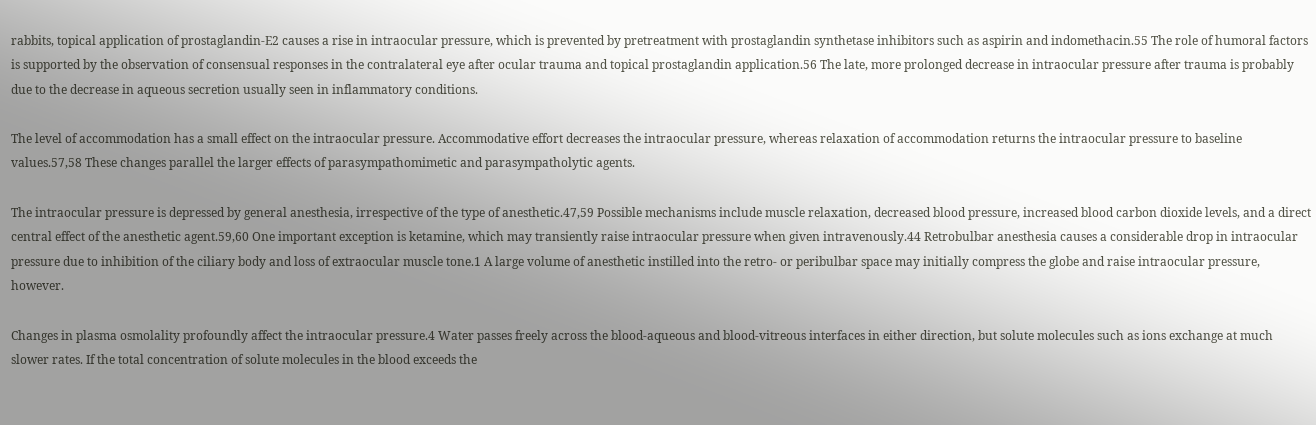rabbits, topical application of prostaglandin-E2 causes a rise in intraocular pressure, which is prevented by pretreatment with prostaglandin synthetase inhibitors such as aspirin and indomethacin.55 The role of humoral factors is supported by the observation of consensual responses in the contralateral eye after ocular trauma and topical prostaglandin application.56 The late, more prolonged decrease in intraocular pressure after trauma is probably due to the decrease in aqueous secretion usually seen in inflammatory conditions.

The level of accommodation has a small effect on the intraocular pressure. Accommodative effort decreases the intraocular pressure, whereas relaxation of accommodation returns the intraocular pressure to baseline values.57,58 These changes parallel the larger effects of parasympathomimetic and parasympatholytic agents.

The intraocular pressure is depressed by general anesthesia, irrespective of the type of anesthetic.47,59 Possible mechanisms include muscle relaxation, decreased blood pressure, increased blood carbon dioxide levels, and a direct central effect of the anesthetic agent.59,60 One important exception is ketamine, which may transiently raise intraocular pressure when given intravenously.44 Retrobulbar anesthesia causes a considerable drop in intraocular pressure due to inhibition of the ciliary body and loss of extraocular muscle tone.1 A large volume of anesthetic instilled into the retro- or peribulbar space may initially compress the globe and raise intraocular pressure, however.

Changes in plasma osmolality profoundly affect the intraocular pressure.4 Water passes freely across the blood-aqueous and blood-vitreous interfaces in either direction, but solute molecules such as ions exchange at much slower rates. If the total concentration of solute molecules in the blood exceeds the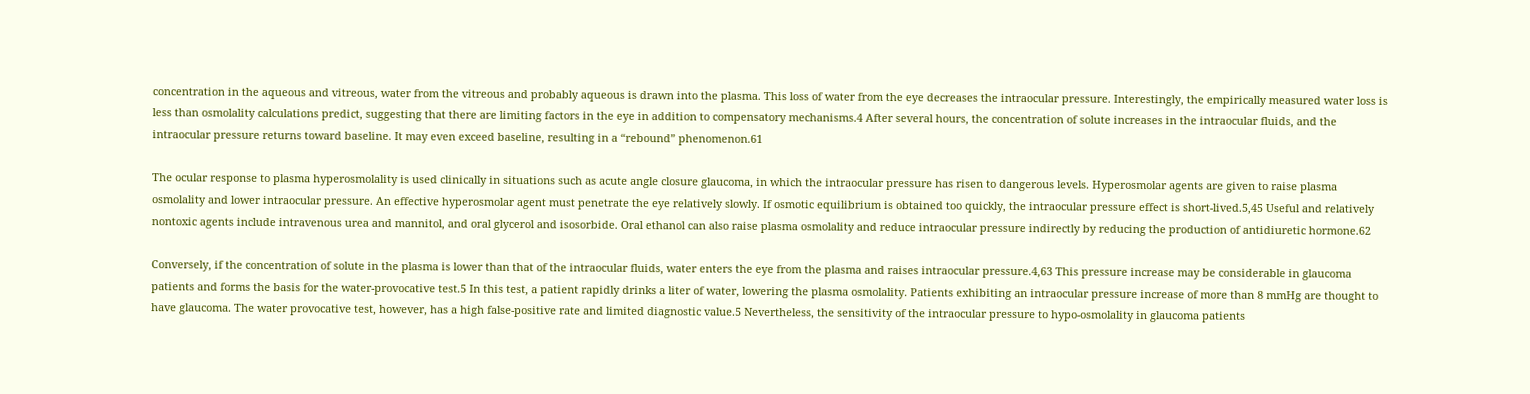concentration in the aqueous and vitreous, water from the vitreous and probably aqueous is drawn into the plasma. This loss of water from the eye decreases the intraocular pressure. Interestingly, the empirically measured water loss is less than osmolality calculations predict, suggesting that there are limiting factors in the eye in addition to compensatory mechanisms.4 After several hours, the concentration of solute increases in the intraocular fluids, and the intraocular pressure returns toward baseline. It may even exceed baseline, resulting in a “rebound” phenomenon.61

The ocular response to plasma hyperosmolality is used clinically in situations such as acute angle closure glaucoma, in which the intraocular pressure has risen to dangerous levels. Hyperosmolar agents are given to raise plasma osmolality and lower intraocular pressure. An effective hyperosmolar agent must penetrate the eye relatively slowly. If osmotic equilibrium is obtained too quickly, the intraocular pressure effect is short-lived.5,45 Useful and relatively nontoxic agents include intravenous urea and mannitol, and oral glycerol and isosorbide. Oral ethanol can also raise plasma osmolality and reduce intraocular pressure indirectly by reducing the production of antidiuretic hormone.62

Conversely, if the concentration of solute in the plasma is lower than that of the intraocular fluids, water enters the eye from the plasma and raises intraocular pressure.4,63 This pressure increase may be considerable in glaucoma patients and forms the basis for the water-provocative test.5 In this test, a patient rapidly drinks a liter of water, lowering the plasma osmolality. Patients exhibiting an intraocular pressure increase of more than 8 mmHg are thought to have glaucoma. The water provocative test, however, has a high false-positive rate and limited diagnostic value.5 Nevertheless, the sensitivity of the intraocular pressure to hypo-osmolality in glaucoma patients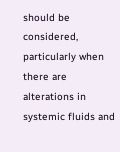should be considered, particularly when there are alterations in systemic fluids and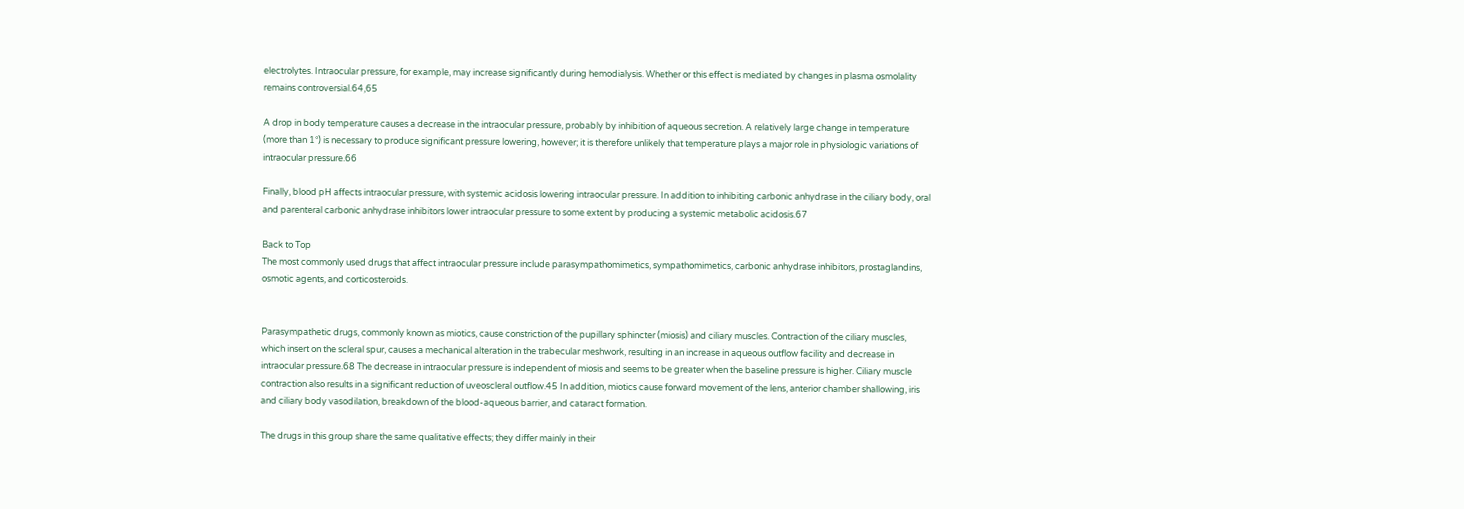electrolytes. Intraocular pressure, for example, may increase significantly during hemodialysis. Whether or this effect is mediated by changes in plasma osmolality remains controversial.64,65

A drop in body temperature causes a decrease in the intraocular pressure, probably by inhibition of aqueous secretion. A relatively large change in temperature (more than 1°) is necessary to produce significant pressure lowering, however; it is therefore unlikely that temperature plays a major role in physiologic variations of intraocular pressure.66

Finally, blood pH affects intraocular pressure, with systemic acidosis lowering intraocular pressure. In addition to inhibiting carbonic anhydrase in the ciliary body, oral and parenteral carbonic anhydrase inhibitors lower intraocular pressure to some extent by producing a systemic metabolic acidosis.67

Back to Top
The most commonly used drugs that affect intraocular pressure include parasympathomimetics, sympathomimetics, carbonic anhydrase inhibitors, prostaglandins, osmotic agents, and corticosteroids.


Parasympathetic drugs, commonly known as miotics, cause constriction of the pupillary sphincter (miosis) and ciliary muscles. Contraction of the ciliary muscles, which insert on the scleral spur, causes a mechanical alteration in the trabecular meshwork, resulting in an increase in aqueous outflow facility and decrease in intraocular pressure.68 The decrease in intraocular pressure is independent of miosis and seems to be greater when the baseline pressure is higher. Ciliary muscle contraction also results in a significant reduction of uveoscleral outflow.45 In addition, miotics cause forward movement of the lens, anterior chamber shallowing, iris and ciliary body vasodilation, breakdown of the blood-aqueous barrier, and cataract formation.

The drugs in this group share the same qualitative effects; they differ mainly in their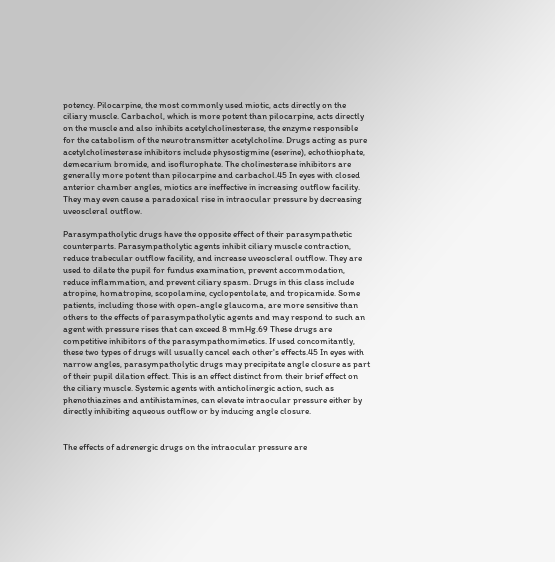potency. Pilocarpine, the most commonly used miotic, acts directly on the ciliary muscle. Carbachol, which is more potent than pilocarpine, acts directly on the muscle and also inhibits acetylcholinesterase, the enzyme responsible for the catabolism of the neurotransmitter acetylcholine. Drugs acting as pure acetylcholinesterase inhibitors include physostigmine (eserine), echothiophate, demecarium bromide, and isoflurophate. The cholinesterase inhibitors are generally more potent than pilocarpine and carbachol.45 In eyes with closed anterior chamber angles, miotics are ineffective in increasing outflow facility. They may even cause a paradoxical rise in intraocular pressure by decreasing uveoscleral outflow.

Parasympatholytic drugs have the opposite effect of their parasympathetic counterparts. Parasympatholytic agents inhibit ciliary muscle contraction, reduce trabecular outflow facility, and increase uveoscleral outflow. They are used to dilate the pupil for fundus examination, prevent accommodation, reduce inflammation, and prevent ciliary spasm. Drugs in this class include atropine, homatropine, scopolamine, cyclopentolate, and tropicamide. Some patients, including those with open-angle glaucoma, are more sensitive than others to the effects of parasympatholytic agents and may respond to such an agent with pressure rises that can exceed 8 mmHg.69 These drugs are competitive inhibitors of the parasympathomimetics. If used concomitantly, these two types of drugs will usually cancel each other's effects.45 In eyes with narrow angles, parasympatholytic drugs may precipitate angle closure as part of their pupil dilation effect. This is an effect distinct from their brief effect on the ciliary muscle. Systemic agents with anticholinergic action, such as phenothiazines and antihistamines, can elevate intraocular pressure either by directly inhibiting aqueous outflow or by inducing angle closure.


The effects of adrenergic drugs on the intraocular pressure are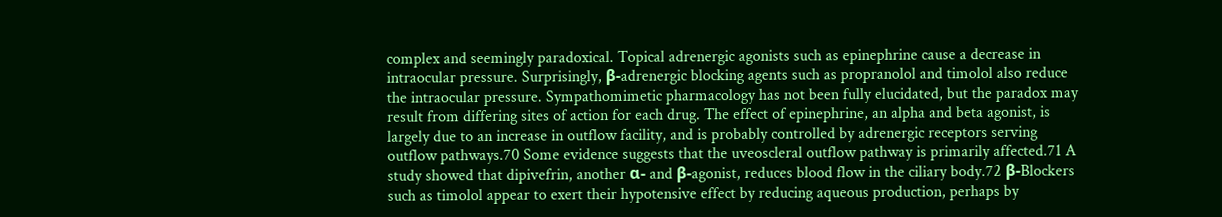complex and seemingly paradoxical. Topical adrenergic agonists such as epinephrine cause a decrease in intraocular pressure. Surprisingly, β-adrenergic blocking agents such as propranolol and timolol also reduce the intraocular pressure. Sympathomimetic pharmacology has not been fully elucidated, but the paradox may result from differing sites of action for each drug. The effect of epinephrine, an alpha and beta agonist, is largely due to an increase in outflow facility, and is probably controlled by adrenergic receptors serving outflow pathways.70 Some evidence suggests that the uveoscleral outflow pathway is primarily affected.71 A study showed that dipivefrin, another α- and β-agonist, reduces blood flow in the ciliary body.72 β-Blockers such as timolol appear to exert their hypotensive effect by reducing aqueous production, perhaps by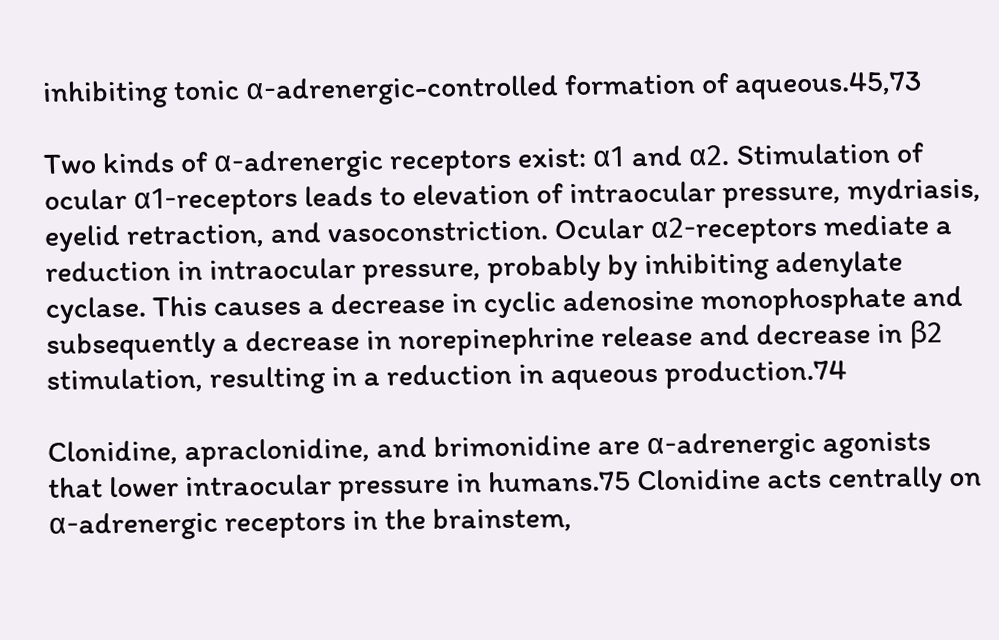inhibiting tonic α-adrenergic-controlled formation of aqueous.45,73

Two kinds of α-adrenergic receptors exist: α1 and α2. Stimulation of ocular α1-receptors leads to elevation of intraocular pressure, mydriasis, eyelid retraction, and vasoconstriction. Ocular α2-receptors mediate a reduction in intraocular pressure, probably by inhibiting adenylate cyclase. This causes a decrease in cyclic adenosine monophosphate and subsequently a decrease in norepinephrine release and decrease in β2 stimulation, resulting in a reduction in aqueous production.74

Clonidine, apraclonidine, and brimonidine are α-adrenergic agonists that lower intraocular pressure in humans.75 Clonidine acts centrally on α-adrenergic receptors in the brainstem,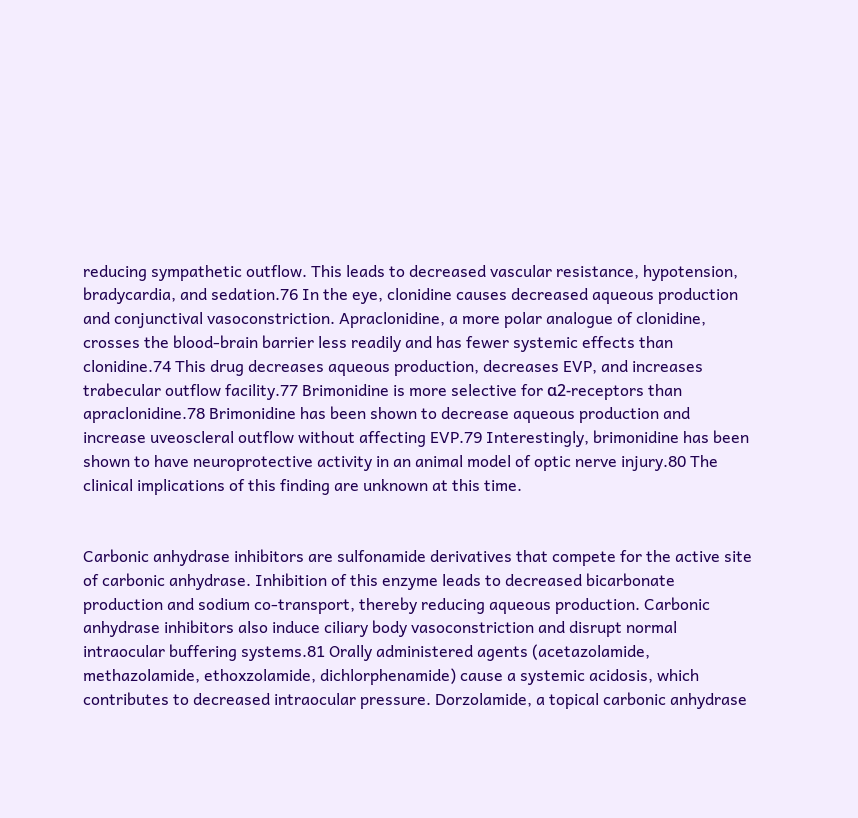reducing sympathetic outflow. This leads to decreased vascular resistance, hypotension, bradycardia, and sedation.76 In the eye, clonidine causes decreased aqueous production and conjunctival vasoconstriction. Apraclonidine, a more polar analogue of clonidine, crosses the blood-brain barrier less readily and has fewer systemic effects than clonidine.74 This drug decreases aqueous production, decreases EVP, and increases trabecular outflow facility.77 Brimonidine is more selective for α2-receptors than apraclonidine.78 Brimonidine has been shown to decrease aqueous production and increase uveoscleral outflow without affecting EVP.79 Interestingly, brimonidine has been shown to have neuroprotective activity in an animal model of optic nerve injury.80 The clinical implications of this finding are unknown at this time.


Carbonic anhydrase inhibitors are sulfonamide derivatives that compete for the active site of carbonic anhydrase. Inhibition of this enzyme leads to decreased bicarbonate production and sodium co-transport, thereby reducing aqueous production. Carbonic anhydrase inhibitors also induce ciliary body vasoconstriction and disrupt normal intraocular buffering systems.81 Orally administered agents (acetazolamide, methazolamide, ethoxzolamide, dichlorphenamide) cause a systemic acidosis, which contributes to decreased intraocular pressure. Dorzolamide, a topical carbonic anhydrase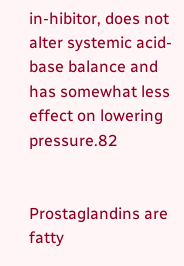in-hibitor, does not alter systemic acid-base balance and has somewhat less effect on lowering pressure.82


Prostaglandins are fatty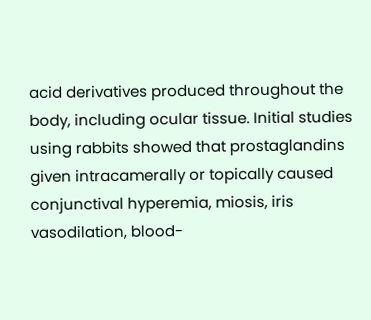acid derivatives produced throughout the body, including ocular tissue. Initial studies using rabbits showed that prostaglandins given intracamerally or topically caused conjunctival hyperemia, miosis, iris vasodilation, blood-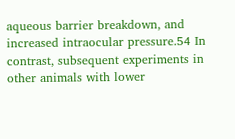aqueous barrier breakdown, and increased intraocular pressure.54 In contrast, subsequent experiments in other animals with lower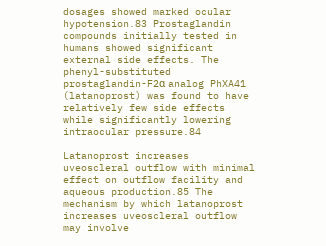dosages showed marked ocular hypotension.83 Prostaglandin compounds initially tested in humans showed significant external side effects. The phenyl-substituted prostaglandin-F2α analog PhXA41 (latanoprost) was found to have relatively few side effects while significantly lowering intraocular pressure.84

Latanoprost increases uveoscleral outflow with minimal effect on outflow facility and aqueous production.85 The mechanism by which latanoprost increases uveoscleral outflow may involve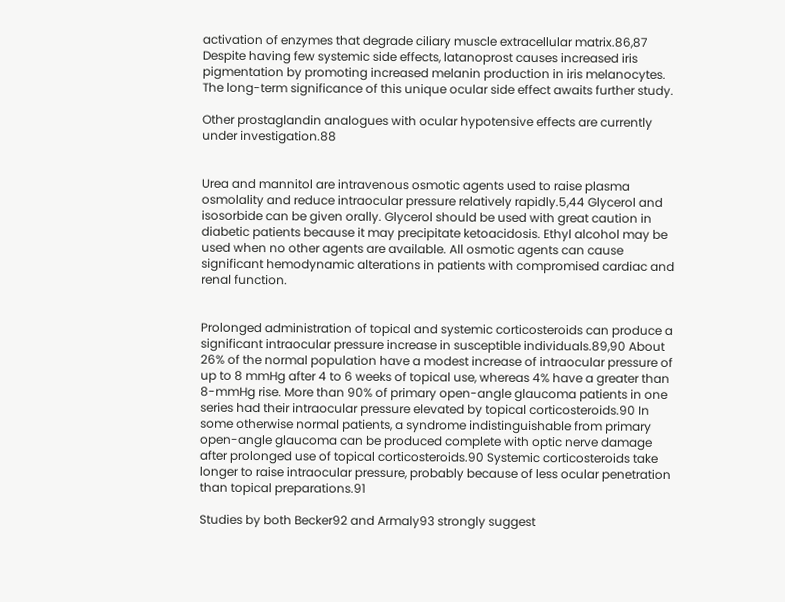activation of enzymes that degrade ciliary muscle extracellular matrix.86,87 Despite having few systemic side effects, latanoprost causes increased iris pigmentation by promoting increased melanin production in iris melanocytes. The long-term significance of this unique ocular side effect awaits further study.

Other prostaglandin analogues with ocular hypotensive effects are currently under investigation.88


Urea and mannitol are intravenous osmotic agents used to raise plasma osmolality and reduce intraocular pressure relatively rapidly.5,44 Glycerol and isosorbide can be given orally. Glycerol should be used with great caution in diabetic patients because it may precipitate ketoacidosis. Ethyl alcohol may be used when no other agents are available. All osmotic agents can cause significant hemodynamic alterations in patients with compromised cardiac and renal function.


Prolonged administration of topical and systemic corticosteroids can produce a significant intraocular pressure increase in susceptible individuals.89,90 About 26% of the normal population have a modest increase of intraocular pressure of up to 8 mmHg after 4 to 6 weeks of topical use, whereas 4% have a greater than 8-mmHg rise. More than 90% of primary open-angle glaucoma patients in one series had their intraocular pressure elevated by topical corticosteroids.90 In some otherwise normal patients, a syndrome indistinguishable from primary open-angle glaucoma can be produced complete with optic nerve damage after prolonged use of topical corticosteroids.90 Systemic corticosteroids take longer to raise intraocular pressure, probably because of less ocular penetration than topical preparations.91

Studies by both Becker92 and Armaly93 strongly suggest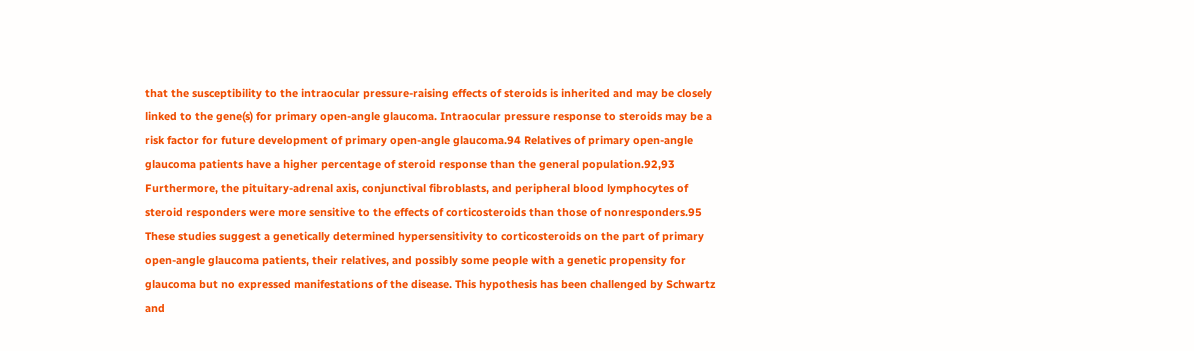that the susceptibility to the intraocular pressure-raising effects of steroids is inherited and may be closely linked to the gene(s) for primary open-angle glaucoma. Intraocular pressure response to steroids may be a risk factor for future development of primary open-angle glaucoma.94 Relatives of primary open-angle glaucoma patients have a higher percentage of steroid response than the general population.92,93 Furthermore, the pituitary-adrenal axis, conjunctival fibroblasts, and peripheral blood lymphocytes of steroid responders were more sensitive to the effects of corticosteroids than those of nonresponders.95 These studies suggest a genetically determined hypersensitivity to corticosteroids on the part of primary open-angle glaucoma patients, their relatives, and possibly some people with a genetic propensity for glaucoma but no expressed manifestations of the disease. This hypothesis has been challenged by Schwartz and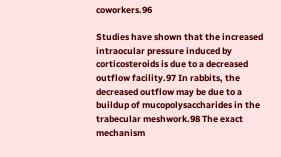coworkers.96

Studies have shown that the increased intraocular pressure induced by corticosteroids is due to a decreased outflow facility.97 In rabbits, the decreased outflow may be due to a buildup of mucopolysaccharides in the trabecular meshwork.98 The exact mechanism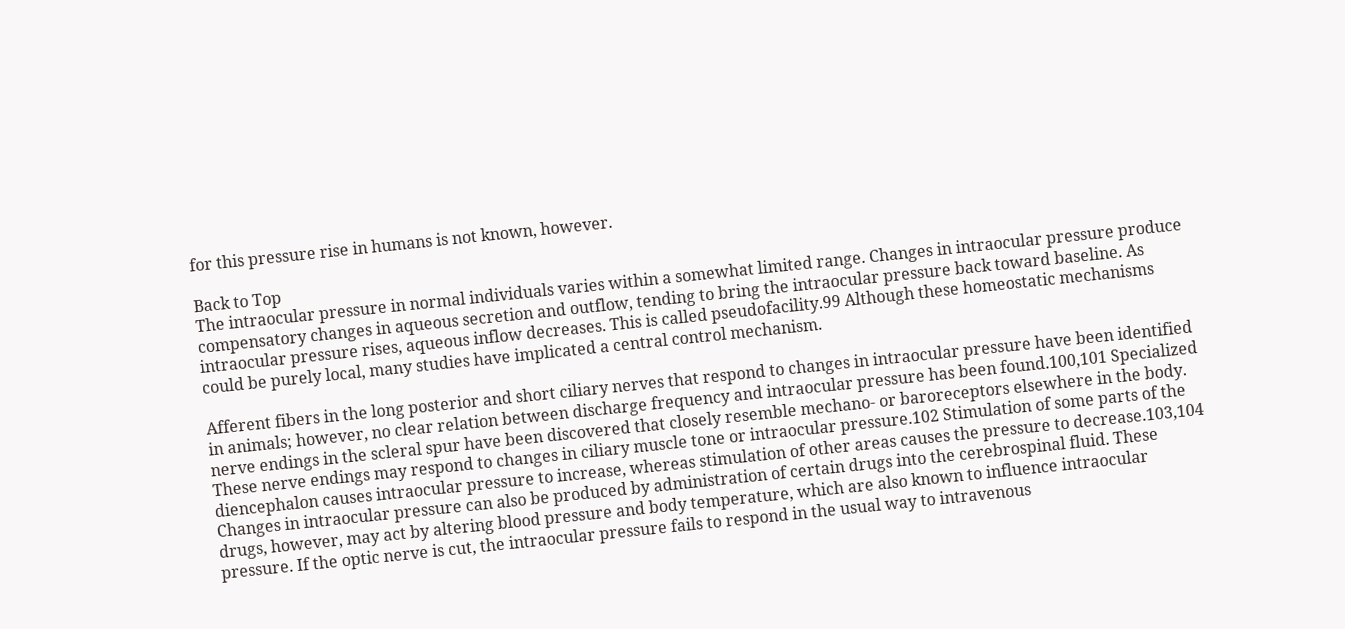for this pressure rise in humans is not known, however.

Back to Top
The intraocular pressure in normal individuals varies within a somewhat limited range. Changes in intraocular pressure produce compensatory changes in aqueous secretion and outflow, tending to bring the intraocular pressure back toward baseline. As intraocular pressure rises, aqueous inflow decreases. This is called pseudofacility.99 Although these homeostatic mechanisms could be purely local, many studies have implicated a central control mechanism.

Afferent fibers in the long posterior and short ciliary nerves that respond to changes in intraocular pressure have been identified in animals; however, no clear relation between discharge frequency and intraocular pressure has been found.100,101 Specialized nerve endings in the scleral spur have been discovered that closely resemble mechano- or baroreceptors elsewhere in the body. These nerve endings may respond to changes in ciliary muscle tone or intraocular pressure.102 Stimulation of some parts of the diencephalon causes intraocular pressure to increase, whereas stimulation of other areas causes the pressure to decrease.103,104 Changes in intraocular pressure can also be produced by administration of certain drugs into the cerebrospinal fluid. These drugs, however, may act by altering blood pressure and body temperature, which are also known to influence intraocular pressure. If the optic nerve is cut, the intraocular pressure fails to respond in the usual way to intravenous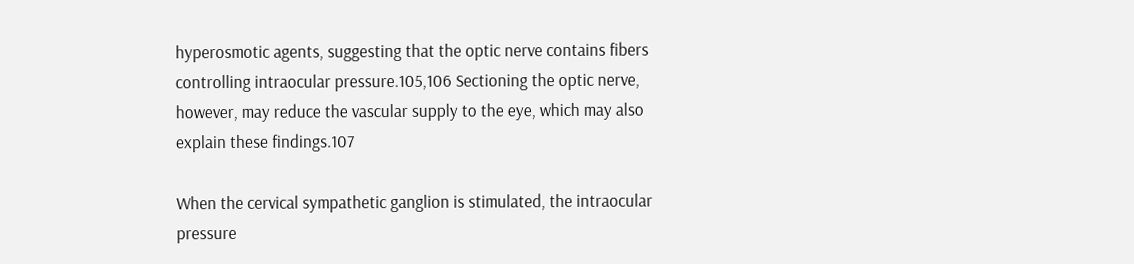hyperosmotic agents, suggesting that the optic nerve contains fibers controlling intraocular pressure.105,106 Sectioning the optic nerve, however, may reduce the vascular supply to the eye, which may also explain these findings.107

When the cervical sympathetic ganglion is stimulated, the intraocular pressure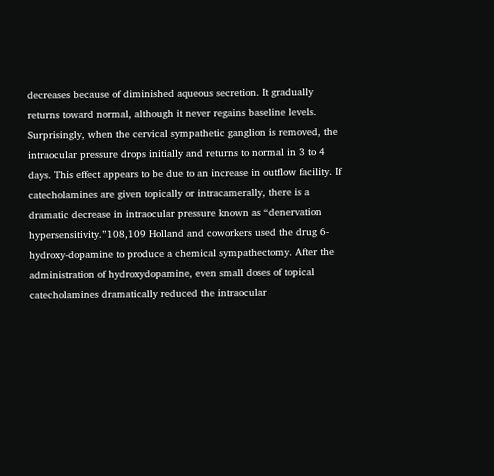decreases because of diminished aqueous secretion. It gradually returns toward normal, although it never regains baseline levels. Surprisingly, when the cervical sympathetic ganglion is removed, the intraocular pressure drops initially and returns to normal in 3 to 4 days. This effect appears to be due to an increase in outflow facility. If catecholamines are given topically or intracamerally, there is a dramatic decrease in intraocular pressure known as “denervation hypersensitivity.”108,109 Holland and coworkers used the drug 6-hydroxy-dopamine to produce a chemical sympathectomy. After the administration of hydroxydopamine, even small doses of topical catecholamines dramatically reduced the intraocular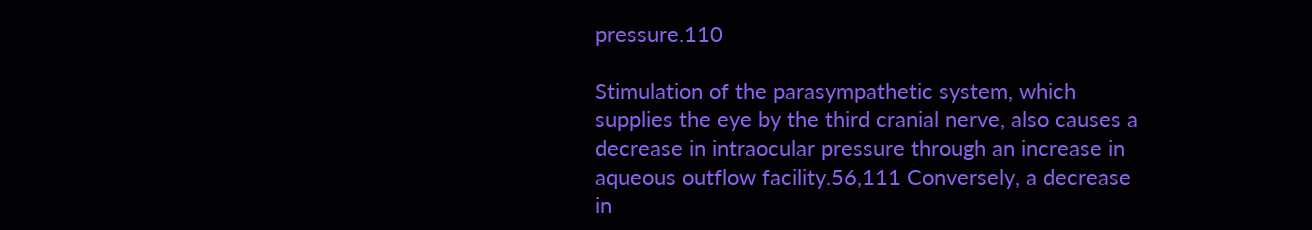pressure.110

Stimulation of the parasympathetic system, which supplies the eye by the third cranial nerve, also causes a decrease in intraocular pressure through an increase in aqueous outflow facility.56,111 Conversely, a decrease in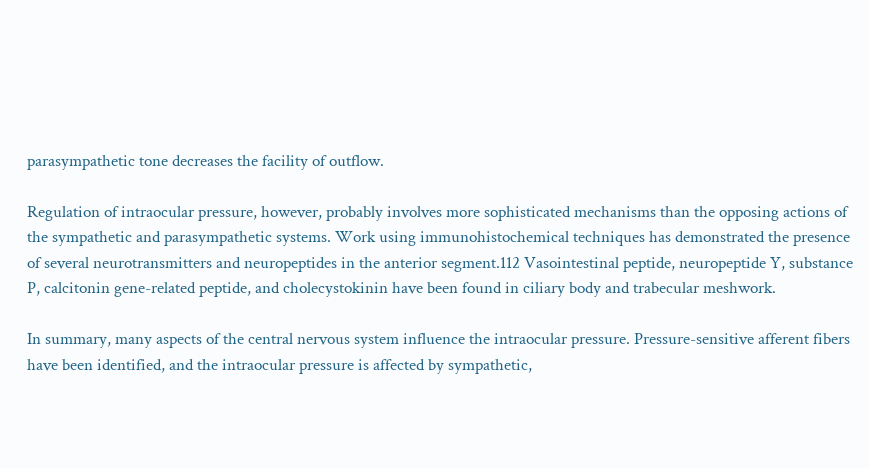parasympathetic tone decreases the facility of outflow.

Regulation of intraocular pressure, however, probably involves more sophisticated mechanisms than the opposing actions of the sympathetic and parasympathetic systems. Work using immunohistochemical techniques has demonstrated the presence of several neurotransmitters and neuropeptides in the anterior segment.112 Vasointestinal peptide, neuropeptide Y, substance P, calcitonin gene-related peptide, and cholecystokinin have been found in ciliary body and trabecular meshwork.

In summary, many aspects of the central nervous system influence the intraocular pressure. Pressure-sensitive afferent fibers have been identified, and the intraocular pressure is affected by sympathetic,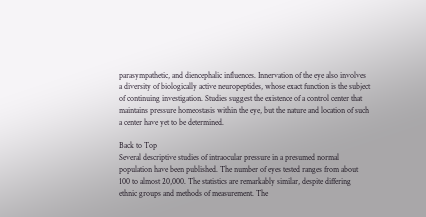parasympathetic, and diencephalic influences. Innervation of the eye also involves a diversity of biologically active neuropeptides, whose exact function is the subject of continuing investigation. Studies suggest the existence of a control center that maintains pressure homeostasis within the eye, but the nature and location of such a center have yet to be determined.

Back to Top
Several descriptive studies of intraocular pressure in a presumed normal population have been published. The number of eyes tested ranges from about 100 to almost 20,000. The statistics are remarkably similar, despite differing ethnic groups and methods of measurement. The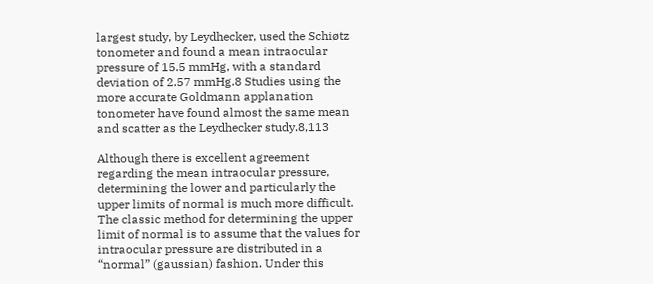largest study, by Leydhecker, used the Schiøtz tonometer and found a mean intraocular pressure of 15.5 mmHg, with a standard deviation of 2.57 mmHg.8 Studies using the more accurate Goldmann applanation tonometer have found almost the same mean and scatter as the Leydhecker study.8,113

Although there is excellent agreement regarding the mean intraocular pressure, determining the lower and particularly the upper limits of normal is much more difficult. The classic method for determining the upper limit of normal is to assume that the values for intraocular pressure are distributed in a “normal” (gaussian) fashion. Under this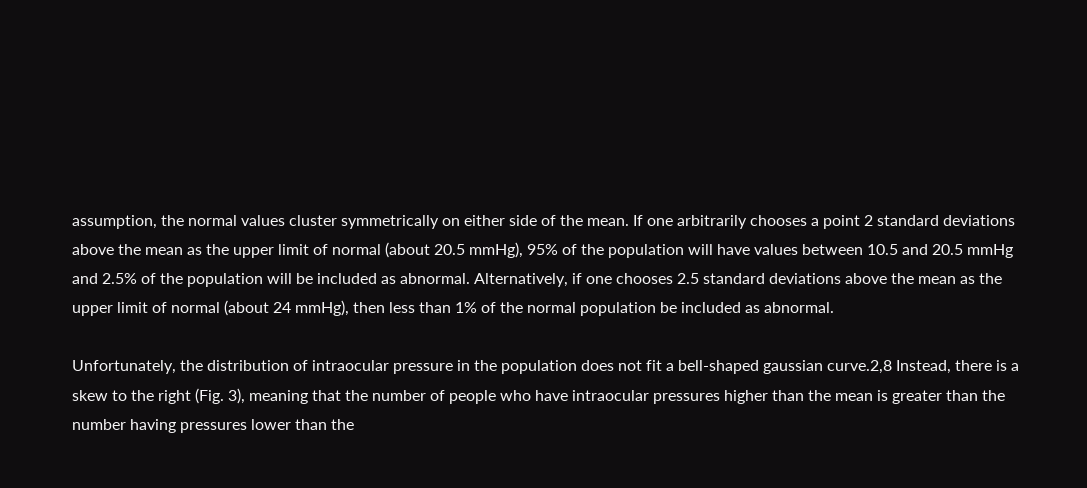assumption, the normal values cluster symmetrically on either side of the mean. If one arbitrarily chooses a point 2 standard deviations above the mean as the upper limit of normal (about 20.5 mmHg), 95% of the population will have values between 10.5 and 20.5 mmHg and 2.5% of the population will be included as abnormal. Alternatively, if one chooses 2.5 standard deviations above the mean as the upper limit of normal (about 24 mmHg), then less than 1% of the normal population be included as abnormal.

Unfortunately, the distribution of intraocular pressure in the population does not fit a bell-shaped gaussian curve.2,8 Instead, there is a skew to the right (Fig. 3), meaning that the number of people who have intraocular pressures higher than the mean is greater than the number having pressures lower than the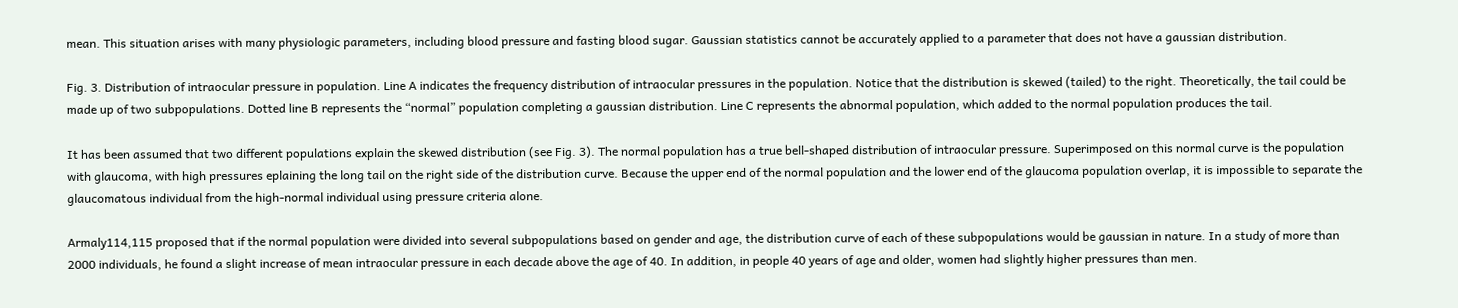mean. This situation arises with many physiologic parameters, including blood pressure and fasting blood sugar. Gaussian statistics cannot be accurately applied to a parameter that does not have a gaussian distribution.

Fig. 3. Distribution of intraocular pressure in population. Line A indicates the frequency distribution of intraocular pressures in the population. Notice that the distribution is skewed (tailed) to the right. Theoretically, the tail could be made up of two subpopulations. Dotted line B represents the “normal” population completing a gaussian distribution. Line C represents the abnormal population, which added to the normal population produces the tail.

It has been assumed that two different populations explain the skewed distribution (see Fig. 3). The normal population has a true bell-shaped distribution of intraocular pressure. Superimposed on this normal curve is the population with glaucoma, with high pressures eplaining the long tail on the right side of the distribution curve. Because the upper end of the normal population and the lower end of the glaucoma population overlap, it is impossible to separate the glaucomatous individual from the high-normal individual using pressure criteria alone.

Armaly114,115 proposed that if the normal population were divided into several subpopulations based on gender and age, the distribution curve of each of these subpopulations would be gaussian in nature. In a study of more than 2000 individuals, he found a slight increase of mean intraocular pressure in each decade above the age of 40. In addition, in people 40 years of age and older, women had slightly higher pressures than men.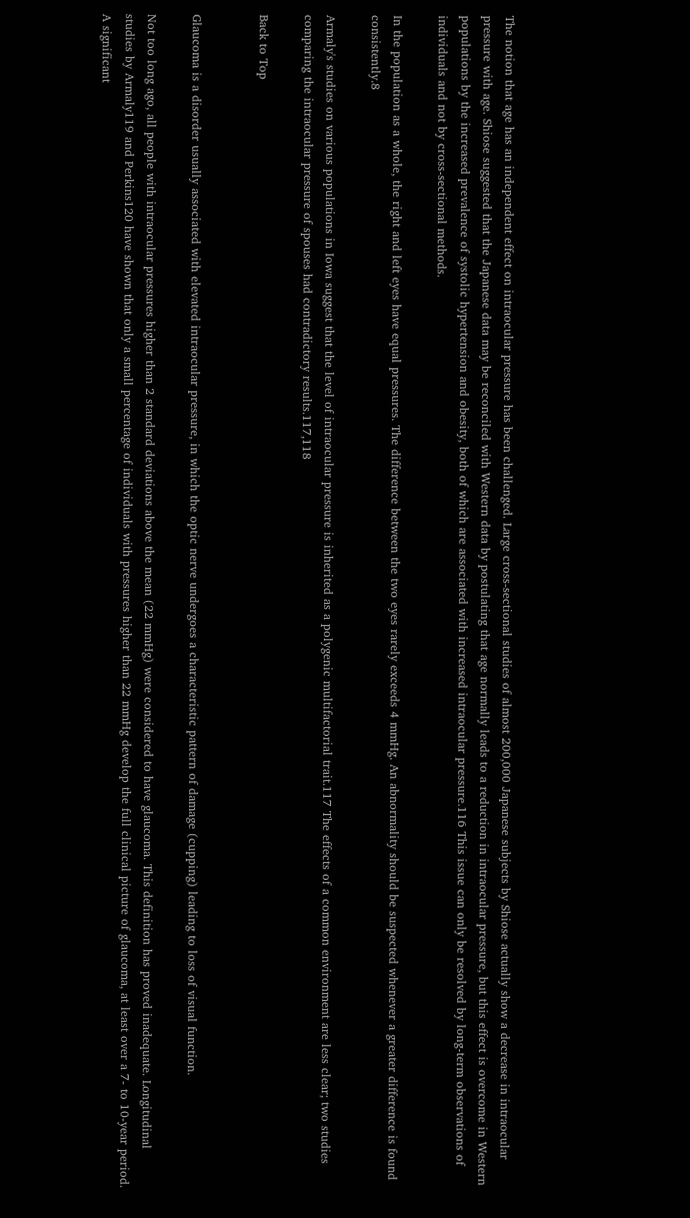The notion that age has an independent effect on intraocular pressure has been challenged. Large cross-sectional studies of almost 200,000 Japanese subjects by Shiose actually show a decrease in intraocular pressure with age. Shiose suggested that the Japanese data may be reconciled with Western data by postulating that age normally leads to a reduction in intraocular pressure, but this effect is overcome in Western populations by the increased prevalence of systolic hypertension and obesity, both of which are associated with increased intraocular pressure.116 This issue can only be resolved by long-term observations of individuals and not by cross-sectional methods.

In the population as a whole, the right and left eyes have equal pressures. The difference between the two eyes rarely exceeds 4 mmHg. An abnormality should be suspected whenever a greater difference is found consistently.8

Armaly's studies on various populations in Iowa suggest that the level of intraocular pressure is inherited as a polygenic multifactorial trait.117 The effects of a common environment are less clear; two studies comparing the intraocular pressure of spouses had contradictory results.117,118

Back to Top


Glaucoma is a disorder usually associated with elevated intraocular pressure, in which the optic nerve undergoes a characteristic pattern of damage (cupping) leading to loss of visual function.

Not too long ago, all people with intraocular pressures higher than 2 standard deviations above the mean (22 mmHg) were considered to have glaucoma. This definition has proved inadequate. Longitudinal studies by Armaly119 and Perkins120 have shown that only a small percentage of individuals with pressures higher than 22 mmHg develop the full clinical picture of glaucoma, at least over a 7- to 10-year period. A significant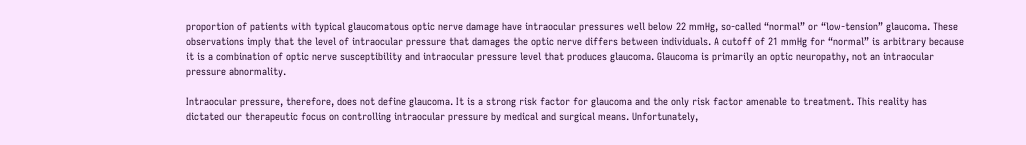proportion of patients with typical glaucomatous optic nerve damage have intraocular pressures well below 22 mmHg, so-called “normal” or “low-tension” glaucoma. These observations imply that the level of intraocular pressure that damages the optic nerve differs between individuals. A cutoff of 21 mmHg for “normal” is arbitrary because it is a combination of optic nerve susceptibility and intraocular pressure level that produces glaucoma. Glaucoma is primarily an optic neuropathy, not an intraocular pressure abnormality.

Intraocular pressure, therefore, does not define glaucoma. It is a strong risk factor for glaucoma and the only risk factor amenable to treatment. This reality has dictated our therapeutic focus on controlling intraocular pressure by medical and surgical means. Unfortunately,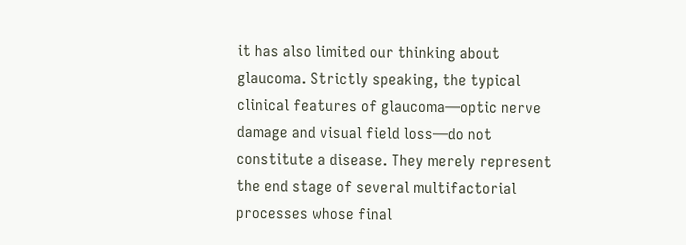it has also limited our thinking about glaucoma. Strictly speaking, the typical clinical features of glaucoma—optic nerve damage and visual field loss—do not constitute a disease. They merely represent the end stage of several multifactorial processes whose final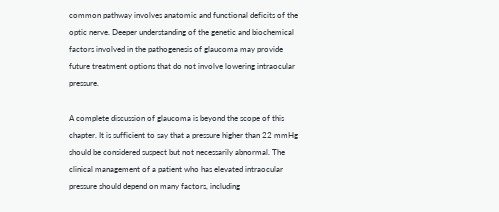common pathway involves anatomic and functional deficits of the optic nerve. Deeper understanding of the genetic and biochemical factors involved in the pathogenesis of glaucoma may provide future treatment options that do not involve lowering intraocular pressure.

A complete discussion of glaucoma is beyond the scope of this chapter. It is sufficient to say that a pressure higher than 22 mmHg should be considered suspect but not necessarily abnormal. The clinical management of a patient who has elevated intraocular pressure should depend on many factors, including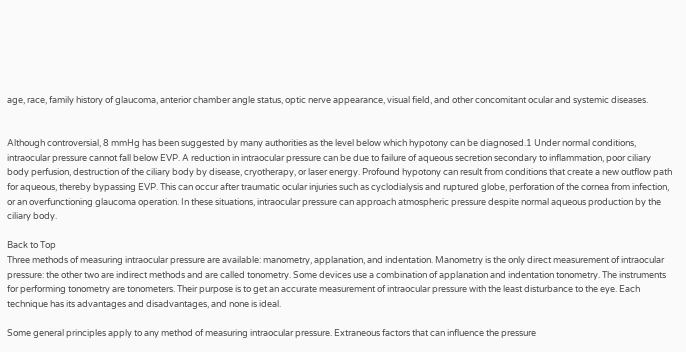age, race, family history of glaucoma, anterior chamber angle status, optic nerve appearance, visual field, and other concomitant ocular and systemic diseases.


Although controversial, 8 mmHg has been suggested by many authorities as the level below which hypotony can be diagnosed.1 Under normal conditions, intraocular pressure cannot fall below EVP. A reduction in intraocular pressure can be due to failure of aqueous secretion secondary to inflammation, poor ciliary body perfusion, destruction of the ciliary body by disease, cryotherapy, or laser energy. Profound hypotony can result from conditions that create a new outflow path for aqueous, thereby bypassing EVP. This can occur after traumatic ocular injuries such as cyclodialysis and ruptured globe, perforation of the cornea from infection, or an overfunctioning glaucoma operation. In these situations, intraocular pressure can approach atmospheric pressure despite normal aqueous production by the ciliary body.

Back to Top
Three methods of measuring intraocular pressure are available: manometry, applanation, and indentation. Manometry is the only direct measurement of intraocular pressure: the other two are indirect methods and are called tonometry. Some devices use a combination of applanation and indentation tonometry. The instruments for performing tonometry are tonometers. Their purpose is to get an accurate measurement of intraocular pressure with the least disturbance to the eye. Each technique has its advantages and disadvantages, and none is ideal.

Some general principles apply to any method of measuring intraocular pressure. Extraneous factors that can influence the pressure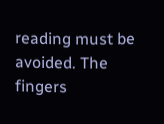reading must be avoided. The fingers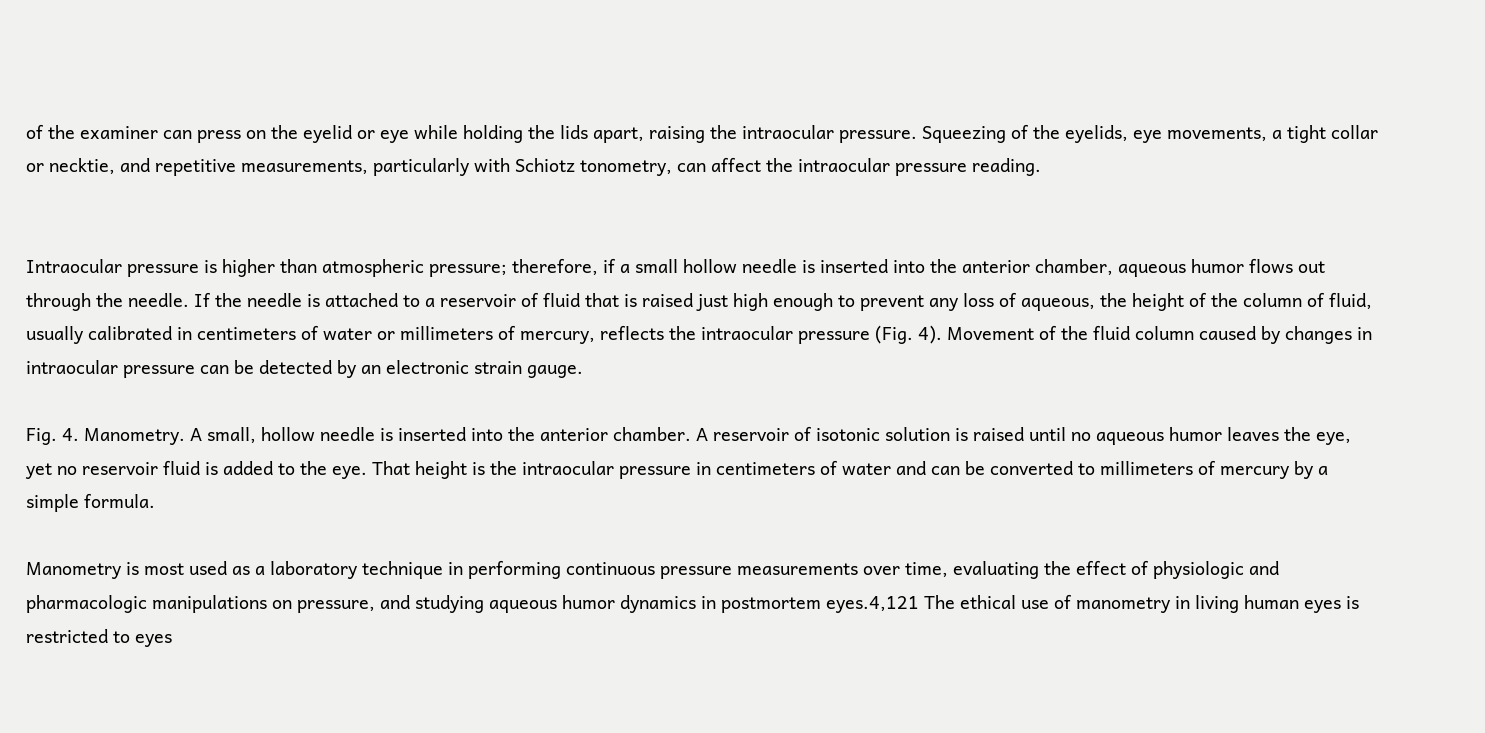of the examiner can press on the eyelid or eye while holding the lids apart, raising the intraocular pressure. Squeezing of the eyelids, eye movements, a tight collar or necktie, and repetitive measurements, particularly with Schiotz tonometry, can affect the intraocular pressure reading.


Intraocular pressure is higher than atmospheric pressure; therefore, if a small hollow needle is inserted into the anterior chamber, aqueous humor flows out through the needle. If the needle is attached to a reservoir of fluid that is raised just high enough to prevent any loss of aqueous, the height of the column of fluid, usually calibrated in centimeters of water or millimeters of mercury, reflects the intraocular pressure (Fig. 4). Movement of the fluid column caused by changes in intraocular pressure can be detected by an electronic strain gauge.

Fig. 4. Manometry. A small, hollow needle is inserted into the anterior chamber. A reservoir of isotonic solution is raised until no aqueous humor leaves the eye, yet no reservoir fluid is added to the eye. That height is the intraocular pressure in centimeters of water and can be converted to millimeters of mercury by a simple formula.

Manometry is most used as a laboratory technique in performing continuous pressure measurements over time, evaluating the effect of physiologic and pharmacologic manipulations on pressure, and studying aqueous humor dynamics in postmortem eyes.4,121 The ethical use of manometry in living human eyes is restricted to eyes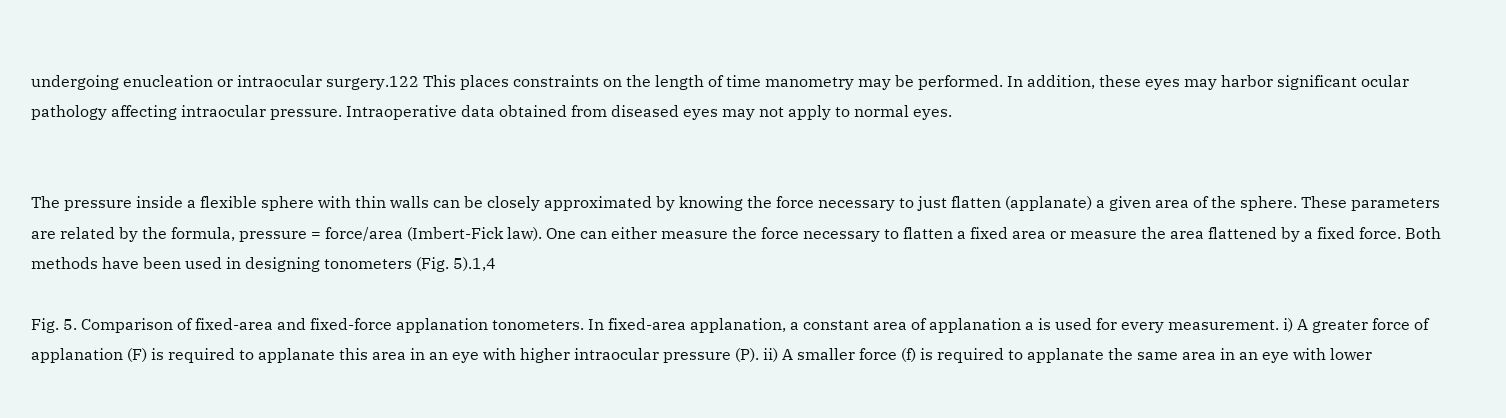undergoing enucleation or intraocular surgery.122 This places constraints on the length of time manometry may be performed. In addition, these eyes may harbor significant ocular pathology affecting intraocular pressure. Intraoperative data obtained from diseased eyes may not apply to normal eyes.


The pressure inside a flexible sphere with thin walls can be closely approximated by knowing the force necessary to just flatten (applanate) a given area of the sphere. These parameters are related by the formula, pressure = force/area (Imbert-Fick law). One can either measure the force necessary to flatten a fixed area or measure the area flattened by a fixed force. Both methods have been used in designing tonometers (Fig. 5).1,4

Fig. 5. Comparison of fixed-area and fixed-force applanation tonometers. In fixed-area applanation, a constant area of applanation a is used for every measurement. i) A greater force of applanation (F) is required to applanate this area in an eye with higher intraocular pressure (P). ii) A smaller force (f) is required to applanate the same area in an eye with lower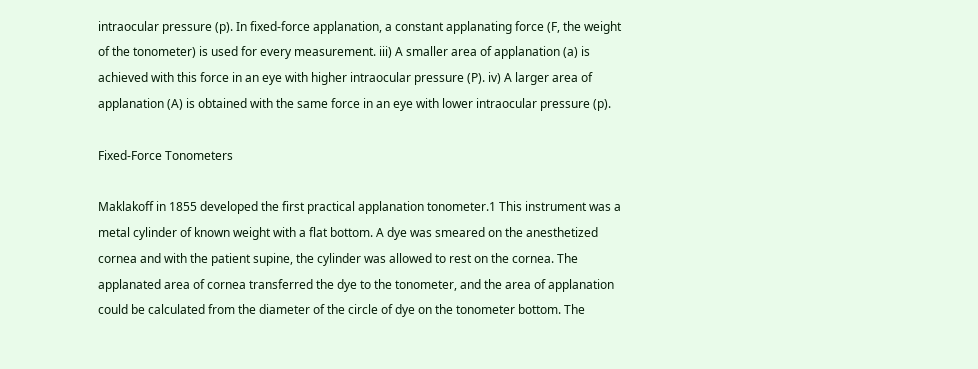intraocular pressure (p). In fixed-force applanation, a constant applanating force (F, the weight of the tonometer) is used for every measurement. iii) A smaller area of applanation (a) is achieved with this force in an eye with higher intraocular pressure (P). iv) A larger area of applanation (A) is obtained with the same force in an eye with lower intraocular pressure (p).

Fixed-Force Tonometers

Maklakoff in 1855 developed the first practical applanation tonometer.1 This instrument was a metal cylinder of known weight with a flat bottom. A dye was smeared on the anesthetized cornea and with the patient supine, the cylinder was allowed to rest on the cornea. The applanated area of cornea transferred the dye to the tonometer, and the area of applanation could be calculated from the diameter of the circle of dye on the tonometer bottom. The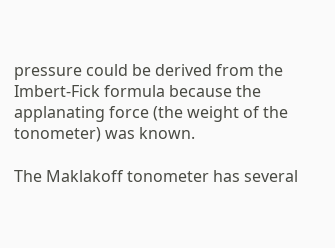pressure could be derived from the Imbert-Fick formula because the applanating force (the weight of the tonometer) was known.

The Maklakoff tonometer has several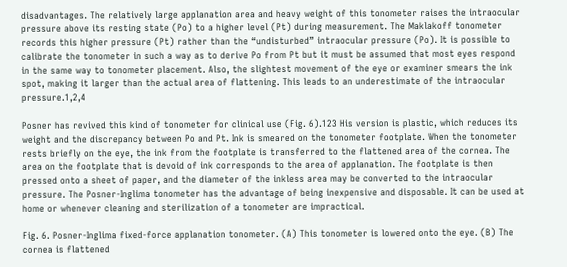disadvantages. The relatively large applanation area and heavy weight of this tonometer raises the intraocular pressure above its resting state (Po) to a higher level (Pt) during measurement. The Maklakoff tonometer records this higher pressure (Pt) rather than the “undisturbed” intraocular pressure (Po). It is possible to calibrate the tonometer in such a way as to derive Po from Pt but it must be assumed that most eyes respond in the same way to tonometer placement. Also, the slightest movement of the eye or examiner smears the ink spot, making it larger than the actual area of flattening. This leads to an underestimate of the intraocular pressure.1,2,4

Posner has revived this kind of tonometer for clinical use (Fig. 6).123 His version is plastic, which reduces its weight and the discrepancy between Po and Pt. Ink is smeared on the tonometer footplate. When the tonometer rests briefly on the eye, the ink from the footplate is transferred to the flattened area of the cornea. The area on the footplate that is devoid of ink corresponds to the area of applanation. The footplate is then pressed onto a sheet of paper, and the diameter of the inkless area may be converted to the intraocular pressure. The Posner-Inglima tonometer has the advantage of being inexpensive and disposable. It can be used at home or whenever cleaning and sterilization of a tonometer are impractical.

Fig. 6. Posner-Inglima fixed-force applanation tonometer. (A) This tonometer is lowered onto the eye. (B) The cornea is flattened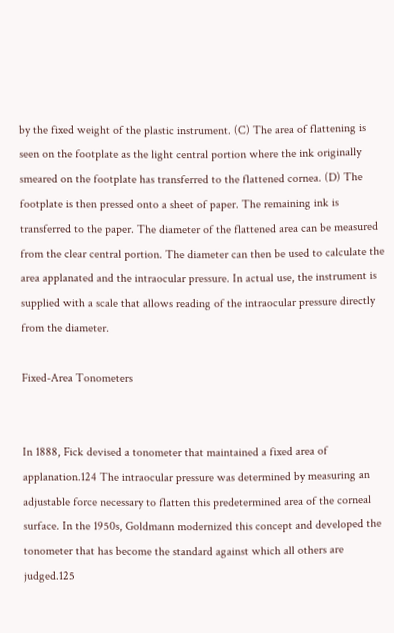by the fixed weight of the plastic instrument. (C) The area of flattening is seen on the footplate as the light central portion where the ink originally smeared on the footplate has transferred to the flattened cornea. (D) The footplate is then pressed onto a sheet of paper. The remaining ink is transferred to the paper. The diameter of the flattened area can be measured from the clear central portion. The diameter can then be used to calculate the area applanated and the intraocular pressure. In actual use, the instrument is supplied with a scale that allows reading of the intraocular pressure directly from the diameter.

Fixed-Area Tonometers


In 1888, Fick devised a tonometer that maintained a fixed area of applanation.124 The intraocular pressure was determined by measuring an adjustable force necessary to flatten this predetermined area of the corneal surface. In the 1950s, Goldmann modernized this concept and developed the tonometer that has become the standard against which all others are judged.125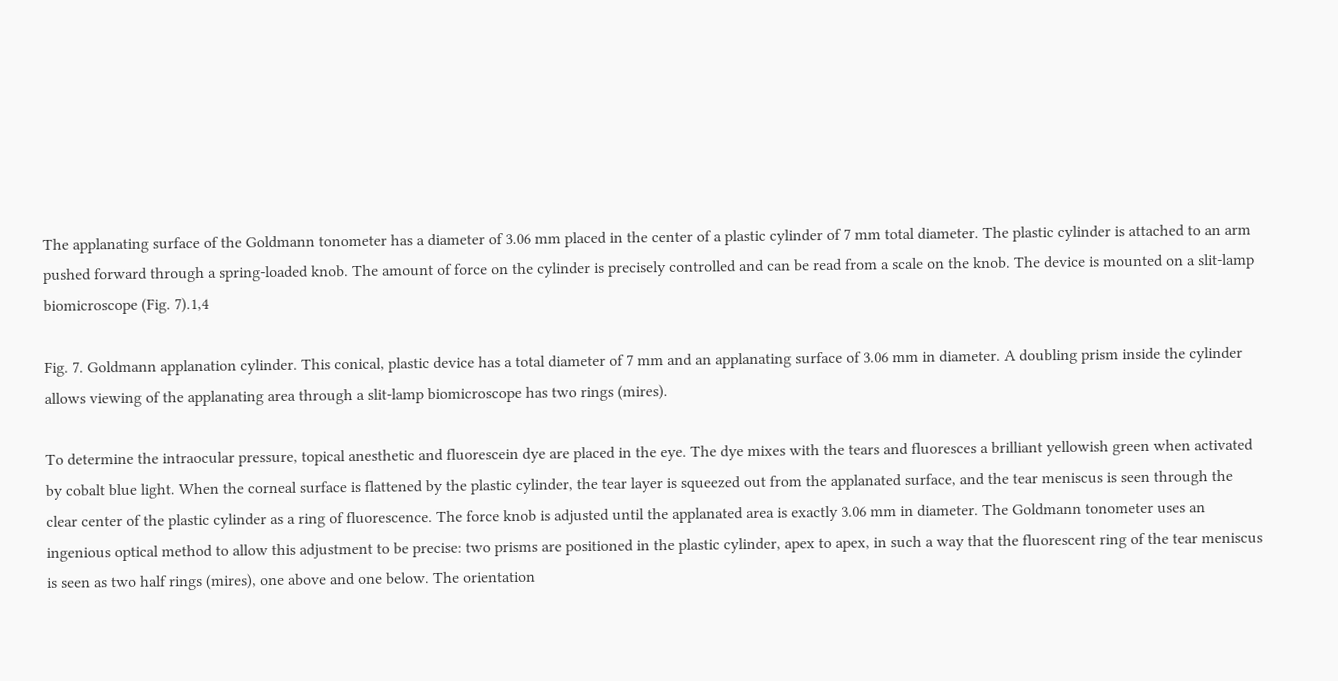The applanating surface of the Goldmann tonometer has a diameter of 3.06 mm placed in the center of a plastic cylinder of 7 mm total diameter. The plastic cylinder is attached to an arm pushed forward through a spring-loaded knob. The amount of force on the cylinder is precisely controlled and can be read from a scale on the knob. The device is mounted on a slit-lamp biomicroscope (Fig. 7).1,4

Fig. 7. Goldmann applanation cylinder. This conical, plastic device has a total diameter of 7 mm and an applanating surface of 3.06 mm in diameter. A doubling prism inside the cylinder allows viewing of the applanating area through a slit-lamp biomicroscope has two rings (mires).

To determine the intraocular pressure, topical anesthetic and fluorescein dye are placed in the eye. The dye mixes with the tears and fluoresces a brilliant yellowish green when activated by cobalt blue light. When the corneal surface is flattened by the plastic cylinder, the tear layer is squeezed out from the applanated surface, and the tear meniscus is seen through the clear center of the plastic cylinder as a ring of fluorescence. The force knob is adjusted until the applanated area is exactly 3.06 mm in diameter. The Goldmann tonometer uses an ingenious optical method to allow this adjustment to be precise: two prisms are positioned in the plastic cylinder, apex to apex, in such a way that the fluorescent ring of the tear meniscus is seen as two half rings (mires), one above and one below. The orientation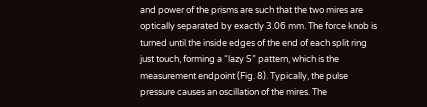and power of the prisms are such that the two mires are optically separated by exactly 3.06 mm. The force knob is turned until the inside edges of the end of each split ring just touch, forming a “lazy S” pattern, which is the measurement endpoint (Fig. 8). Typically, the pulse pressure causes an oscillation of the mires. The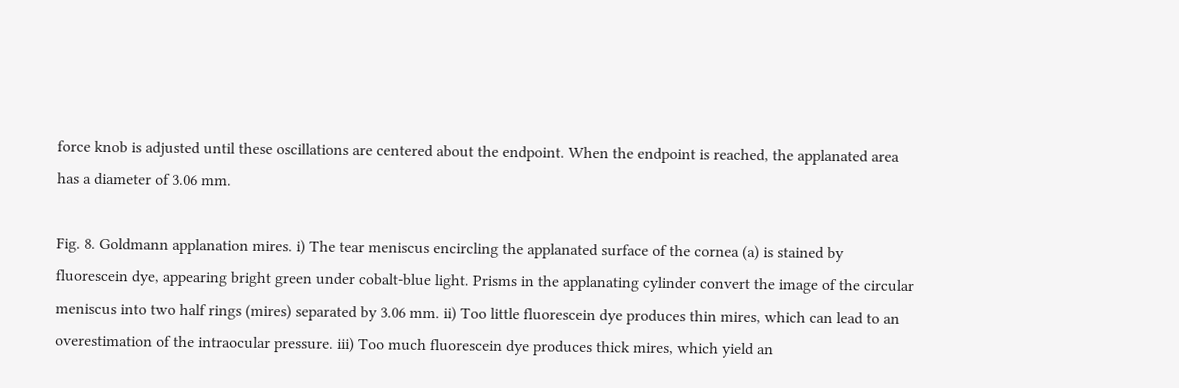force knob is adjusted until these oscillations are centered about the endpoint. When the endpoint is reached, the applanated area has a diameter of 3.06 mm.

Fig. 8. Goldmann applanation mires. i) The tear meniscus encircling the applanated surface of the cornea (a) is stained by fluorescein dye, appearing bright green under cobalt-blue light. Prisms in the applanating cylinder convert the image of the circular meniscus into two half rings (mires) separated by 3.06 mm. ii) Too little fluorescein dye produces thin mires, which can lead to an overestimation of the intraocular pressure. iii) Too much fluorescein dye produces thick mires, which yield an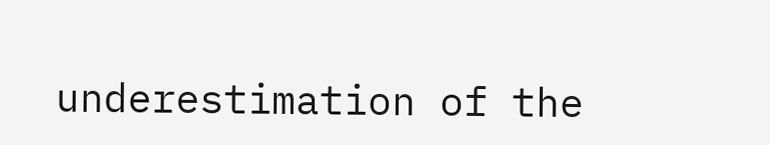underestimation of the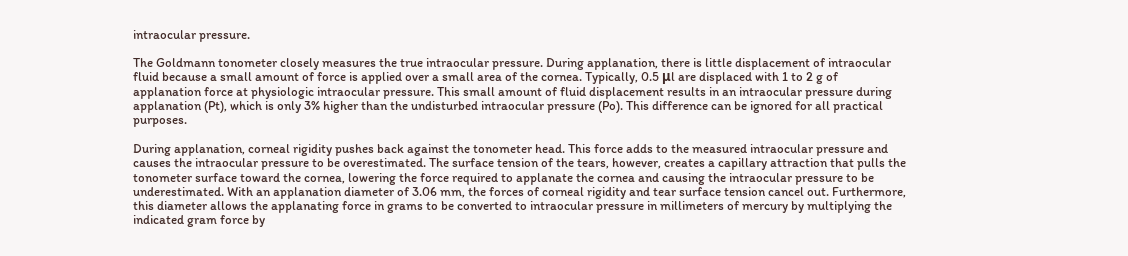intraocular pressure.

The Goldmann tonometer closely measures the true intraocular pressure. During applanation, there is little displacement of intraocular fluid because a small amount of force is applied over a small area of the cornea. Typically, 0.5 μl are displaced with 1 to 2 g of applanation force at physiologic intraocular pressure. This small amount of fluid displacement results in an intraocular pressure during applanation (Pt), which is only 3% higher than the undisturbed intraocular pressure (Po). This difference can be ignored for all practical purposes.

During applanation, corneal rigidity pushes back against the tonometer head. This force adds to the measured intraocular pressure and causes the intraocular pressure to be overestimated. The surface tension of the tears, however, creates a capillary attraction that pulls the tonometer surface toward the cornea, lowering the force required to applanate the cornea and causing the intraocular pressure to be underestimated. With an applanation diameter of 3.06 mm, the forces of corneal rigidity and tear surface tension cancel out. Furthermore, this diameter allows the applanating force in grams to be converted to intraocular pressure in millimeters of mercury by multiplying the indicated gram force by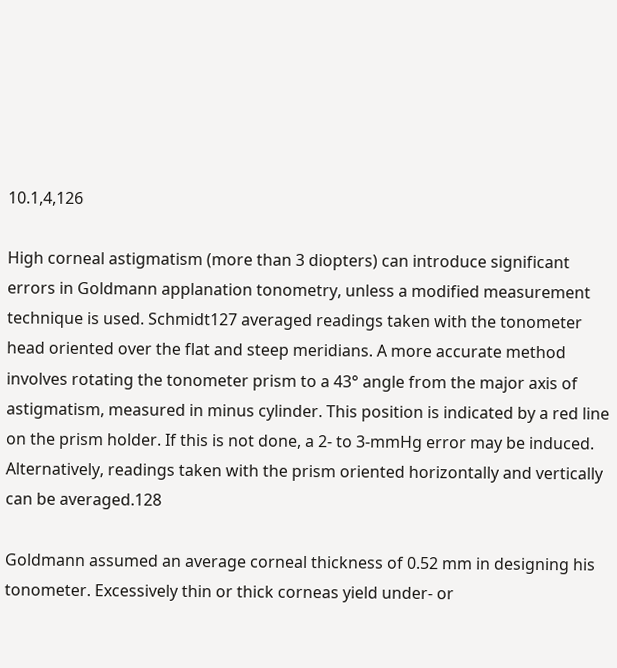10.1,4,126

High corneal astigmatism (more than 3 diopters) can introduce significant errors in Goldmann applanation tonometry, unless a modified measurement technique is used. Schmidt127 averaged readings taken with the tonometer head oriented over the flat and steep meridians. A more accurate method involves rotating the tonometer prism to a 43° angle from the major axis of astigmatism, measured in minus cylinder. This position is indicated by a red line on the prism holder. If this is not done, a 2- to 3-mmHg error may be induced. Alternatively, readings taken with the prism oriented horizontally and vertically can be averaged.128

Goldmann assumed an average corneal thickness of 0.52 mm in designing his tonometer. Excessively thin or thick corneas yield under- or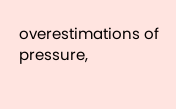overestimations of pressure,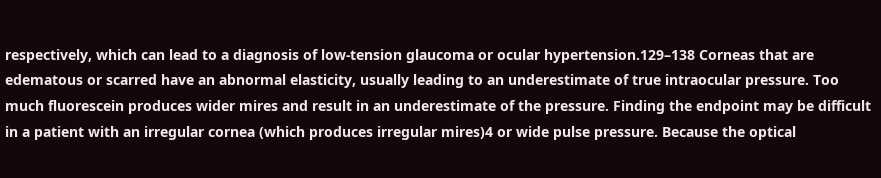respectively, which can lead to a diagnosis of low-tension glaucoma or ocular hypertension.129–138 Corneas that are edematous or scarred have an abnormal elasticity, usually leading to an underestimate of true intraocular pressure. Too much fluorescein produces wider mires and result in an underestimate of the pressure. Finding the endpoint may be difficult in a patient with an irregular cornea (which produces irregular mires)4 or wide pulse pressure. Because the optical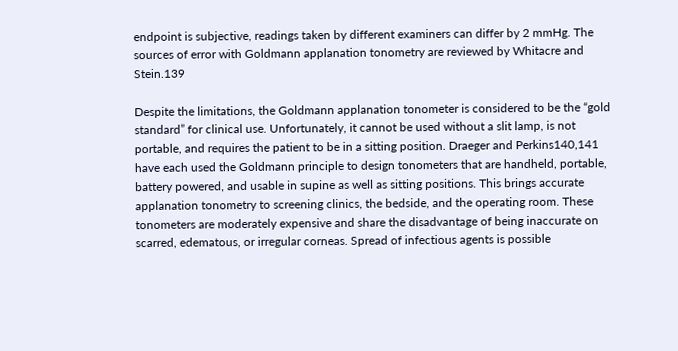endpoint is subjective, readings taken by different examiners can differ by 2 mmHg. The sources of error with Goldmann applanation tonometry are reviewed by Whitacre and Stein.139

Despite the limitations, the Goldmann applanation tonometer is considered to be the “gold standard” for clinical use. Unfortunately, it cannot be used without a slit lamp, is not portable, and requires the patient to be in a sitting position. Draeger and Perkins140,141 have each used the Goldmann principle to design tonometers that are handheld, portable, battery powered, and usable in supine as well as sitting positions. This brings accurate applanation tonometry to screening clinics, the bedside, and the operating room. These tonometers are moderately expensive and share the disadvantage of being inaccurate on scarred, edematous, or irregular corneas. Spread of infectious agents is possible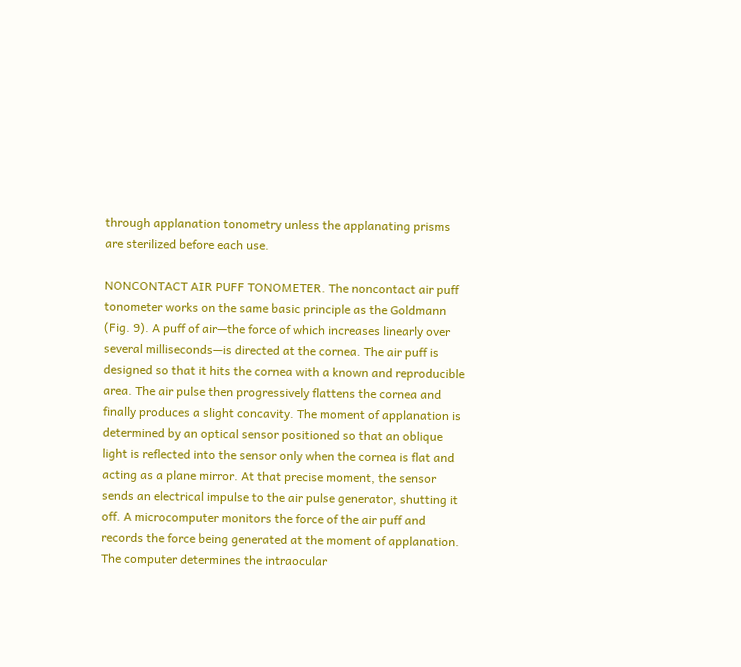through applanation tonometry unless the applanating prisms are sterilized before each use.

NONCONTACT AIR PUFF TONOMETER. The noncontact air puff tonometer works on the same basic principle as the Goldmann (Fig. 9). A puff of air—the force of which increases linearly over several milliseconds—is directed at the cornea. The air puff is designed so that it hits the cornea with a known and reproducible area. The air pulse then progressively flattens the cornea and finally produces a slight concavity. The moment of applanation is determined by an optical sensor positioned so that an oblique light is reflected into the sensor only when the cornea is flat and acting as a plane mirror. At that precise moment, the sensor sends an electrical impulse to the air pulse generator, shutting it off. A microcomputer monitors the force of the air puff and records the force being generated at the moment of applanation. The computer determines the intraocular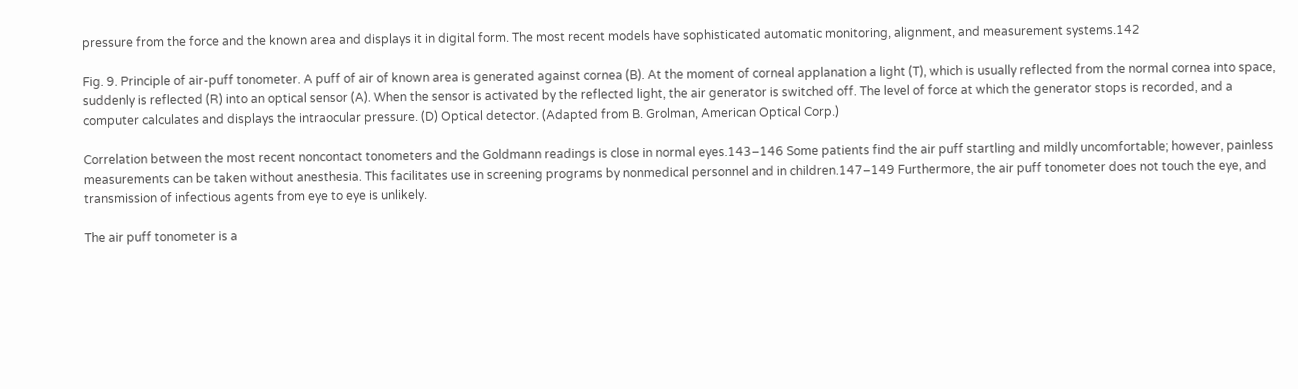pressure from the force and the known area and displays it in digital form. The most recent models have sophisticated automatic monitoring, alignment, and measurement systems.142

Fig. 9. Principle of air-puff tonometer. A puff of air of known area is generated against cornea (B). At the moment of corneal applanation a light (T), which is usually reflected from the normal cornea into space, suddenly is reflected (R) into an optical sensor (A). When the sensor is activated by the reflected light, the air generator is switched off. The level of force at which the generator stops is recorded, and a computer calculates and displays the intraocular pressure. (D) Optical detector. (Adapted from B. Grolman, American Optical Corp.)

Correlation between the most recent noncontact tonometers and the Goldmann readings is close in normal eyes.143–146 Some patients find the air puff startling and mildly uncomfortable; however, painless measurements can be taken without anesthesia. This facilitates use in screening programs by nonmedical personnel and in children.147–149 Furthermore, the air puff tonometer does not touch the eye, and transmission of infectious agents from eye to eye is unlikely.

The air puff tonometer is a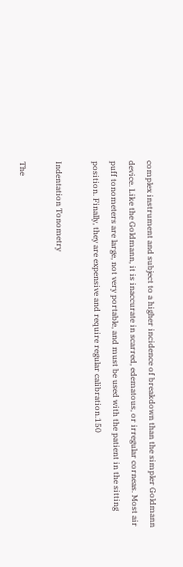complex instrument and subject to a higher incidence of breakdown than the simpler Goldmann device. Like the Goldmann, it is inaccurate in scarred, edematous, or irregular corneas. Most air puff tonometers are large, not very portable, and must be used with the patient in the sitting position. Finally, they are expensive and require regular calibration.150

Indentation Tonometry

The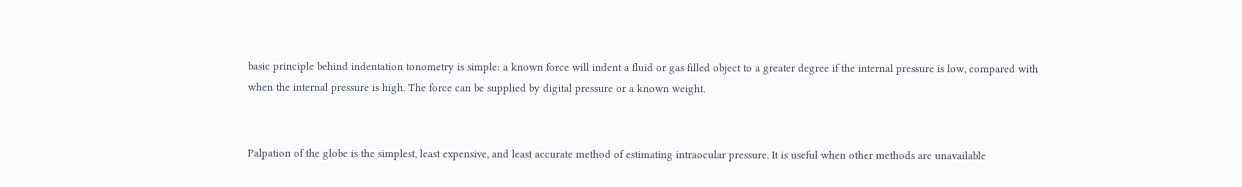basic principle behind indentation tonometry is simple: a known force will indent a fluid or gas filled object to a greater degree if the internal pressure is low, compared with when the internal pressure is high. The force can be supplied by digital pressure or a known weight.


Palpation of the globe is the simplest, least expensive, and least accurate method of estimating intraocular pressure. It is useful when other methods are unavailable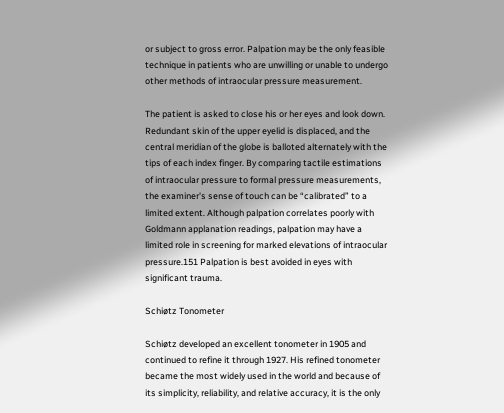or subject to gross error. Palpation may be the only feasible technique in patients who are unwilling or unable to undergo other methods of intraocular pressure measurement.

The patient is asked to close his or her eyes and look down. Redundant skin of the upper eyelid is displaced, and the central meridian of the globe is balloted alternately with the tips of each index finger. By comparing tactile estimations of intraocular pressure to formal pressure measurements, the examiner's sense of touch can be “calibrated” to a limited extent. Although palpation correlates poorly with Goldmann applanation readings, palpation may have a limited role in screening for marked elevations of intraocular pressure.151 Palpation is best avoided in eyes with significant trauma.

Schiøtz Tonometer

Schiøtz developed an excellent tonometer in 1905 and continued to refine it through 1927. His refined tonometer became the most widely used in the world and because of its simplicity, reliability, and relative accuracy, it is the only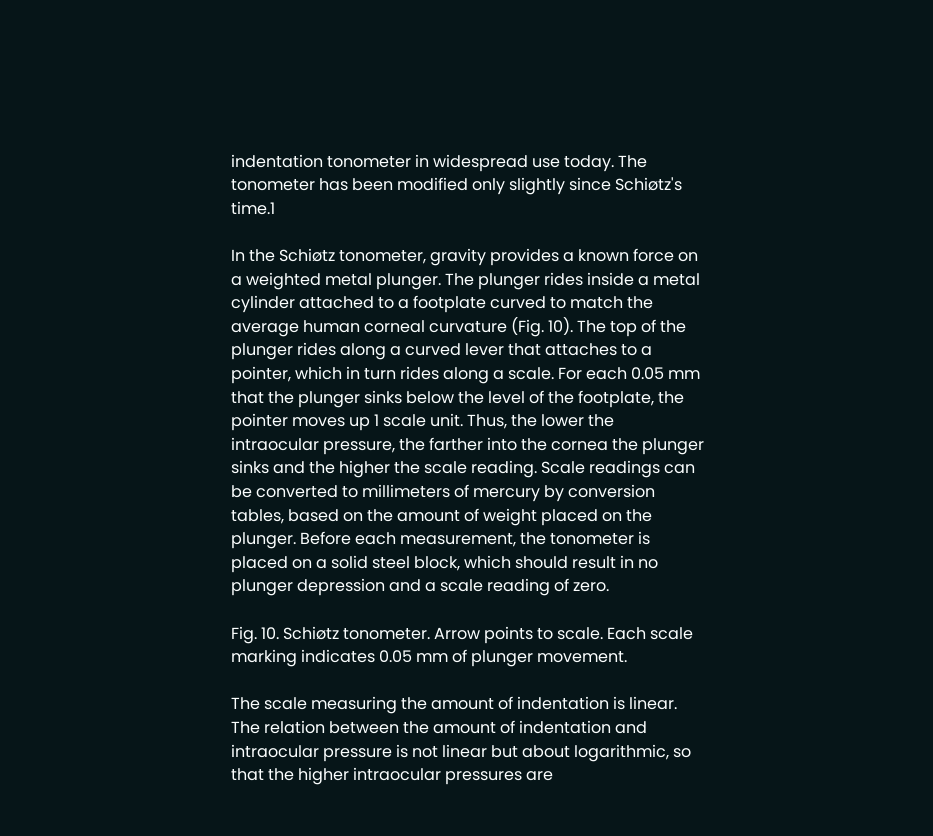indentation tonometer in widespread use today. The tonometer has been modified only slightly since Schiøtz's time.1

In the Schiøtz tonometer, gravity provides a known force on a weighted metal plunger. The plunger rides inside a metal cylinder attached to a footplate curved to match the average human corneal curvature (Fig. 10). The top of the plunger rides along a curved lever that attaches to a pointer, which in turn rides along a scale. For each 0.05 mm that the plunger sinks below the level of the footplate, the pointer moves up 1 scale unit. Thus, the lower the intraocular pressure, the farther into the cornea the plunger sinks and the higher the scale reading. Scale readings can be converted to millimeters of mercury by conversion tables, based on the amount of weight placed on the plunger. Before each measurement, the tonometer is placed on a solid steel block, which should result in no plunger depression and a scale reading of zero.

Fig. 10. Schiøtz tonometer. Arrow points to scale. Each scale marking indicates 0.05 mm of plunger movement.

The scale measuring the amount of indentation is linear. The relation between the amount of indentation and intraocular pressure is not linear but about logarithmic, so that the higher intraocular pressures are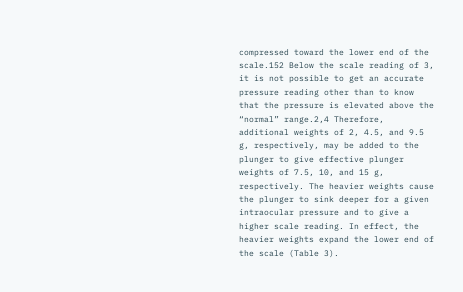compressed toward the lower end of the scale.152 Below the scale reading of 3, it is not possible to get an accurate pressure reading other than to know that the pressure is elevated above the “normal” range.2,4 Therefore, additional weights of 2, 4.5, and 9.5 g, respectively, may be added to the plunger to give effective plunger weights of 7.5, 10, and 15 g, respectively. The heavier weights cause the plunger to sink deeper for a given intraocular pressure and to give a higher scale reading. In effect, the heavier weights expand the lower end of the scale (Table 3).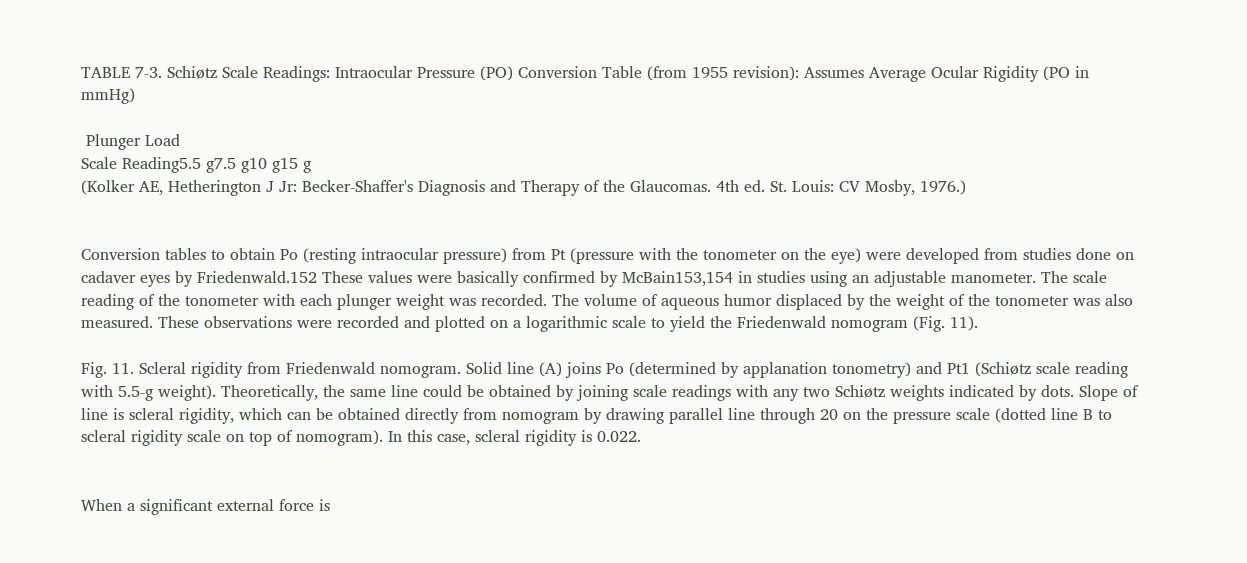TABLE 7-3. Schiøtz Scale Readings: Intraocular Pressure (PO) Conversion Table (from 1955 revision): Assumes Average Ocular Rigidity (PO in mmHg)

 Plunger Load
Scale Reading5.5 g7.5 g10 g15 g
(Kolker AE, Hetherington J Jr: Becker-Shaffer's Diagnosis and Therapy of the Glaucomas. 4th ed. St. Louis: CV Mosby, 1976.)


Conversion tables to obtain Po (resting intraocular pressure) from Pt (pressure with the tonometer on the eye) were developed from studies done on cadaver eyes by Friedenwald.152 These values were basically confirmed by McBain153,154 in studies using an adjustable manometer. The scale reading of the tonometer with each plunger weight was recorded. The volume of aqueous humor displaced by the weight of the tonometer was also measured. These observations were recorded and plotted on a logarithmic scale to yield the Friedenwald nomogram (Fig. 11).

Fig. 11. Scleral rigidity from Friedenwald nomogram. Solid line (A) joins Po (determined by applanation tonometry) and Pt1 (Schiøtz scale reading with 5.5-g weight). Theoretically, the same line could be obtained by joining scale readings with any two Schiøtz weights indicated by dots. Slope of line is scleral rigidity, which can be obtained directly from nomogram by drawing parallel line through 20 on the pressure scale (dotted line B to scleral rigidity scale on top of nomogram). In this case, scleral rigidity is 0.022.


When a significant external force is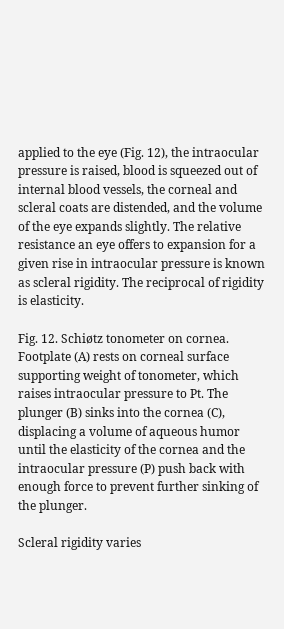applied to the eye (Fig. 12), the intraocular pressure is raised, blood is squeezed out of internal blood vessels, the corneal and scleral coats are distended, and the volume of the eye expands slightly. The relative resistance an eye offers to expansion for a given rise in intraocular pressure is known as scleral rigidity. The reciprocal of rigidity is elasticity.

Fig. 12. Schiøtz tonometer on cornea. Footplate (A) rests on corneal surface supporting weight of tonometer, which raises intraocular pressure to Pt. The plunger (B) sinks into the cornea (C), displacing a volume of aqueous humor until the elasticity of the cornea and the intraocular pressure (P) push back with enough force to prevent further sinking of the plunger.

Scleral rigidity varies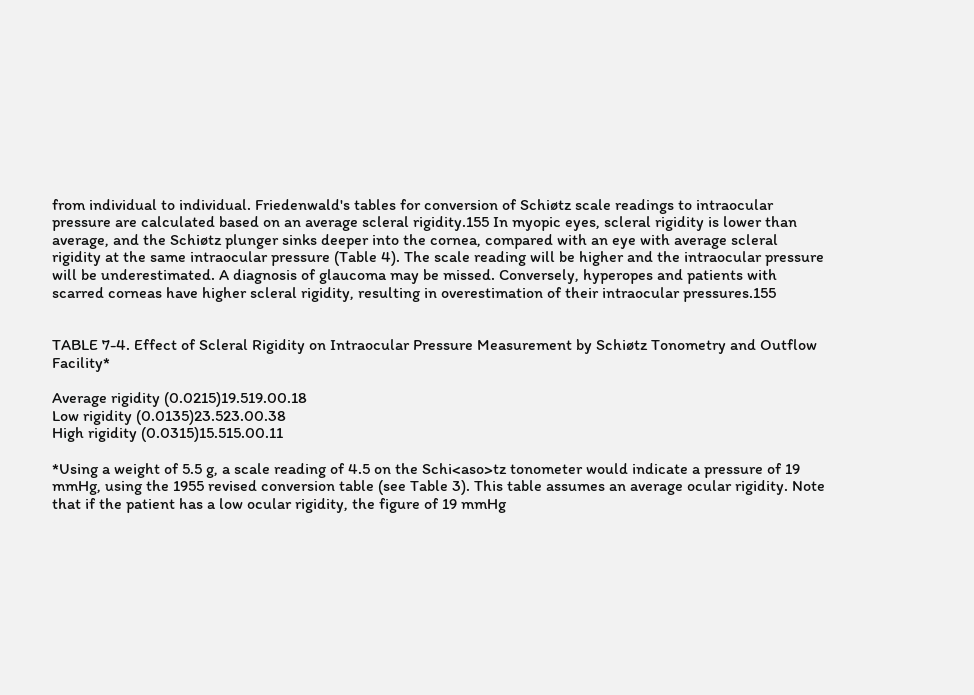from individual to individual. Friedenwald's tables for conversion of Schiøtz scale readings to intraocular pressure are calculated based on an average scleral rigidity.155 In myopic eyes, scleral rigidity is lower than average, and the Schiøtz plunger sinks deeper into the cornea, compared with an eye with average scleral rigidity at the same intraocular pressure (Table 4). The scale reading will be higher and the intraocular pressure will be underestimated. A diagnosis of glaucoma may be missed. Conversely, hyperopes and patients with scarred corneas have higher scleral rigidity, resulting in overestimation of their intraocular pressures.155


TABLE 7-4. Effect of Scleral Rigidity on Intraocular Pressure Measurement by Schiøtz Tonometry and Outflow Facility*

Average rigidity (0.0215)19.519.00.18
Low rigidity (0.0135)23.523.00.38
High rigidity (0.0315)15.515.00.11

*Using a weight of 5.5 g, a scale reading of 4.5 on the Schi<aso>tz tonometer would indicate a pressure of 19 mmHg, using the 1955 revised conversion table (see Table 3). This table assumes an average ocular rigidity. Note that if the patient has a low ocular rigidity, the figure of 19 mmHg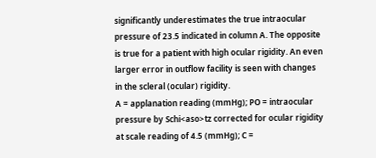significantly underestimates the true intraocular pressure of 23.5 indicated in column A. The opposite is true for a patient with high ocular rigidity. An even larger error in outflow facility is seen with changes in the scleral (ocular) rigidity.
A = applanation reading (mmHg); PO = intraocular pressure by Schi<aso>tz corrected for ocular rigidity at scale reading of 4.5 (mmHg); C =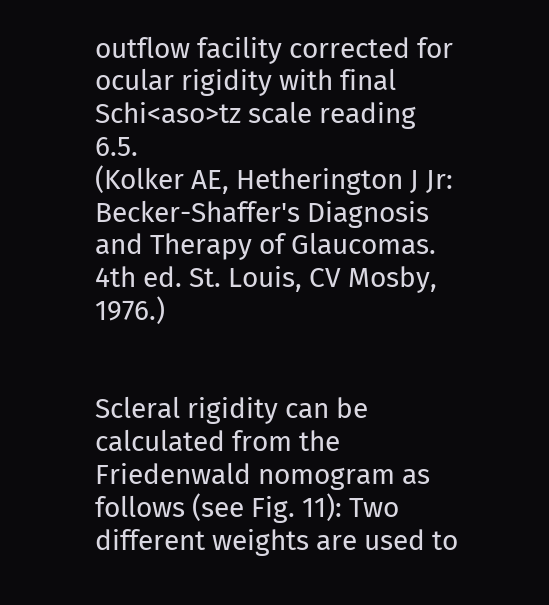outflow facility corrected for ocular rigidity with final Schi<aso>tz scale reading 6.5.
(Kolker AE, Hetherington J Jr: Becker-Shaffer's Diagnosis and Therapy of Glaucomas. 4th ed. St. Louis, CV Mosby, 1976.)


Scleral rigidity can be calculated from the Friedenwald nomogram as follows (see Fig. 11): Two different weights are used to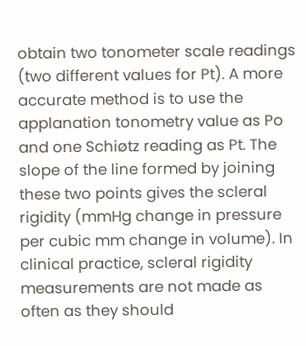obtain two tonometer scale readings (two different values for Pt). A more accurate method is to use the applanation tonometry value as Po and one Schiøtz reading as Pt. The slope of the line formed by joining these two points gives the scleral rigidity (mmHg change in pressure per cubic mm change in volume). In clinical practice, scleral rigidity measurements are not made as often as they should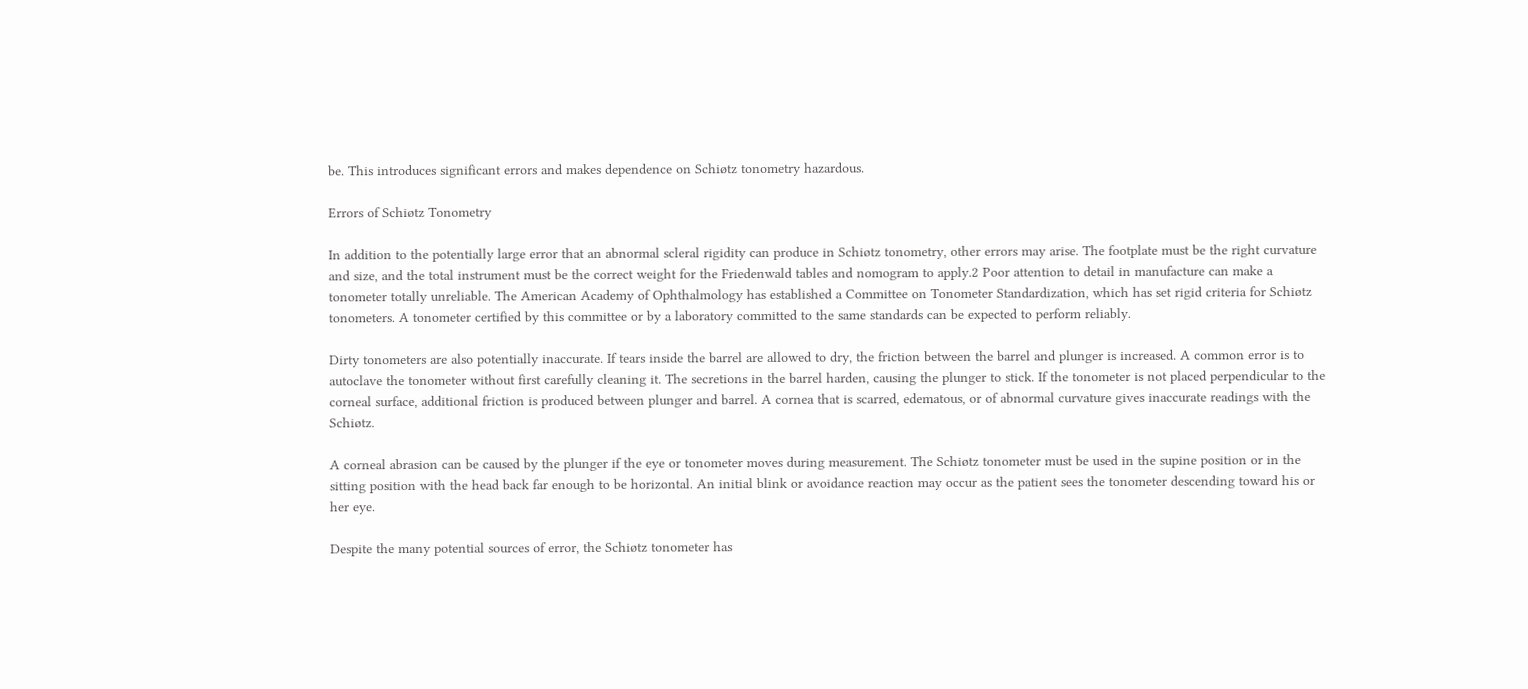be. This introduces significant errors and makes dependence on Schiøtz tonometry hazardous.

Errors of Schiøtz Tonometry

In addition to the potentially large error that an abnormal scleral rigidity can produce in Schiøtz tonometry, other errors may arise. The footplate must be the right curvature and size, and the total instrument must be the correct weight for the Friedenwald tables and nomogram to apply.2 Poor attention to detail in manufacture can make a tonometer totally unreliable. The American Academy of Ophthalmology has established a Committee on Tonometer Standardization, which has set rigid criteria for Schiøtz tonometers. A tonometer certified by this committee or by a laboratory committed to the same standards can be expected to perform reliably.

Dirty tonometers are also potentially inaccurate. If tears inside the barrel are allowed to dry, the friction between the barrel and plunger is increased. A common error is to autoclave the tonometer without first carefully cleaning it. The secretions in the barrel harden, causing the plunger to stick. If the tonometer is not placed perpendicular to the corneal surface, additional friction is produced between plunger and barrel. A cornea that is scarred, edematous, or of abnormal curvature gives inaccurate readings with the Schiøtz.

A corneal abrasion can be caused by the plunger if the eye or tonometer moves during measurement. The Schiøtz tonometer must be used in the supine position or in the sitting position with the head back far enough to be horizontal. An initial blink or avoidance reaction may occur as the patient sees the tonometer descending toward his or her eye.

Despite the many potential sources of error, the Schiøtz tonometer has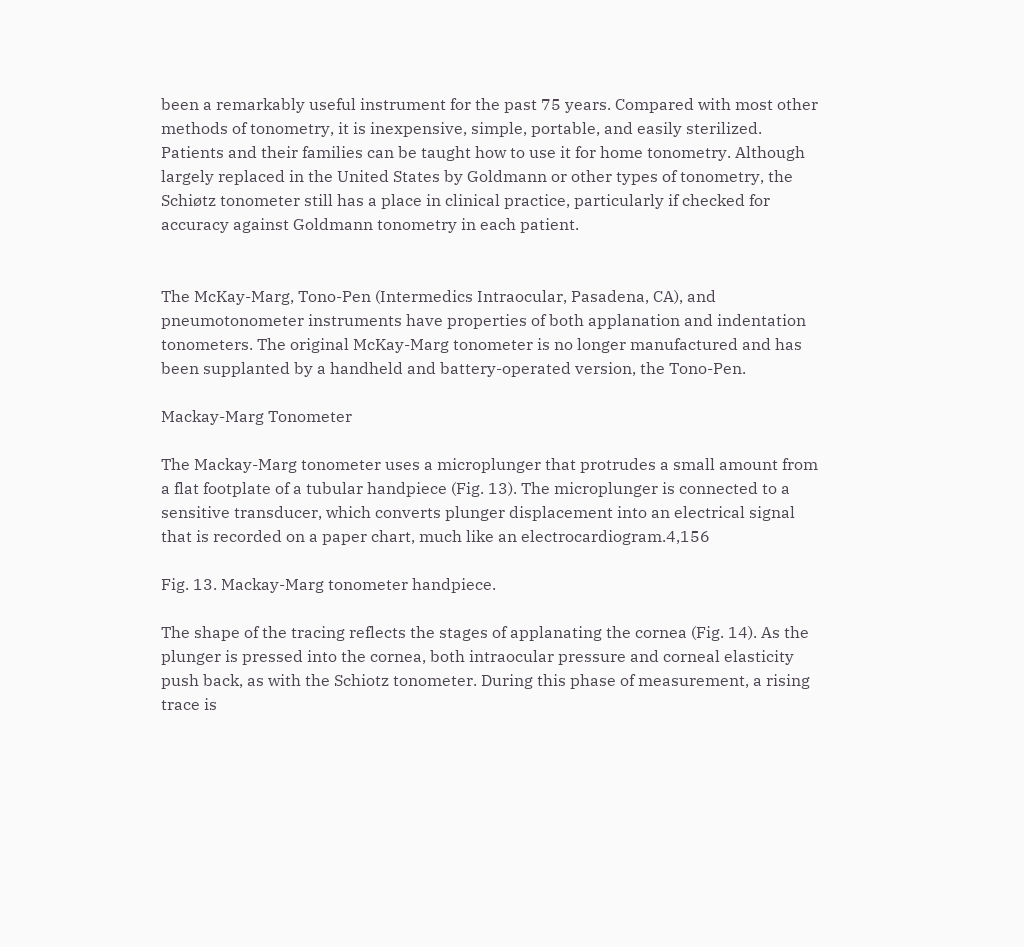been a remarkably useful instrument for the past 75 years. Compared with most other methods of tonometry, it is inexpensive, simple, portable, and easily sterilized. Patients and their families can be taught how to use it for home tonometry. Although largely replaced in the United States by Goldmann or other types of tonometry, the Schiøtz tonometer still has a place in clinical practice, particularly if checked for accuracy against Goldmann tonometry in each patient.


The McKay-Marg, Tono-Pen (Intermedics Intraocular, Pasadena, CA), and pneumotonometer instruments have properties of both applanation and indentation tonometers. The original McKay-Marg tonometer is no longer manufactured and has been supplanted by a handheld and battery-operated version, the Tono-Pen.

Mackay-Marg Tonometer

The Mackay-Marg tonometer uses a microplunger that protrudes a small amount from a flat footplate of a tubular handpiece (Fig. 13). The microplunger is connected to a sensitive transducer, which converts plunger displacement into an electrical signal that is recorded on a paper chart, much like an electrocardiogram.4,156

Fig. 13. Mackay-Marg tonometer handpiece.

The shape of the tracing reflects the stages of applanating the cornea (Fig. 14). As the plunger is pressed into the cornea, both intraocular pressure and corneal elasticity push back, as with the Schiotz tonometer. During this phase of measurement, a rising trace is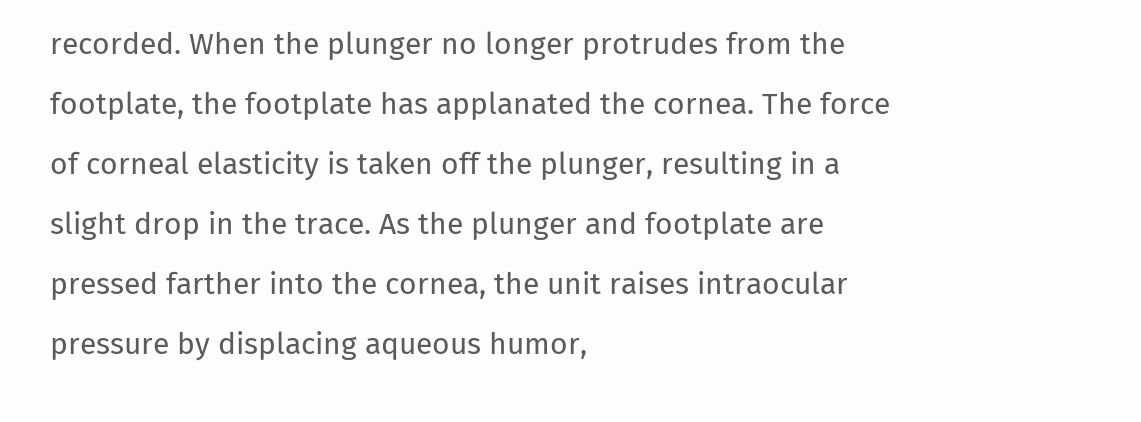recorded. When the plunger no longer protrudes from the footplate, the footplate has applanated the cornea. The force of corneal elasticity is taken off the plunger, resulting in a slight drop in the trace. As the plunger and footplate are pressed farther into the cornea, the unit raises intraocular pressure by displacing aqueous humor,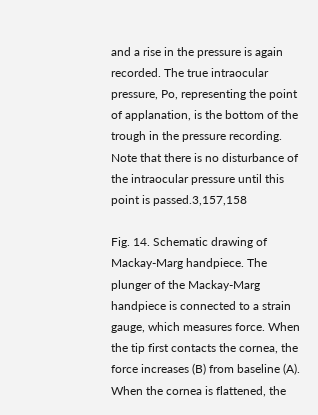and a rise in the pressure is again recorded. The true intraocular pressure, Po, representing the point of applanation, is the bottom of the trough in the pressure recording. Note that there is no disturbance of the intraocular pressure until this point is passed.3,157,158

Fig. 14. Schematic drawing of Mackay-Marg handpiece. The plunger of the Mackay-Marg handpiece is connected to a strain gauge, which measures force. When the tip first contacts the cornea, the force increases (B) from baseline (A). When the cornea is flattened, the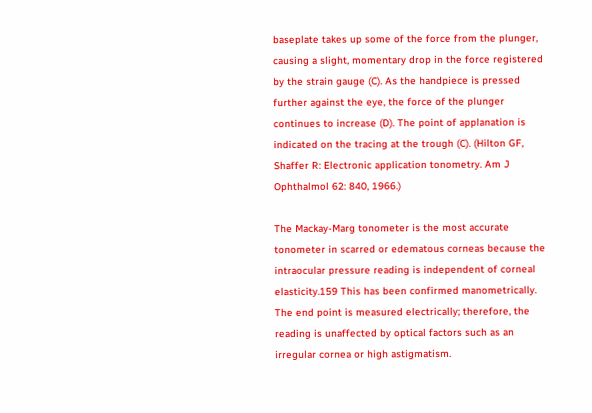baseplate takes up some of the force from the plunger, causing a slight, momentary drop in the force registered by the strain gauge (C). As the handpiece is pressed further against the eye, the force of the plunger continues to increase (D). The point of applanation is indicated on the tracing at the trough (C). (Hilton GF, Shaffer R: Electronic application tonometry. Am J Ophthalmol 62: 840, 1966.)

The Mackay-Marg tonometer is the most accurate tonometer in scarred or edematous corneas because the intraocular pressure reading is independent of corneal elasticity.159 This has been confirmed manometrically. The end point is measured electrically; therefore, the reading is unaffected by optical factors such as an irregular cornea or high astigmatism.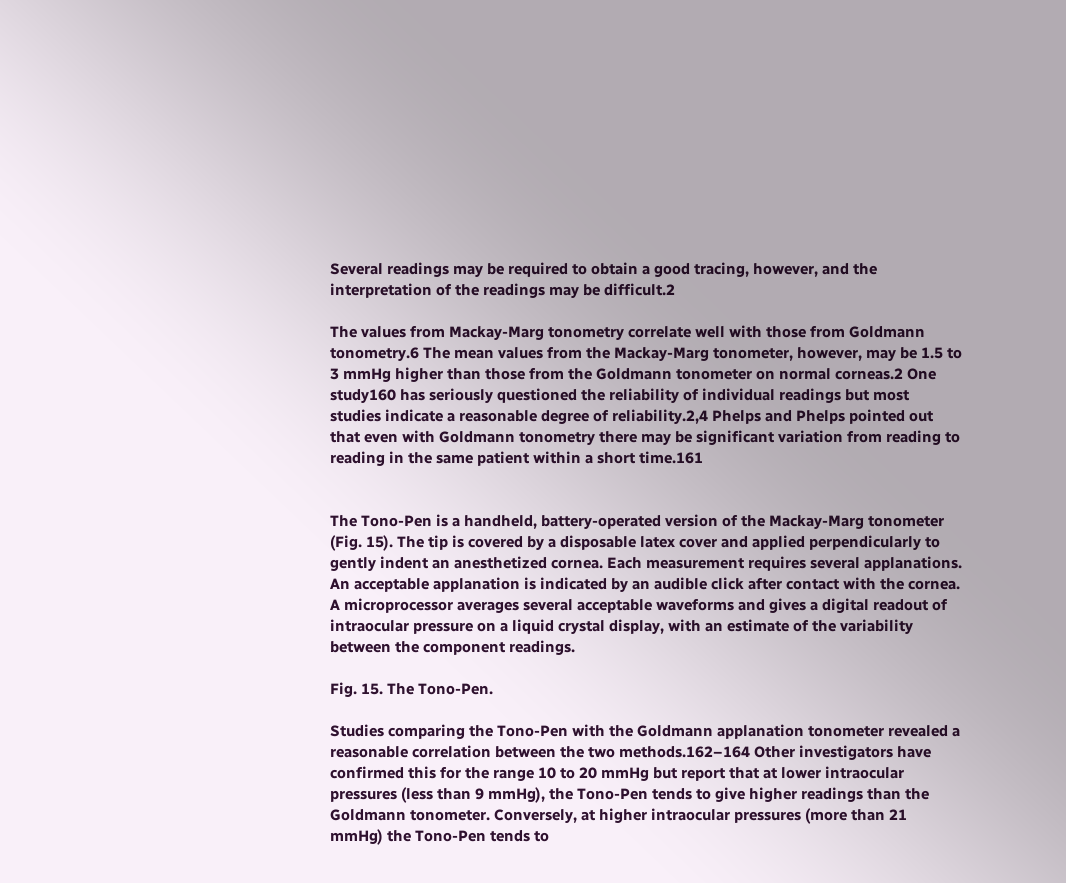Several readings may be required to obtain a good tracing, however, and the interpretation of the readings may be difficult.2

The values from Mackay-Marg tonometry correlate well with those from Goldmann tonometry.6 The mean values from the Mackay-Marg tonometer, however, may be 1.5 to 3 mmHg higher than those from the Goldmann tonometer on normal corneas.2 One study160 has seriously questioned the reliability of individual readings but most studies indicate a reasonable degree of reliability.2,4 Phelps and Phelps pointed out that even with Goldmann tonometry there may be significant variation from reading to reading in the same patient within a short time.161


The Tono-Pen is a handheld, battery-operated version of the Mackay-Marg tonometer (Fig. 15). The tip is covered by a disposable latex cover and applied perpendicularly to gently indent an anesthetized cornea. Each measurement requires several applanations. An acceptable applanation is indicated by an audible click after contact with the cornea. A microprocessor averages several acceptable waveforms and gives a digital readout of intraocular pressure on a liquid crystal display, with an estimate of the variability between the component readings.

Fig. 15. The Tono-Pen.

Studies comparing the Tono-Pen with the Goldmann applanation tonometer revealed a reasonable correlation between the two methods.162–164 Other investigators have confirmed this for the range 10 to 20 mmHg but report that at lower intraocular pressures (less than 9 mmHg), the Tono-Pen tends to give higher readings than the Goldmann tonometer. Conversely, at higher intraocular pressures (more than 21 mmHg) the Tono-Pen tends to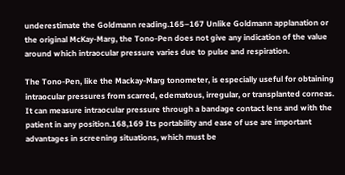underestimate the Goldmann reading.165–167 Unlike Goldmann applanation or the original McKay-Marg, the Tono-Pen does not give any indication of the value around which intraocular pressure varies due to pulse and respiration.

The Tono-Pen, like the Mackay-Marg tonometer, is especially useful for obtaining intraocular pressures from scarred, edematous, irregular, or transplanted corneas. It can measure intraocular pressure through a bandage contact lens and with the patient in any position.168,169 Its portability and ease of use are important advantages in screening situations, which must be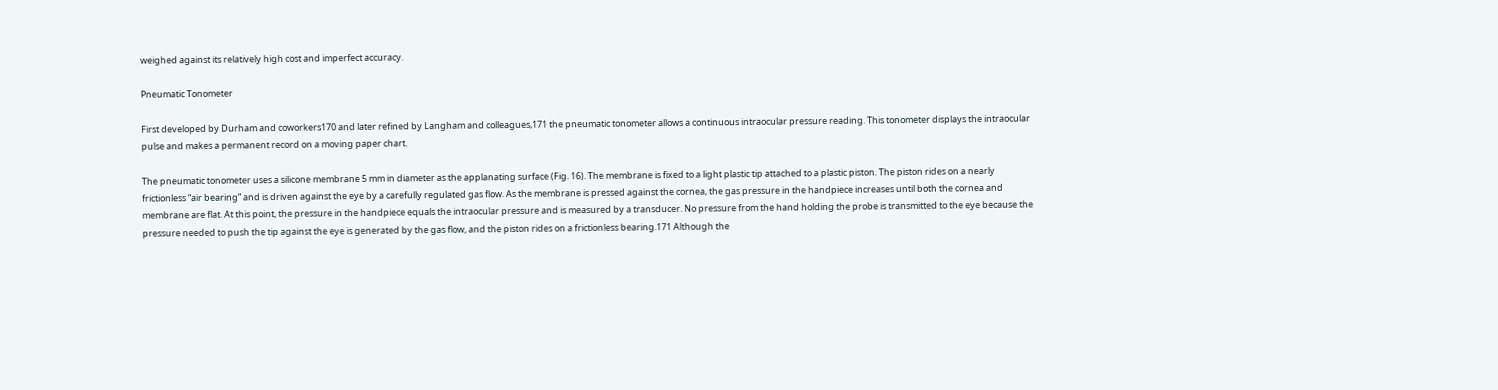weighed against its relatively high cost and imperfect accuracy.

Pneumatic Tonometer

First developed by Durham and coworkers170 and later refined by Langham and colleagues,171 the pneumatic tonometer allows a continuous intraocular pressure reading. This tonometer displays the intraocular pulse and makes a permanent record on a moving paper chart.

The pneumatic tonometer uses a silicone membrane 5 mm in diameter as the applanating surface (Fig. 16). The membrane is fixed to a light plastic tip attached to a plastic piston. The piston rides on a nearly frictionless “air bearing” and is driven against the eye by a carefully regulated gas flow. As the membrane is pressed against the cornea, the gas pressure in the handpiece increases until both the cornea and membrane are flat. At this point, the pressure in the handpiece equals the intraocular pressure and is measured by a transducer. No pressure from the hand holding the probe is transmitted to the eye because the pressure needed to push the tip against the eye is generated by the gas flow, and the piston rides on a frictionless bearing.171 Although the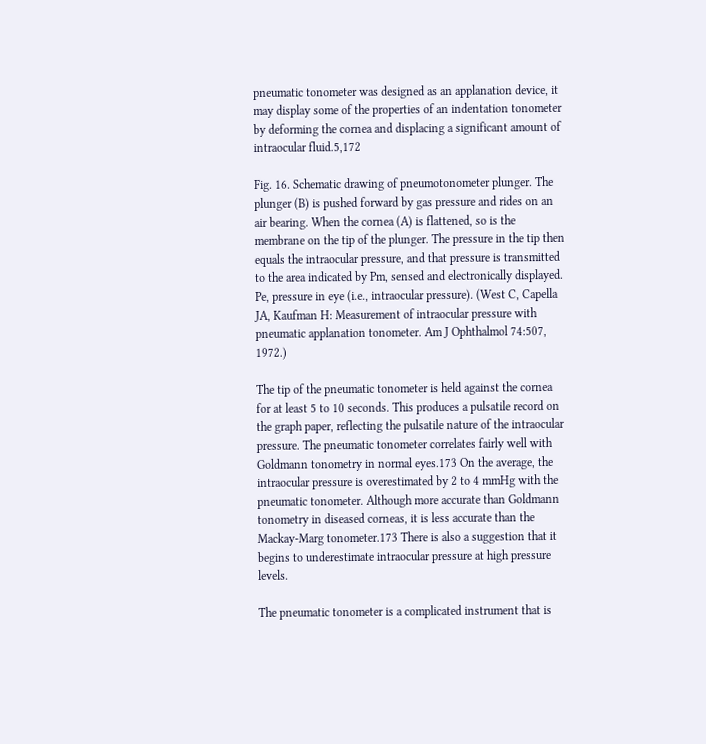pneumatic tonometer was designed as an applanation device, it may display some of the properties of an indentation tonometer by deforming the cornea and displacing a significant amount of intraocular fluid.5,172

Fig. 16. Schematic drawing of pneumotonometer plunger. The plunger (B) is pushed forward by gas pressure and rides on an air bearing. When the cornea (A) is flattened, so is the membrane on the tip of the plunger. The pressure in the tip then equals the intraocular pressure, and that pressure is transmitted to the area indicated by Pm, sensed and electronically displayed. Pe, pressure in eye (i.e., intraocular pressure). (West C, Capella JA, Kaufman H: Measurement of intraocular pressure with pneumatic applanation tonometer. Am J Ophthalmol 74:507, 1972.)

The tip of the pneumatic tonometer is held against the cornea for at least 5 to 10 seconds. This produces a pulsatile record on the graph paper, reflecting the pulsatile nature of the intraocular pressure. The pneumatic tonometer correlates fairly well with Goldmann tonometry in normal eyes.173 On the average, the intraocular pressure is overestimated by 2 to 4 mmHg with the pneumatic tonometer. Although more accurate than Goldmann tonometry in diseased corneas, it is less accurate than the Mackay-Marg tonometer.173 There is also a suggestion that it begins to underestimate intraocular pressure at high pressure levels.

The pneumatic tonometer is a complicated instrument that is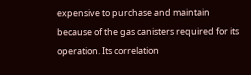expensive to purchase and maintain because of the gas canisters required for its operation. Its correlation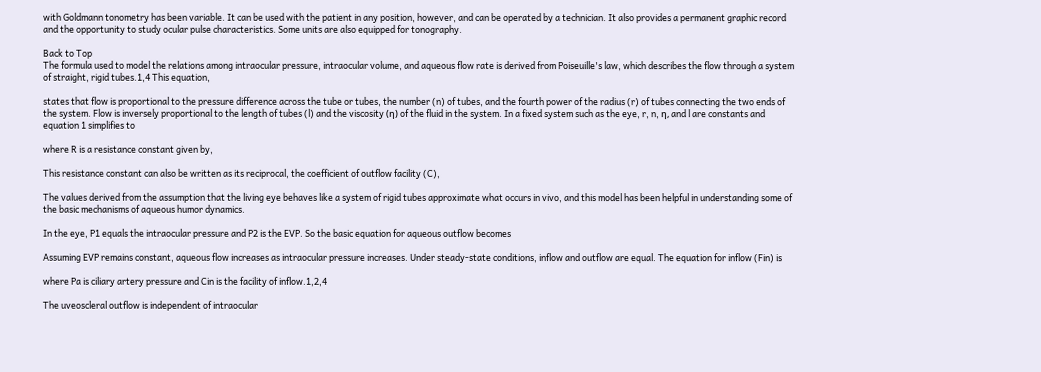with Goldmann tonometry has been variable. It can be used with the patient in any position, however, and can be operated by a technician. It also provides a permanent graphic record and the opportunity to study ocular pulse characteristics. Some units are also equipped for tonography.

Back to Top
The formula used to model the relations among intraocular pressure, intraocular volume, and aqueous flow rate is derived from Poiseuille's law, which describes the flow through a system of straight, rigid tubes.1,4 This equation,

states that flow is proportional to the pressure difference across the tube or tubes, the number (n) of tubes, and the fourth power of the radius (r) of tubes connecting the two ends of the system. Flow is inversely proportional to the length of tubes (l) and the viscosity (η) of the fluid in the system. In a fixed system such as the eye, r, n, η, and l are constants and equation 1 simplifies to

where R is a resistance constant given by,

This resistance constant can also be written as its reciprocal, the coefficient of outflow facility (C),

The values derived from the assumption that the living eye behaves like a system of rigid tubes approximate what occurs in vivo, and this model has been helpful in understanding some of the basic mechanisms of aqueous humor dynamics.

In the eye, P1 equals the intraocular pressure and P2 is the EVP. So the basic equation for aqueous outflow becomes

Assuming EVP remains constant, aqueous flow increases as intraocular pressure increases. Under steady-state conditions, inflow and outflow are equal. The equation for inflow (Fin) is

where Pa is ciliary artery pressure and Cin is the facility of inflow.1,2,4

The uveoscleral outflow is independent of intraocular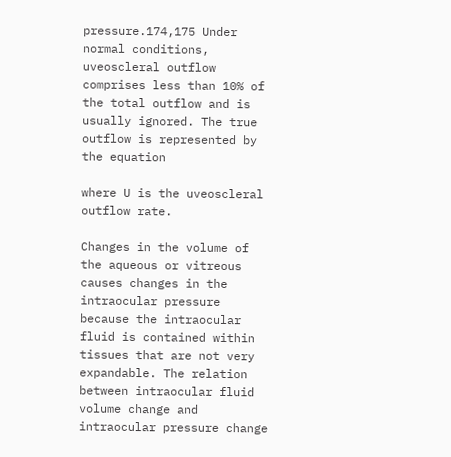pressure.174,175 Under normal conditions, uveoscleral outflow comprises less than 10% of the total outflow and is usually ignored. The true outflow is represented by the equation

where U is the uveoscleral outflow rate.

Changes in the volume of the aqueous or vitreous causes changes in the intraocular pressure because the intraocular fluid is contained within tissues that are not very expandable. The relation between intraocular fluid volume change and intraocular pressure change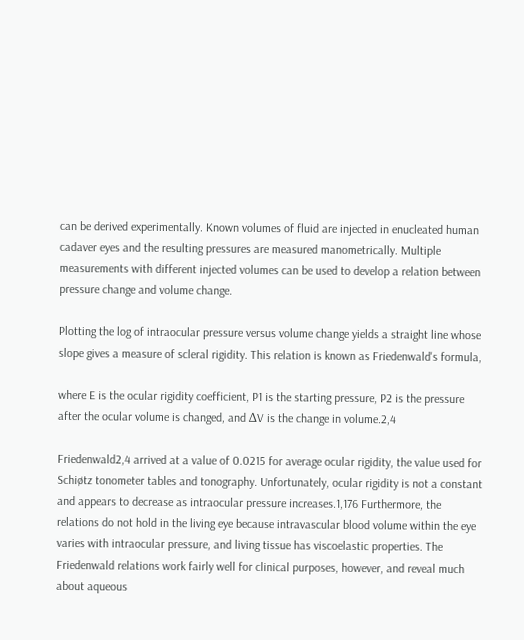can be derived experimentally. Known volumes of fluid are injected in enucleated human cadaver eyes and the resulting pressures are measured manometrically. Multiple measurements with different injected volumes can be used to develop a relation between pressure change and volume change.

Plotting the log of intraocular pressure versus volume change yields a straight line whose slope gives a measure of scleral rigidity. This relation is known as Friedenwald's formula,

where E is the ocular rigidity coefficient, P1 is the starting pressure, P2 is the pressure after the ocular volume is changed, and ΔV is the change in volume.2,4

Friedenwald2,4 arrived at a value of 0.0215 for average ocular rigidity, the value used for Schiøtz tonometer tables and tonography. Unfortunately, ocular rigidity is not a constant and appears to decrease as intraocular pressure increases.1,176 Furthermore, the relations do not hold in the living eye because intravascular blood volume within the eye varies with intraocular pressure, and living tissue has viscoelastic properties. The Friedenwald relations work fairly well for clinical purposes, however, and reveal much about aqueous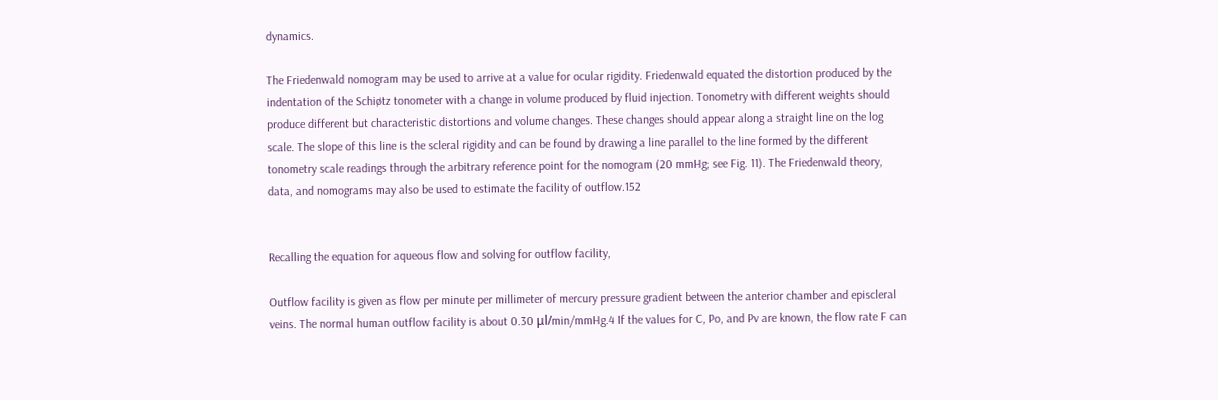dynamics.

The Friedenwald nomogram may be used to arrive at a value for ocular rigidity. Friedenwald equated the distortion produced by the indentation of the Schiøtz tonometer with a change in volume produced by fluid injection. Tonometry with different weights should produce different but characteristic distortions and volume changes. These changes should appear along a straight line on the log scale. The slope of this line is the scleral rigidity and can be found by drawing a line parallel to the line formed by the different tonometry scale readings through the arbitrary reference point for the nomogram (20 mmHg; see Fig. 11). The Friedenwald theory, data, and nomograms may also be used to estimate the facility of outflow.152


Recalling the equation for aqueous flow and solving for outflow facility,

Outflow facility is given as flow per minute per millimeter of mercury pressure gradient between the anterior chamber and episcleral veins. The normal human outflow facility is about 0.30 μl/min/mmHg.4 If the values for C, Po, and Pv are known, the flow rate F can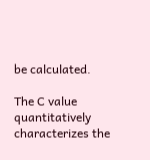be calculated.

The C value quantitatively characterizes the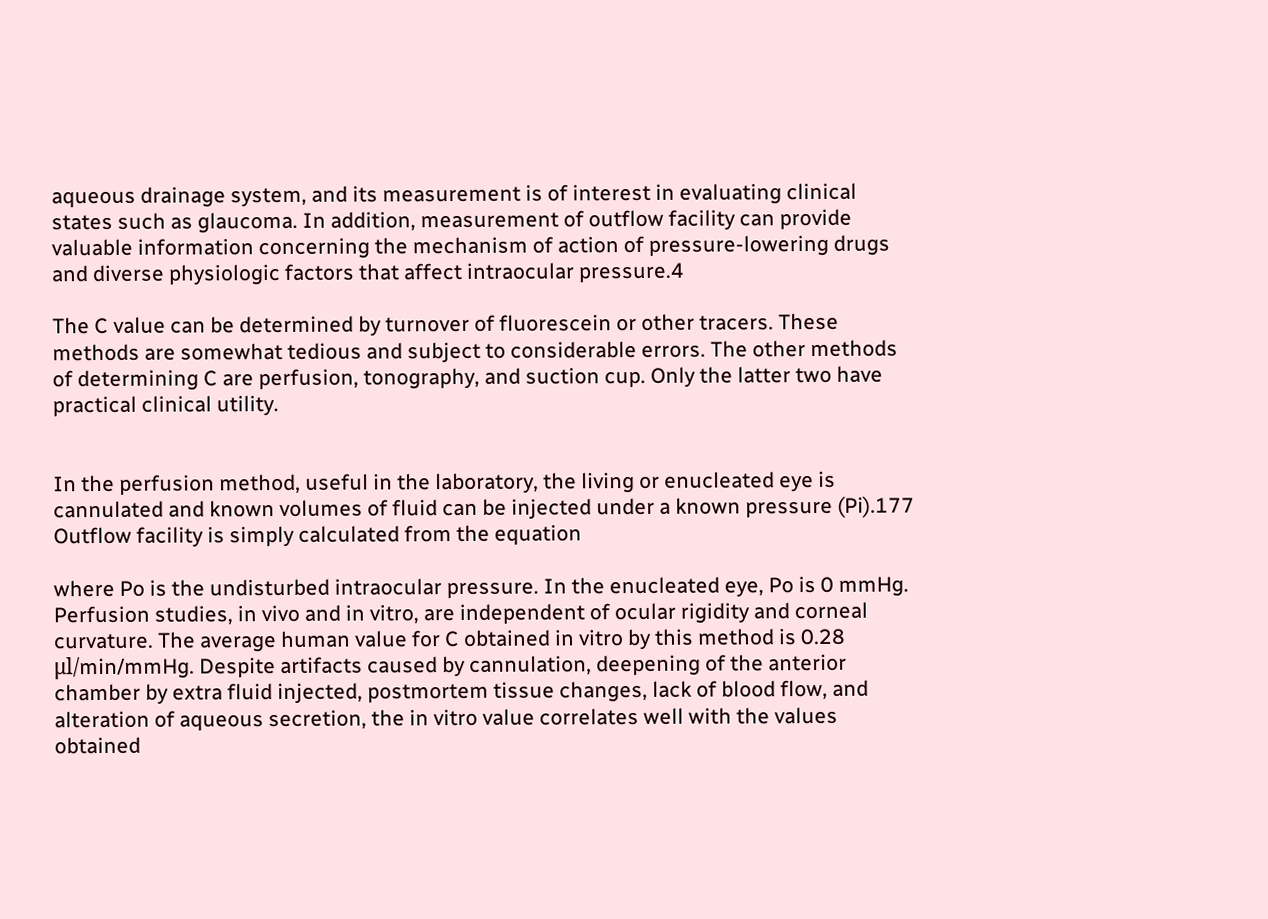aqueous drainage system, and its measurement is of interest in evaluating clinical states such as glaucoma. In addition, measurement of outflow facility can provide valuable information concerning the mechanism of action of pressure-lowering drugs and diverse physiologic factors that affect intraocular pressure.4

The C value can be determined by turnover of fluorescein or other tracers. These methods are somewhat tedious and subject to considerable errors. The other methods of determining C are perfusion, tonography, and suction cup. Only the latter two have practical clinical utility.


In the perfusion method, useful in the laboratory, the living or enucleated eye is cannulated and known volumes of fluid can be injected under a known pressure (Pi).177 Outflow facility is simply calculated from the equation

where Po is the undisturbed intraocular pressure. In the enucleated eye, Po is 0 mmHg. Perfusion studies, in vivo and in vitro, are independent of ocular rigidity and corneal curvature. The average human value for C obtained in vitro by this method is 0.28 μl/min/mmHg. Despite artifacts caused by cannulation, deepening of the anterior chamber by extra fluid injected, postmortem tissue changes, lack of blood flow, and alteration of aqueous secretion, the in vitro value correlates well with the values obtained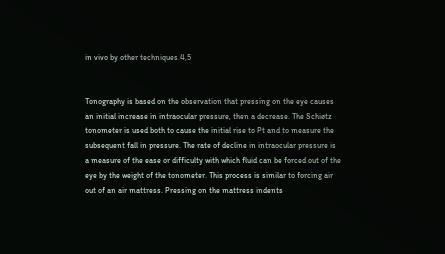in vivo by other techniques.4,5


Tonography is based on the observation that pressing on the eye causes an initial increase in intraocular pressure, then a decrease. The Schiøtz tonometer is used both to cause the initial rise to Pt and to measure the subsequent fall in pressure. The rate of decline in intraocular pressure is a measure of the ease or difficulty with which fluid can be forced out of the eye by the weight of the tonometer. This process is similar to forcing air out of an air mattress. Pressing on the mattress indents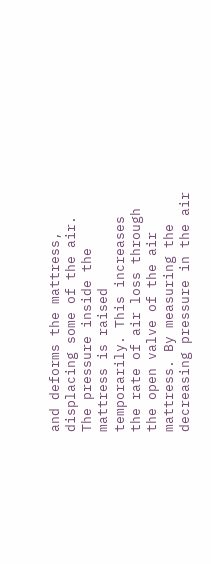and deforms the mattress, displacing some of the air. The pressure inside the mattress is raised temporarily. This increases the rate of air loss through the open valve of the air mattress. By measuring the decreasing pressure in the air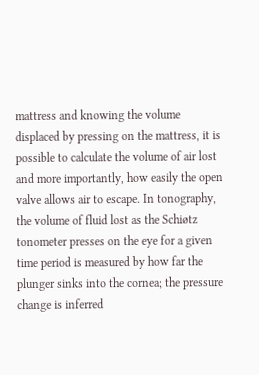mattress and knowing the volume displaced by pressing on the mattress, it is possible to calculate the volume of air lost and more importantly, how easily the open valve allows air to escape. In tonography, the volume of fluid lost as the Schiøtz tonometer presses on the eye for a given time period is measured by how far the plunger sinks into the cornea; the pressure change is inferred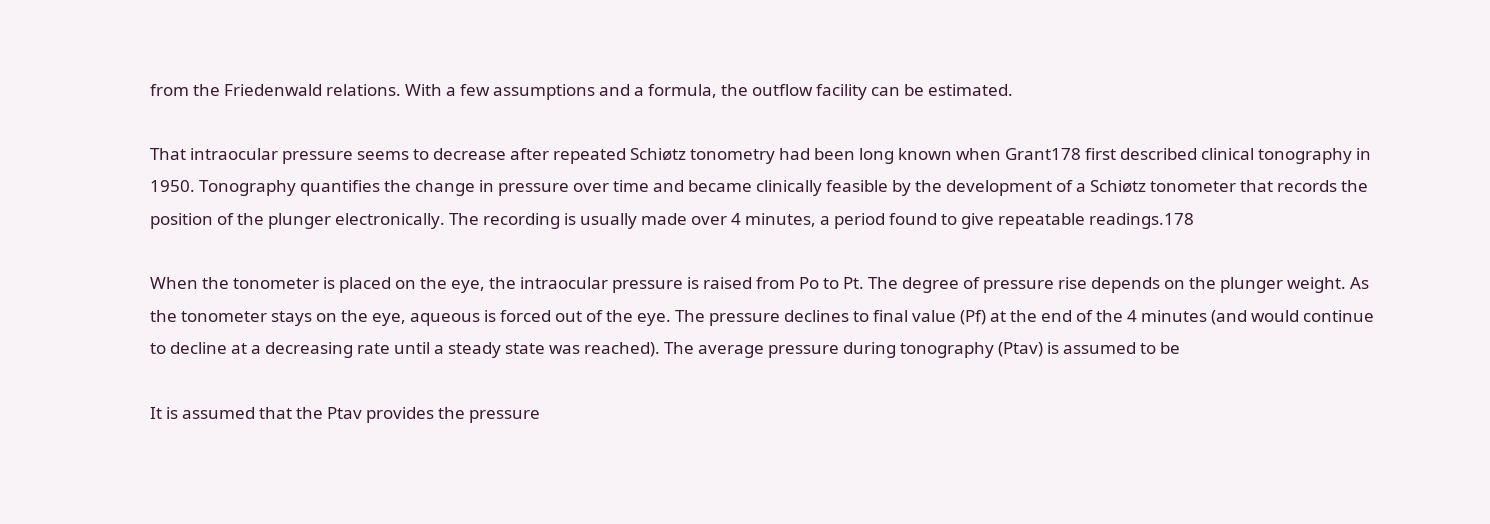from the Friedenwald relations. With a few assumptions and a formula, the outflow facility can be estimated.

That intraocular pressure seems to decrease after repeated Schiøtz tonometry had been long known when Grant178 first described clinical tonography in 1950. Tonography quantifies the change in pressure over time and became clinically feasible by the development of a Schiøtz tonometer that records the position of the plunger electronically. The recording is usually made over 4 minutes, a period found to give repeatable readings.178

When the tonometer is placed on the eye, the intraocular pressure is raised from Po to Pt. The degree of pressure rise depends on the plunger weight. As the tonometer stays on the eye, aqueous is forced out of the eye. The pressure declines to final value (Pf) at the end of the 4 minutes (and would continue to decline at a decreasing rate until a steady state was reached). The average pressure during tonography (Ptav) is assumed to be

It is assumed that the Ptav provides the pressure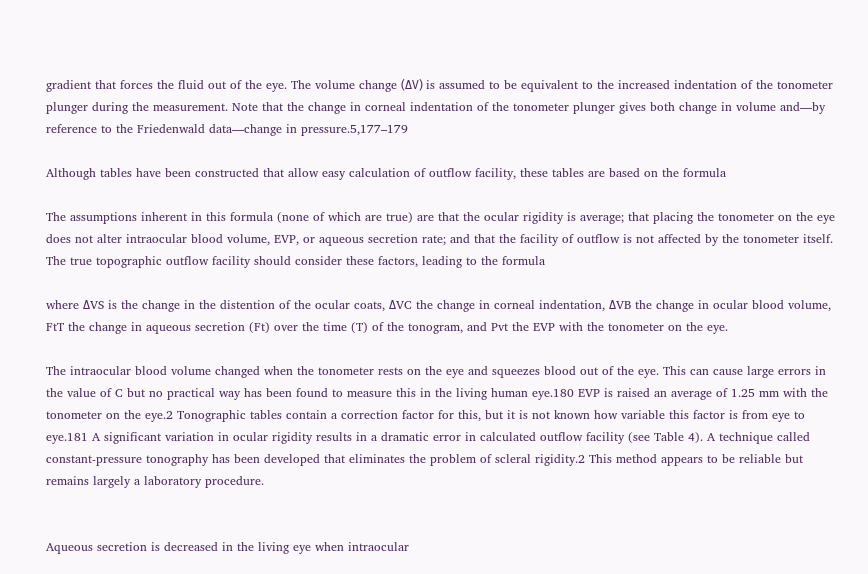gradient that forces the fluid out of the eye. The volume change (ΔV) is assumed to be equivalent to the increased indentation of the tonometer plunger during the measurement. Note that the change in corneal indentation of the tonometer plunger gives both change in volume and—by reference to the Friedenwald data—change in pressure.5,177–179

Although tables have been constructed that allow easy calculation of outflow facility, these tables are based on the formula

The assumptions inherent in this formula (none of which are true) are that the ocular rigidity is average; that placing the tonometer on the eye does not alter intraocular blood volume, EVP, or aqueous secretion rate; and that the facility of outflow is not affected by the tonometer itself. The true topographic outflow facility should consider these factors, leading to the formula

where ΔVS is the change in the distention of the ocular coats, ΔVC the change in corneal indentation, ΔVB the change in ocular blood volume, FtT the change in aqueous secretion (Ft) over the time (T) of the tonogram, and Pvt the EVP with the tonometer on the eye.

The intraocular blood volume changed when the tonometer rests on the eye and squeezes blood out of the eye. This can cause large errors in the value of C but no practical way has been found to measure this in the living human eye.180 EVP is raised an average of 1.25 mm with the tonometer on the eye.2 Tonographic tables contain a correction factor for this, but it is not known how variable this factor is from eye to eye.181 A significant variation in ocular rigidity results in a dramatic error in calculated outflow facility (see Table 4). A technique called constant-pressure tonography has been developed that eliminates the problem of scleral rigidity.2 This method appears to be reliable but remains largely a laboratory procedure.


Aqueous secretion is decreased in the living eye when intraocular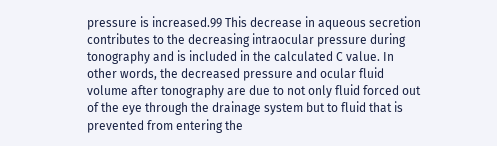pressure is increased.99 This decrease in aqueous secretion contributes to the decreasing intraocular pressure during tonography and is included in the calculated C value. In other words, the decreased pressure and ocular fluid volume after tonography are due to not only fluid forced out of the eye through the drainage system but to fluid that is prevented from entering the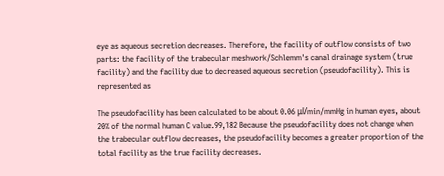eye as aqueous secretion decreases. Therefore, the facility of outflow consists of two parts: the facility of the trabecular meshwork/Schlemm's canal drainage system (true facility) and the facility due to decreased aqueous secretion (pseudofacility). This is represented as

The pseudofacility has been calculated to be about 0.06 μl/min/mmHg in human eyes, about 20% of the normal human C value.99,182 Because the pseudofacility does not change when the trabecular outflow decreases, the pseudofacility becomes a greater proportion of the total facility as the true facility decreases.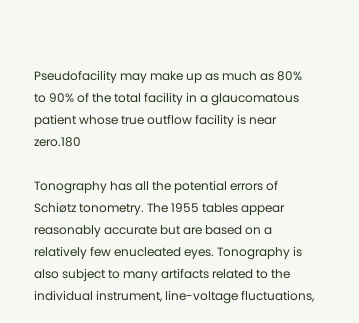Pseudofacility may make up as much as 80% to 90% of the total facility in a glaucomatous patient whose true outflow facility is near zero.180

Tonography has all the potential errors of Schiøtz tonometry. The 1955 tables appear reasonably accurate but are based on a relatively few enucleated eyes. Tonography is also subject to many artifacts related to the individual instrument, line-voltage fluctuations,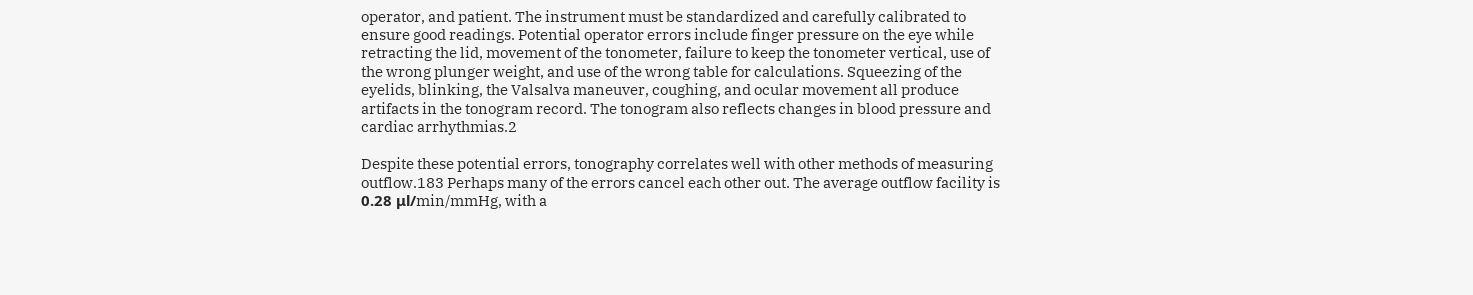operator, and patient. The instrument must be standardized and carefully calibrated to ensure good readings. Potential operator errors include finger pressure on the eye while retracting the lid, movement of the tonometer, failure to keep the tonometer vertical, use of the wrong plunger weight, and use of the wrong table for calculations. Squeezing of the eyelids, blinking, the Valsalva maneuver, coughing, and ocular movement all produce artifacts in the tonogram record. The tonogram also reflects changes in blood pressure and cardiac arrhythmias.2

Despite these potential errors, tonography correlates well with other methods of measuring outflow.183 Perhaps many of the errors cancel each other out. The average outflow facility is 0.28 μl/min/mmHg, with a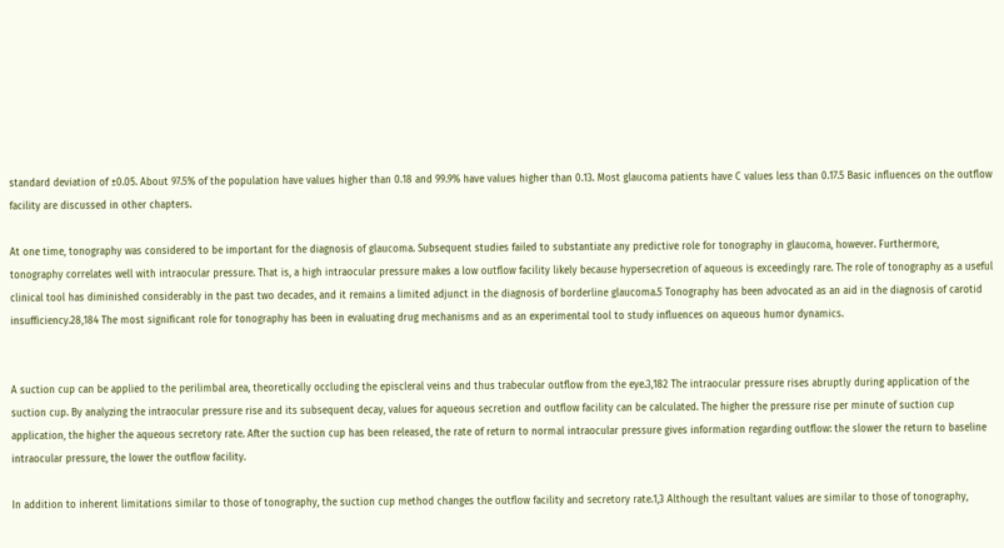standard deviation of ±0.05. About 97.5% of the population have values higher than 0.18 and 99.9% have values higher than 0.13. Most glaucoma patients have C values less than 0.17.5 Basic influences on the outflow facility are discussed in other chapters.

At one time, tonography was considered to be important for the diagnosis of glaucoma. Subsequent studies failed to substantiate any predictive role for tonography in glaucoma, however. Furthermore, tonography correlates well with intraocular pressure. That is, a high intraocular pressure makes a low outflow facility likely because hypersecretion of aqueous is exceedingly rare. The role of tonography as a useful clinical tool has diminished considerably in the past two decades, and it remains a limited adjunct in the diagnosis of borderline glaucoma.5 Tonography has been advocated as an aid in the diagnosis of carotid insufficiency.28,184 The most significant role for tonography has been in evaluating drug mechanisms and as an experimental tool to study influences on aqueous humor dynamics.


A suction cup can be applied to the perilimbal area, theoretically occluding the episcleral veins and thus trabecular outflow from the eye.3,182 The intraocular pressure rises abruptly during application of the suction cup. By analyzing the intraocular pressure rise and its subsequent decay, values for aqueous secretion and outflow facility can be calculated. The higher the pressure rise per minute of suction cup application, the higher the aqueous secretory rate. After the suction cup has been released, the rate of return to normal intraocular pressure gives information regarding outflow: the slower the return to baseline intraocular pressure, the lower the outflow facility.

In addition to inherent limitations similar to those of tonography, the suction cup method changes the outflow facility and secretory rate.1,3 Although the resultant values are similar to those of tonography,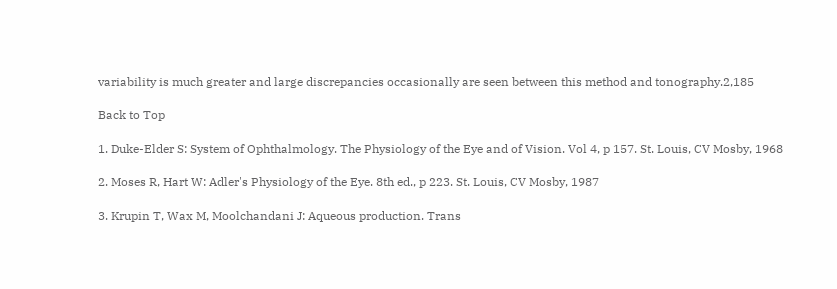variability is much greater and large discrepancies occasionally are seen between this method and tonography.2,185

Back to Top

1. Duke-Elder S: System of Ophthalmology. The Physiology of the Eye and of Vision. Vol 4, p 157. St. Louis, CV Mosby, 1968

2. Moses R, Hart W: Adler's Physiology of the Eye. 8th ed., p 223. St. Louis, CV Mosby, 1987

3. Krupin T, Wax M, Moolchandani J: Aqueous production. Trans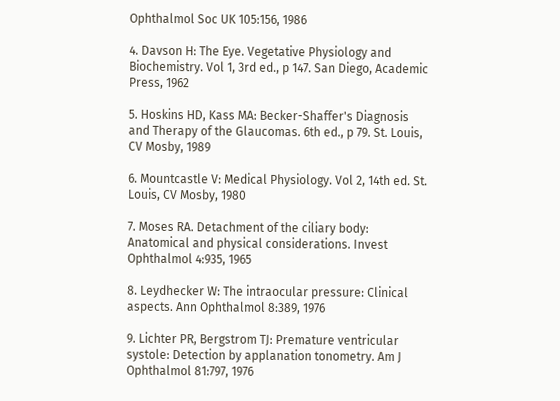Ophthalmol Soc UK 105:156, 1986

4. Davson H: The Eye. Vegetative Physiology and Biochemistry. Vol 1, 3rd ed., p 147. San Diego, Academic Press, 1962

5. Hoskins HD, Kass MA: Becker-Shaffer's Diagnosis and Therapy of the Glaucomas. 6th ed., p 79. St. Louis, CV Mosby, 1989

6. Mountcastle V: Medical Physiology. Vol 2, 14th ed. St. Louis, CV Mosby, 1980

7. Moses RA. Detachment of the ciliary body: Anatomical and physical considerations. Invest Ophthalmol 4:935, 1965

8. Leydhecker W: The intraocular pressure: Clinical aspects. Ann Ophthalmol 8:389, 1976

9. Lichter PR, Bergstrom TJ: Premature ventricular systole: Detection by applanation tonometry. Am J Ophthalmol 81:797, 1976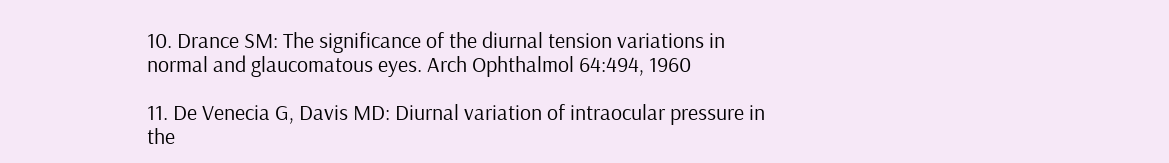10. Drance SM: The significance of the diurnal tension variations in normal and glaucomatous eyes. Arch Ophthalmol 64:494, 1960

11. De Venecia G, Davis MD: Diurnal variation of intraocular pressure in the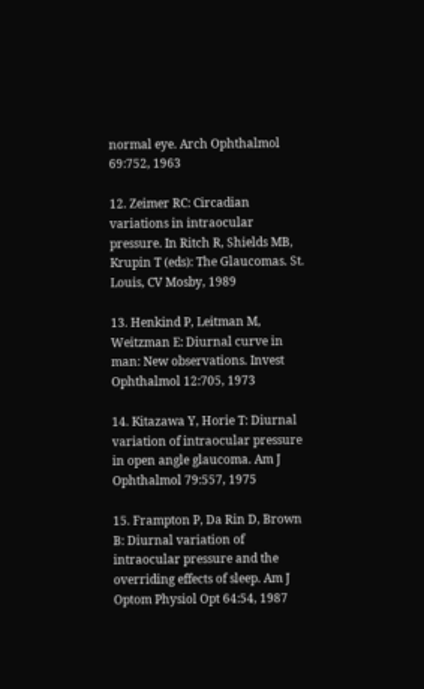normal eye. Arch Ophthalmol 69:752, 1963

12. Zeimer RC: Circadian variations in intraocular pressure. In Ritch R, Shields MB, Krupin T (eds): The Glaucomas. St. Louis, CV Mosby, 1989

13. Henkind P, Leitman M, Weitzman E: Diurnal curve in man: New observations. Invest Ophthalmol 12:705, 1973

14. Kitazawa Y, Horie T: Diurnal variation of intraocular pressure in open angle glaucoma. Am J Ophthalmol 79:557, 1975

15. Frampton P, Da Rin D, Brown B: Diurnal variation of intraocular pressure and the overriding effects of sleep. Am J Optom Physiol Opt 64:54, 1987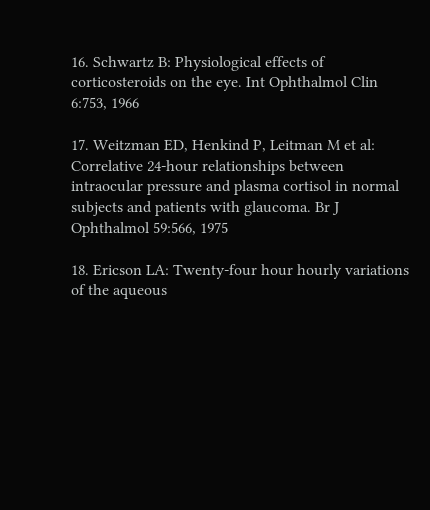16. Schwartz B: Physiological effects of corticosteroids on the eye. Int Ophthalmol Clin 6:753, 1966

17. Weitzman ED, Henkind P, Leitman M et al: Correlative 24-hour relationships between intraocular pressure and plasma cortisol in normal subjects and patients with glaucoma. Br J Ophthalmol 59:566, 1975

18. Ericson LA: Twenty-four hour hourly variations of the aqueous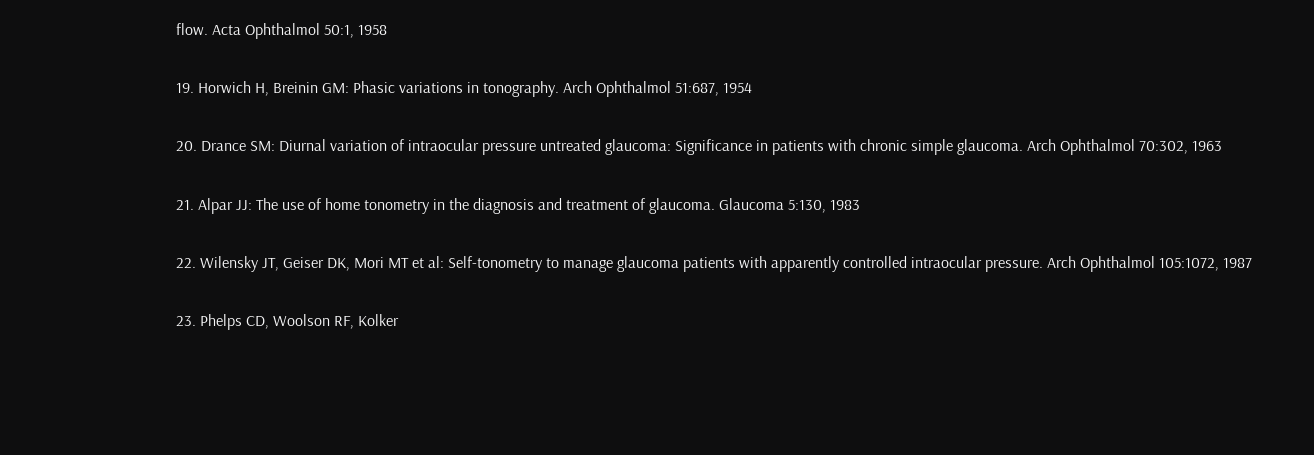flow. Acta Ophthalmol 50:1, 1958

19. Horwich H, Breinin GM: Phasic variations in tonography. Arch Ophthalmol 51:687, 1954

20. Drance SM: Diurnal variation of intraocular pressure untreated glaucoma: Significance in patients with chronic simple glaucoma. Arch Ophthalmol 70:302, 1963

21. Alpar JJ: The use of home tonometry in the diagnosis and treatment of glaucoma. Glaucoma 5:130, 1983

22. Wilensky JT, Geiser DK, Mori MT et al: Self-tonometry to manage glaucoma patients with apparently controlled intraocular pressure. Arch Ophthalmol 105:1072, 1987

23. Phelps CD, Woolson RF, Kolker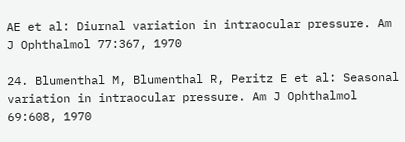AE et al: Diurnal variation in intraocular pressure. Am J Ophthalmol 77:367, 1970

24. Blumenthal M, Blumenthal R, Peritz E et al: Seasonal variation in intraocular pressure. Am J Ophthalmol 69:608, 1970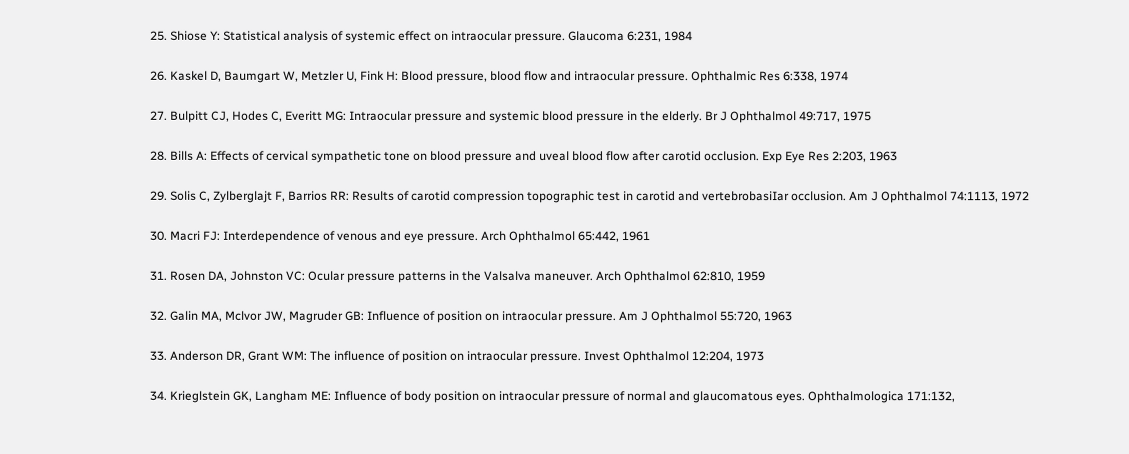25. Shiose Y: Statistical analysis of systemic effect on intraocular pressure. Glaucoma 6:231, 1984

26. Kaskel D, Baumgart W, Metzler U, Fink H: Blood pressure, blood flow and intraocular pressure. Ophthalmic Res 6:338, 1974

27. Bulpitt CJ, Hodes C, Everitt MG: Intraocular pressure and systemic blood pressure in the elderly. Br J Ophthalmol 49:717, 1975

28. Bills A: Effects of cervical sympathetic tone on blood pressure and uveal blood flow after carotid occlusion. Exp Eye Res 2:203, 1963

29. Solis C, Zylberglajt F, Barrios RR: Results of carotid compression topographic test in carotid and vertebrobasiIar occlusion. Am J Ophthalmol 74:1113, 1972

30. Macri FJ: Interdependence of venous and eye pressure. Arch Ophthalmol 65:442, 1961

31. Rosen DA, Johnston VC: Ocular pressure patterns in the Valsalva maneuver. Arch Ophthalmol 62:810, 1959

32. Galin MA, Mclvor JW, Magruder GB: Influence of position on intraocular pressure. Am J Ophthalmol 55:720, 1963

33. Anderson DR, Grant WM: The influence of position on intraocular pressure. Invest Ophthalmol 12:204, 1973

34. Krieglstein GK, Langham ME: Influence of body position on intraocular pressure of normal and glaucomatous eyes. Ophthalmologica 171:132,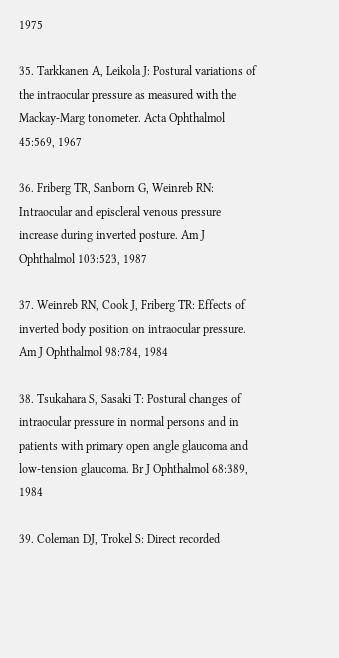1975

35. Tarkkanen A, Leikola J: Postural variations of the intraocular pressure as measured with the Mackay-Marg tonometer. Acta Ophthalmol 45:569, 1967

36. Friberg TR, Sanborn G, Weinreb RN: Intraocular and episcleral venous pressure increase during inverted posture. Am J Ophthalmol 103:523, 1987

37. Weinreb RN, Cook J, Friberg TR: Effects of inverted body position on intraocular pressure. Am J Ophthalmol 98:784, 1984

38. Tsukahara S, Sasaki T: Postural changes of intraocular pressure in normal persons and in patients with primary open angle glaucoma and low-tension glaucoma. Br J Ophthalmol 68:389, 1984

39. Coleman DJ, Trokel S: Direct recorded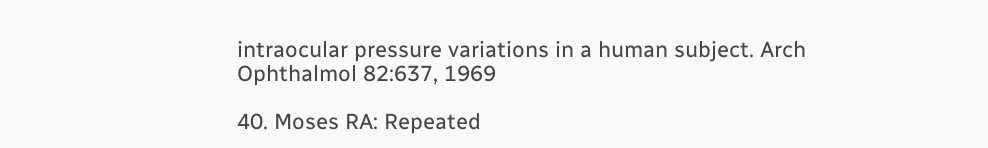intraocular pressure variations in a human subject. Arch Ophthalmol 82:637, 1969

40. Moses RA: Repeated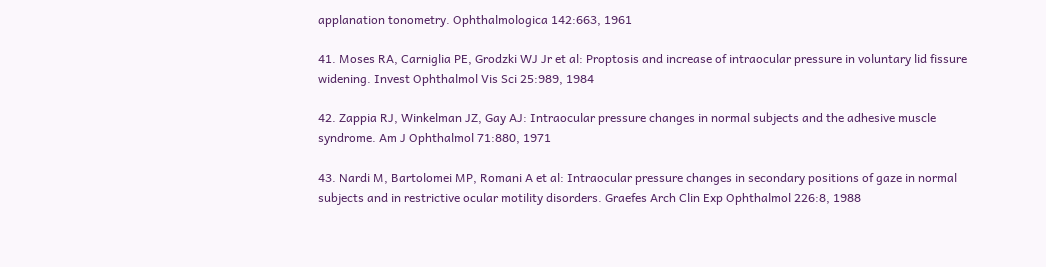applanation tonometry. Ophthalmologica 142:663, 1961

41. Moses RA, Carniglia PE, Grodzki WJ Jr et al: Proptosis and increase of intraocular pressure in voluntary lid fissure widening. Invest Ophthalmol Vis Sci 25:989, 1984

42. Zappia RJ, Winkelman JZ, Gay AJ: Intraocular pressure changes in normal subjects and the adhesive muscle syndrome. Am J Ophthalmol 71:880, 1971

43. Nardi M, Bartolomei MP, Romani A et al: Intraocular pressure changes in secondary positions of gaze in normal subjects and in restrictive ocular motility disorders. Graefes Arch Clin Exp Ophthalmol 226:8, 1988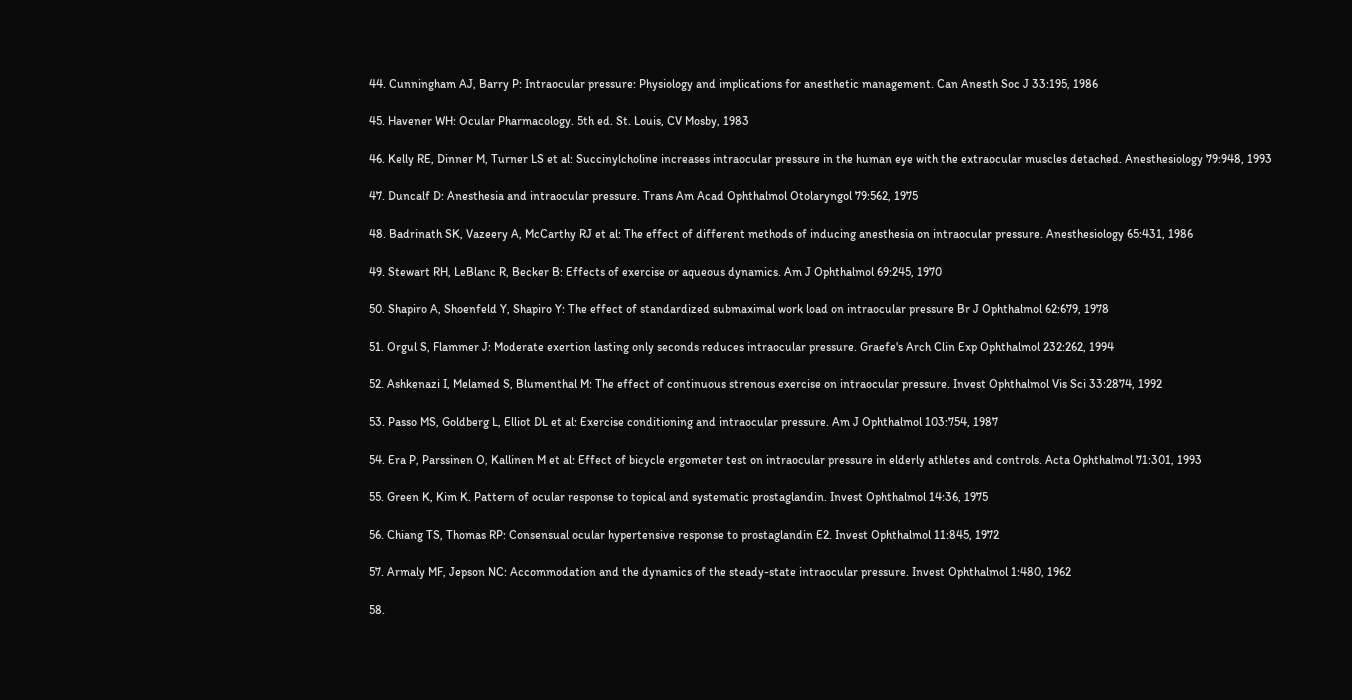44. Cunningham AJ, Barry P: Intraocular pressure: Physiology and implications for anesthetic management. Can Anesth Soc J 33:195, 1986

45. Havener WH: Ocular Pharmacology. 5th ed. St. Louis, CV Mosby, 1983

46. Kelly RE, Dinner M, Turner LS et al: Succinylcholine increases intraocular pressure in the human eye with the extraocular muscles detached. Anesthesiology 79:948, 1993

47. Duncalf D: Anesthesia and intraocular pressure. Trans Am Acad Ophthalmol Otolaryngol 79:562, 1975

48. Badrinath SK, Vazeery A, McCarthy RJ et al: The effect of different methods of inducing anesthesia on intraocular pressure. Anesthesiology 65:431, 1986

49. Stewart RH, LeBlanc R, Becker B: Effects of exercise or aqueous dynamics. Am J Ophthalmol 69:245, 1970

50. Shapiro A, Shoenfeld Y, Shapiro Y: The effect of standardized submaximal work load on intraocular pressure Br J Ophthalmol 62:679, 1978

51. Orgul S, Flammer J: Moderate exertion lasting only seconds reduces intraocular pressure. Graefe's Arch Clin Exp Ophthalmol 232:262, 1994

52. Ashkenazi I, Melamed S, Blumenthal M: The effect of continuous strenous exercise on intraocular pressure. Invest Ophthalmol Vis Sci 33:2874, 1992

53. Passo MS, Goldberg L, Elliot DL et al: Exercise conditioning and intraocular pressure. Am J Ophthalmol 103:754, 1987

54. Era P, Parssinen O, Kallinen M et al: Effect of bicycle ergometer test on intraocular pressure in elderly athletes and controls. Acta Ophthalmol 71:301, 1993

55. Green K, Kim K. Pattern of ocular response to topical and systematic prostaglandin. Invest Ophthalmol 14:36, 1975

56. Chiang TS, Thomas RP: Consensual ocular hypertensive response to prostaglandin E2. Invest Ophthalmol 11:845, 1972

57. Armaly MF, Jepson NC: Accommodation and the dynamics of the steady-state intraocular pressure. Invest Ophthalmol 1:480, 1962

58.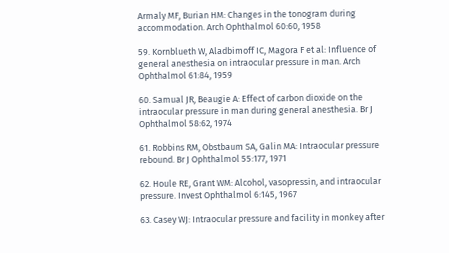Armaly MF, Burian HM: Changes in the tonogram during accommodation. Arch Ophthalmol 60:60, 1958

59. Kornblueth W, Aladbimoff IC, Magora F et al: Influence of general anesthesia on intraocular pressure in man. Arch Ophthalmol 61:84, 1959

60. Samual JR, Beaugie A: Effect of carbon dioxide on the intraocular pressure in man during general anesthesia. Br J Ophthalmol 58:62, 1974

61. Robbins RM, Obstbaum SA, Galin MA: Intraocular pressure rebound. Br J Ophthalmol 55:177, 1971

62. Houle RE, Grant WM: Alcohol, vasopressin, and intraocular pressure. Invest Ophthalmol 6:145, 1967

63. Casey WJ: Intraocular pressure and facility in monkey after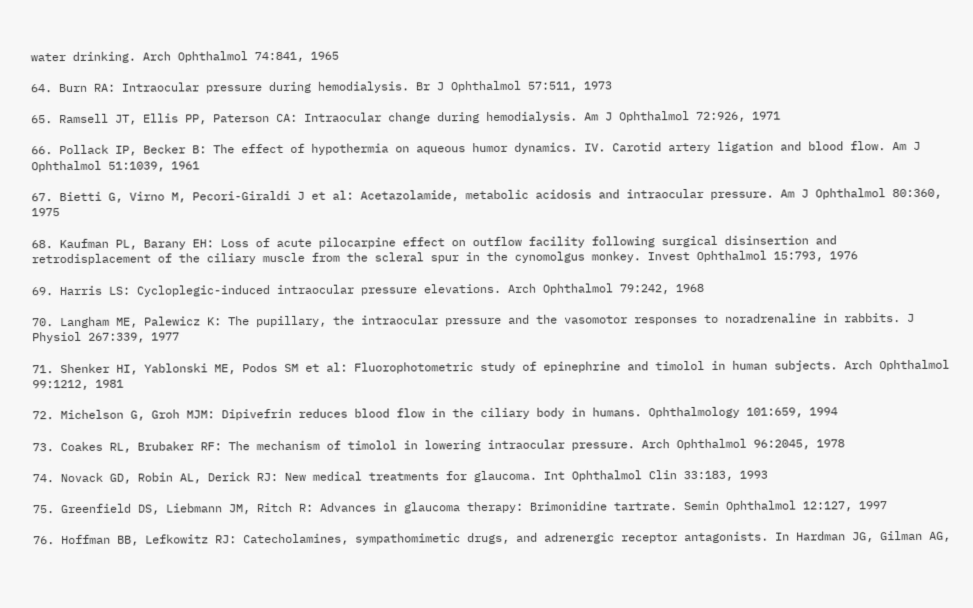water drinking. Arch Ophthalmol 74:841, 1965

64. Burn RA: Intraocular pressure during hemodialysis. Br J Ophthalmol 57:511, 1973

65. Ramsell JT, Ellis PP, Paterson CA: Intraocular change during hemodialysis. Am J Ophthalmol 72:926, 1971

66. Pollack IP, Becker B: The effect of hypothermia on aqueous humor dynamics. IV. Carotid artery ligation and blood flow. Am J Ophthalmol 51:1039, 1961

67. Bietti G, Virno M, Pecori-Giraldi J et al: Acetazolamide, metabolic acidosis and intraocular pressure. Am J Ophthalmol 80:360, 1975

68. Kaufman PL, Barany EH: Loss of acute pilocarpine effect on outflow facility following surgical disinsertion and retrodisplacement of the ciliary muscle from the scleral spur in the cynomolgus monkey. Invest Ophthalmol 15:793, 1976

69. Harris LS: Cycloplegic-induced intraocular pressure elevations. Arch Ophthalmol 79:242, 1968

70. Langham ME, Palewicz K: The pupillary, the intraocular pressure and the vasomotor responses to noradrenaline in rabbits. J Physiol 267:339, 1977

71. Shenker HI, Yablonski ME, Podos SM et al: Fluorophotometric study of epinephrine and timolol in human subjects. Arch Ophthalmol 99:1212, 1981

72. Michelson G, Groh MJM: Dipivefrin reduces blood flow in the ciliary body in humans. Ophthalmology 101:659, 1994

73. Coakes RL, Brubaker RF: The mechanism of timolol in lowering intraocular pressure. Arch Ophthalmol 96:2045, 1978

74. Novack GD, Robin AL, Derick RJ: New medical treatments for glaucoma. Int Ophthalmol Clin 33:183, 1993

75. Greenfield DS, Liebmann JM, Ritch R: Advances in glaucoma therapy: Brimonidine tartrate. Semin Ophthalmol 12:127, 1997

76. Hoffman BB, Lefkowitz RJ: Catecholamines, sympathomimetic drugs, and adrenergic receptor antagonists. In Hardman JG, Gilman AG,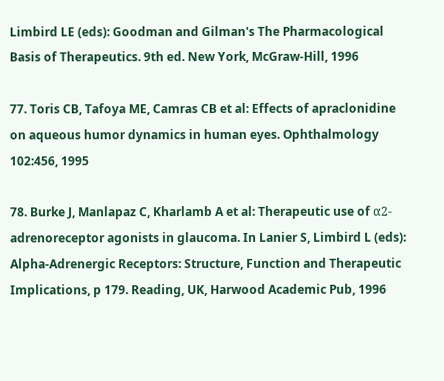Limbird LE (eds): Goodman and Gilman's The Pharmacological Basis of Therapeutics. 9th ed. New York, McGraw-Hill, 1996

77. Toris CB, Tafoya ME, Camras CB et al: Effects of apraclonidine on aqueous humor dynamics in human eyes. Ophthalmology 102:456, 1995

78. Burke J, Manlapaz C, Kharlamb A et al: Therapeutic use of α2-adrenoreceptor agonists in glaucoma. In Lanier S, Limbird L (eds): Alpha-Adrenergic Receptors: Structure, Function and Therapeutic Implications, p 179. Reading, UK, Harwood Academic Pub, 1996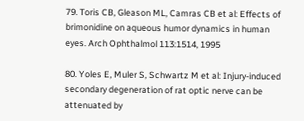79. Toris CB, Gleason ML, Camras CB et al: Effects of brimonidine on aqueous humor dynamics in human eyes. Arch Ophthalmol 113:1514, 1995

80. Yoles E, Muler S, Schwartz M et al: Injury-induced secondary degeneration of rat optic nerve can be attenuated by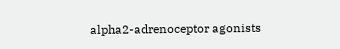alpha2-adrenoceptor agonists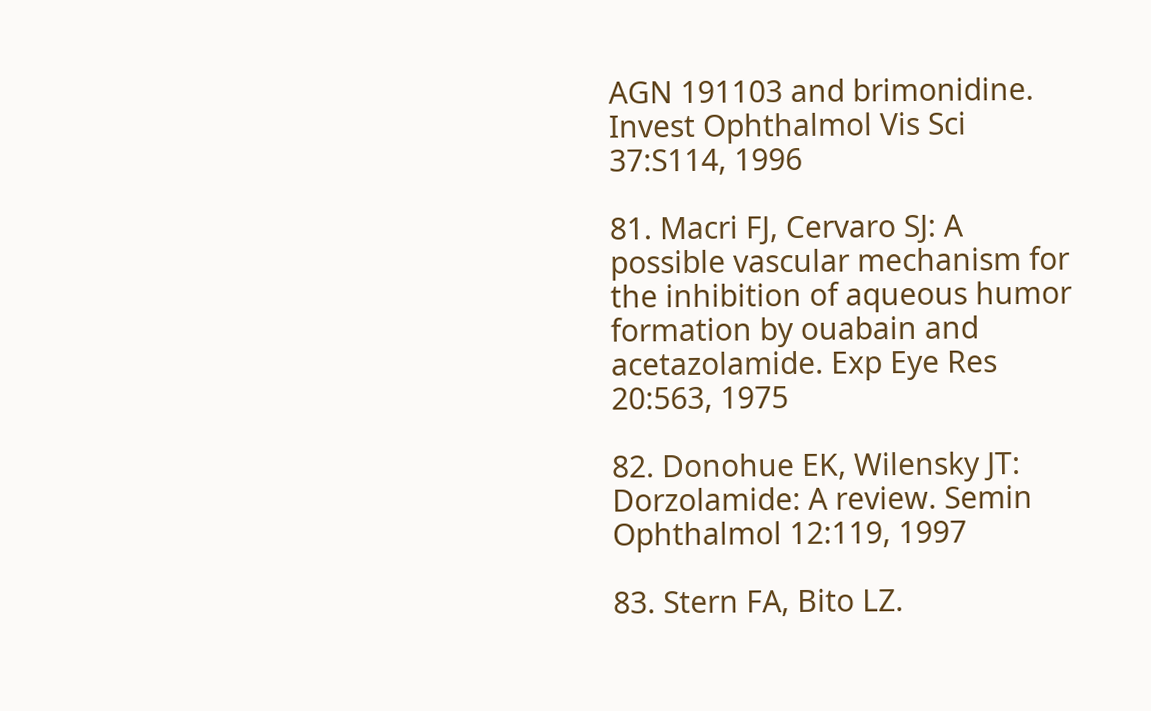AGN 191103 and brimonidine. Invest Ophthalmol Vis Sci 37:S114, 1996

81. Macri FJ, Cervaro SJ: A possible vascular mechanism for the inhibition of aqueous humor formation by ouabain and acetazolamide. Exp Eye Res 20:563, 1975

82. Donohue EK, Wilensky JT: Dorzolamide: A review. Semin Ophthalmol 12:119, 1997

83. Stern FA, Bito LZ.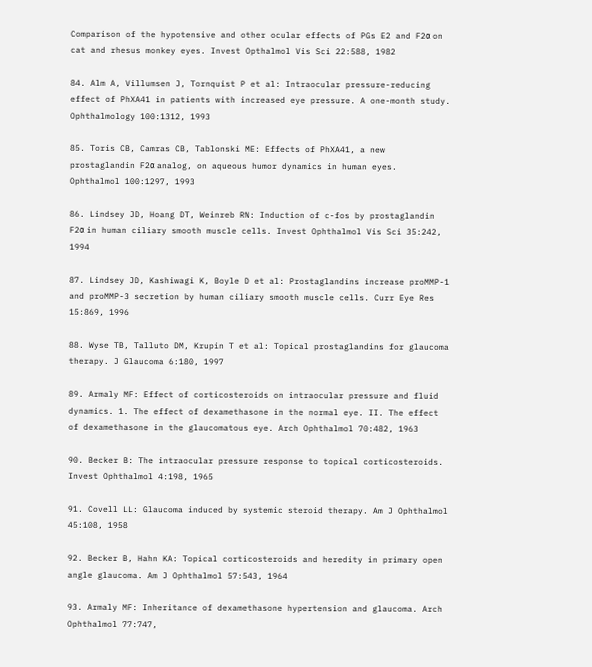Comparison of the hypotensive and other ocular effects of PGs E2 and F2α on cat and rhesus monkey eyes. Invest Opthalmol Vis Sci 22:588, 1982

84. Alm A, Villumsen J, Tornquist P et al: Intraocular pressure-reducing effect of PhXA41 in patients with increased eye pressure. A one-month study. Ophthalmology 100:1312, 1993

85. Toris CB, Camras CB, Tablonski ME: Effects of PhXA41, a new prostaglandin F2α analog, on aqueous humor dynamics in human eyes. Ophthalmol 100:1297, 1993

86. Lindsey JD, Hoang DT, Weinreb RN: Induction of c-fos by prostaglandin F2α in human ciliary smooth muscle cells. Invest Ophthalmol Vis Sci 35:242, 1994

87. Lindsey JD, Kashiwagi K, Boyle D et al: Prostaglandins increase proMMP-1 and proMMP-3 secretion by human ciliary smooth muscle cells. Curr Eye Res 15:869, 1996

88. Wyse TB, Talluto DM, Krupin T et al: Topical prostaglandins for glaucoma therapy. J Glaucoma 6:180, 1997

89. Armaly MF: Effect of corticosteroids on intraocular pressure and fluid dynamics. 1. The effect of dexamethasone in the normal eye. II. The effect of dexamethasone in the glaucomatous eye. Arch Ophthalmol 70:482, 1963

90. Becker B: The intraocular pressure response to topical corticosteroids. Invest Ophthalmol 4:198, 1965

91. Covell LL: Glaucoma induced by systemic steroid therapy. Am J Ophthalmol 45:108, 1958

92. Becker B, Hahn KA: Topical corticosteroids and heredity in primary open angle glaucoma. Am J Ophthalmol 57:543, 1964

93. Armaly MF: Inheritance of dexamethasone hypertension and glaucoma. Arch Ophthalmol 77:747,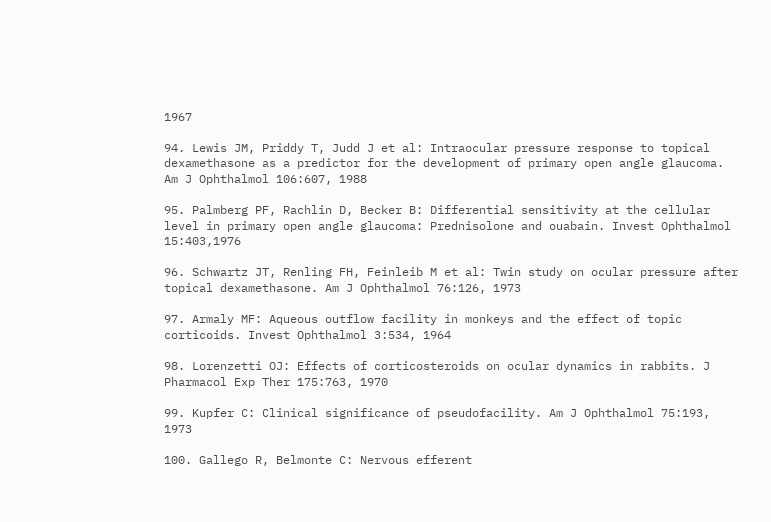1967

94. Lewis JM, Priddy T, Judd J et al: Intraocular pressure response to topical dexamethasone as a predictor for the development of primary open angle glaucoma. Am J Ophthalmol 106:607, 1988

95. Palmberg PF, Rachlin D, Becker B: Differential sensitivity at the cellular level in primary open angle glaucoma: Prednisolone and ouabain. Invest Ophthalmol 15:403,1976

96. Schwartz JT, Renling FH, Feinleib M et al: Twin study on ocular pressure after topical dexamethasone. Am J Ophthalmol 76:126, 1973

97. Armaly MF: Aqueous outflow facility in monkeys and the effect of topic corticoids. Invest Ophthalmol 3:534, 1964

98. Lorenzetti OJ: Effects of corticosteroids on ocular dynamics in rabbits. J Pharmacol Exp Ther 175:763, 1970

99. Kupfer C: Clinical significance of pseudofacility. Am J Ophthalmol 75:193, 1973

100. Gallego R, Belmonte C: Nervous efferent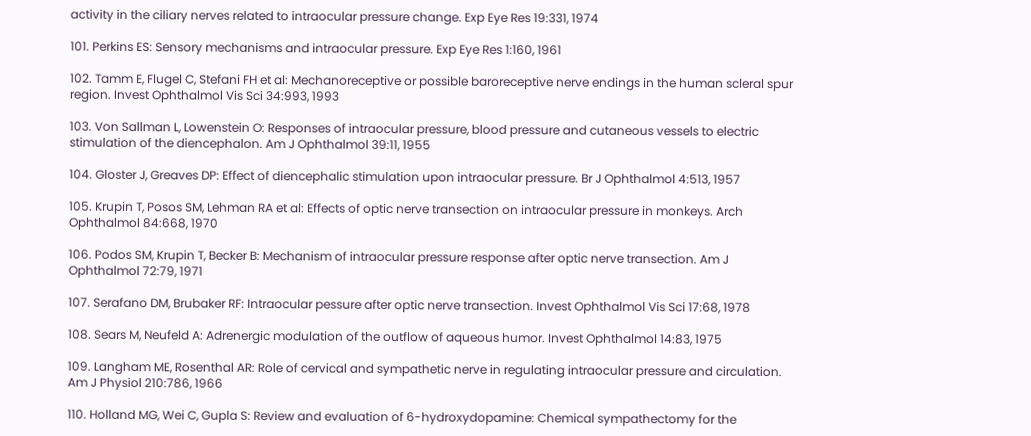activity in the ciliary nerves related to intraocular pressure change. Exp Eye Res 19:331, 1974

101. Perkins ES: Sensory mechanisms and intraocular pressure. Exp Eye Res 1:160, 1961

102. Tamm E, Flugel C, Stefani FH et al: Mechanoreceptive or possible baroreceptive nerve endings in the human scleral spur region. Invest Ophthalmol Vis Sci 34:993, 1993

103. Von Sallman L, Lowenstein O: Responses of intraocular pressure, blood pressure and cutaneous vessels to electric stimulation of the diencephalon. Am J Ophthalmol 39:11, 1955

104. Gloster J, Greaves DP: Effect of diencephalic stimulation upon intraocular pressure. Br J Ophthalmol 4:513, 1957

105. Krupin T, Posos SM, Lehman RA et al: Effects of optic nerve transection on intraocular pressure in monkeys. Arch Ophthalmol 84:668, 1970

106. Podos SM, Krupin T, Becker B: Mechanism of intraocular pressure response after optic nerve transection. Am J Ophthalmol 72:79, 1971

107. Serafano DM, Brubaker RF: Intraocular pessure after optic nerve transection. Invest Ophthalmol Vis Sci 17:68, 1978

108. Sears M, Neufeld A: Adrenergic modulation of the outflow of aqueous humor. Invest Ophthalmol 14:83, 1975

109. Langham ME, Rosenthal AR: Role of cervical and sympathetic nerve in regulating intraocular pressure and circulation. Am J Physiol 210:786, 1966

110. Holland MG, Wei C, Gupla S: Review and evaluation of 6-hydroxydopamine: Chemical sympathectomy for the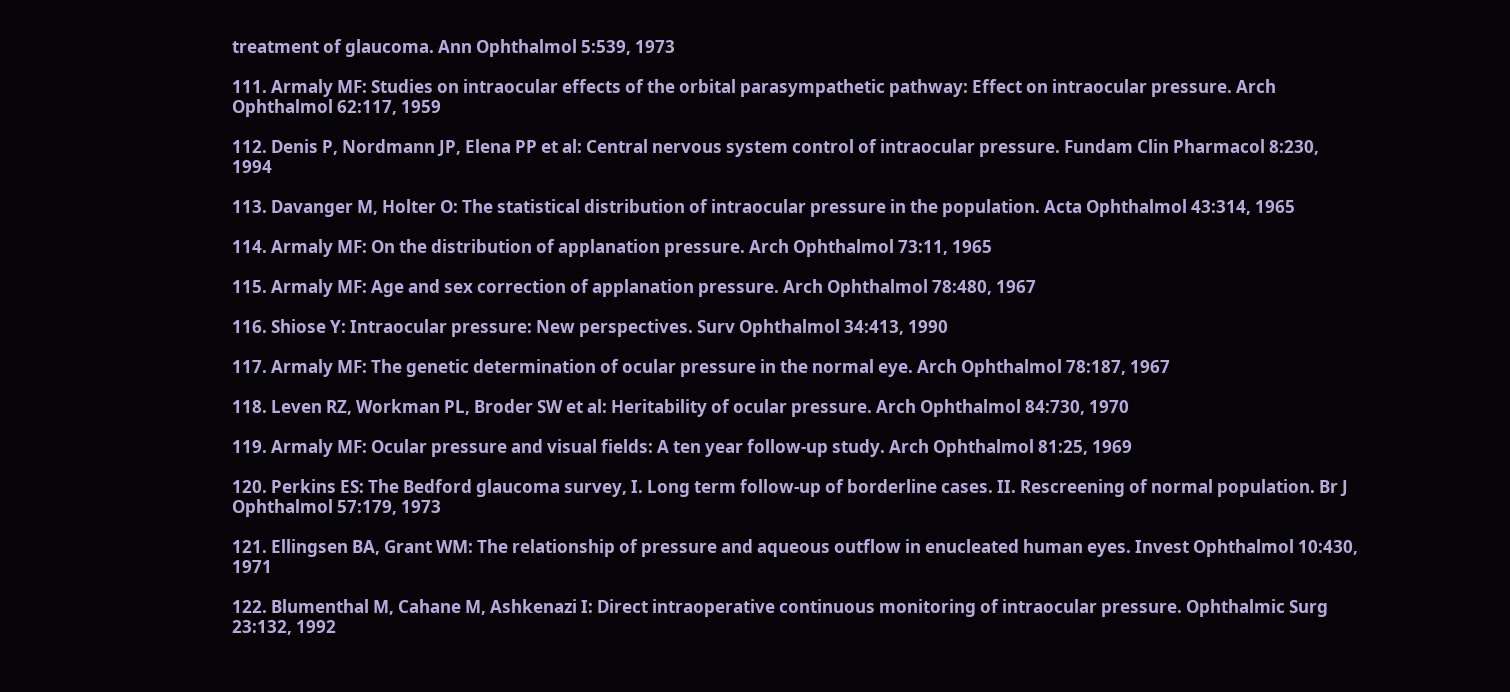treatment of glaucoma. Ann Ophthalmol 5:539, 1973

111. Armaly MF: Studies on intraocular effects of the orbital parasympathetic pathway: Effect on intraocular pressure. Arch Ophthalmol 62:117, 1959

112. Denis P, Nordmann JP, Elena PP et al: Central nervous system control of intraocular pressure. Fundam Clin Pharmacol 8:230, 1994

113. Davanger M, Holter O: The statistical distribution of intraocular pressure in the population. Acta Ophthalmol 43:314, 1965

114. Armaly MF: On the distribution of applanation pressure. Arch Ophthalmol 73:11, 1965

115. Armaly MF: Age and sex correction of applanation pressure. Arch Ophthalmol 78:480, 1967

116. Shiose Y: Intraocular pressure: New perspectives. Surv Ophthalmol 34:413, 1990

117. Armaly MF: The genetic determination of ocular pressure in the normal eye. Arch Ophthalmol 78:187, 1967

118. Leven RZ, Workman PL, Broder SW et al: Heritability of ocular pressure. Arch Ophthalmol 84:730, 1970

119. Armaly MF: Ocular pressure and visual fields: A ten year follow-up study. Arch Ophthalmol 81:25, 1969

120. Perkins ES: The Bedford glaucoma survey, I. Long term follow-up of borderline cases. II. Rescreening of normal population. Br J Ophthalmol 57:179, 1973

121. Ellingsen BA, Grant WM: The relationship of pressure and aqueous outflow in enucleated human eyes. Invest Ophthalmol 10:430, 1971

122. Blumenthal M, Cahane M, Ashkenazi I: Direct intraoperative continuous monitoring of intraocular pressure. Ophthalmic Surg 23:132, 1992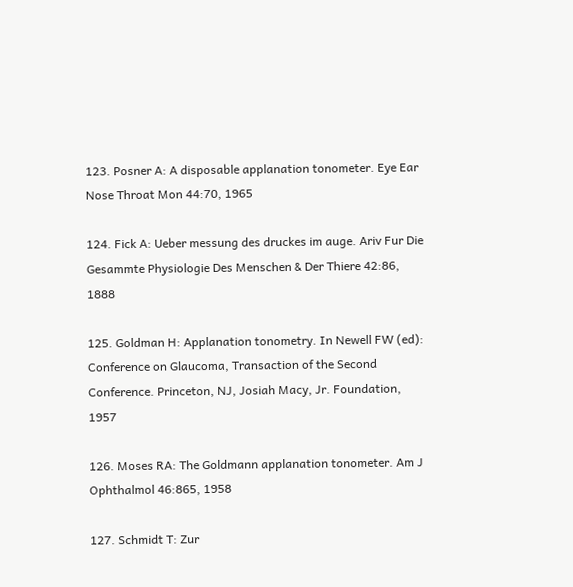123. Posner A: A disposable applanation tonometer. Eye Ear Nose Throat Mon 44:70, 1965

124. Fick A: Ueber messung des druckes im auge. Ariv Fur Die Gesammte Physiologie Des Menschen & Der Thiere 42:86, 1888

125. Goldman H: Applanation tonometry. In Newell FW (ed): Conference on Glaucoma, Transaction of the Second Conference. Princeton, NJ, Josiah Macy, Jr. Foundation, 1957

126. Moses RA: The Goldmann applanation tonometer. Am J Ophthalmol 46:865, 1958

127. Schmidt T: Zur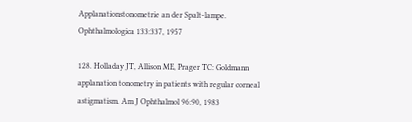Applanationstonometrie an der Spalt-lampe. Ophthalmologica 133:337, 1957

128. Holladay JT, Allison ME, Prager TC: Goldmann applanation tonometry in patients with regular corneal astigmatism. Am J Ophthalmol 96:90, 1983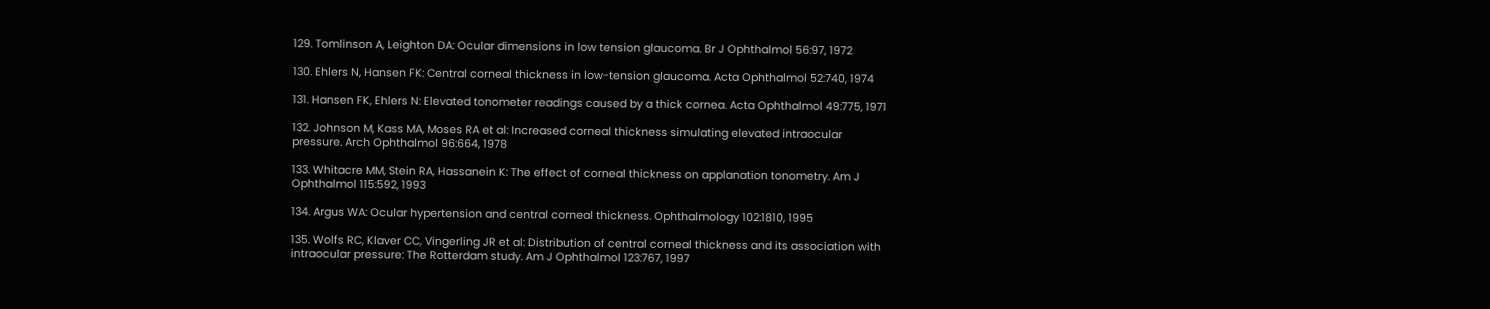129. Tomlinson A, Leighton DA: Ocular dimensions in low tension glaucoma. Br J Ophthalmol 56:97, 1972

130. Ehlers N, Hansen FK: Central corneal thickness in low-tension glaucoma. Acta Ophthalmol 52:740, 1974

131. Hansen FK, Ehlers N: Elevated tonometer readings caused by a thick cornea. Acta Ophthalmol 49:775, 1971

132. Johnson M, Kass MA, Moses RA et al: Increased corneal thickness simulating elevated intraocular pressure. Arch Ophthalmol 96:664, 1978

133. Whitacre MM, Stein RA, Hassanein K: The effect of corneal thickness on applanation tonometry. Am J Ophthalmol 115:592, 1993

134. Argus WA: Ocular hypertension and central corneal thickness. Ophthalmology 102:1810, 1995

135. Wolfs RC, Klaver CC, Vingerling JR et al: Distribution of central corneal thickness and its association with intraocular pressure: The Rotterdam study. Am J Ophthalmol 123:767, 1997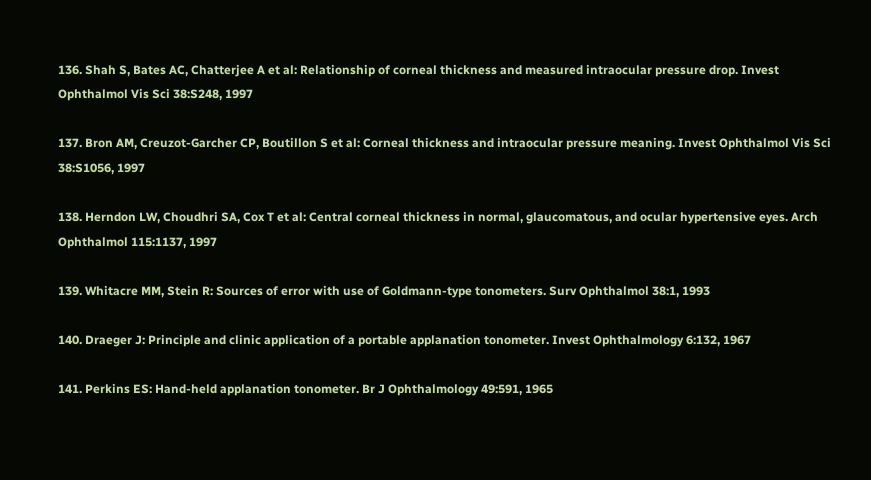136. Shah S, Bates AC, Chatterjee A et al: Relationship of corneal thickness and measured intraocular pressure drop. Invest Ophthalmol Vis Sci 38:S248, 1997

137. Bron AM, Creuzot-Garcher CP, Boutillon S et al: Corneal thickness and intraocular pressure meaning. Invest Ophthalmol Vis Sci 38:S1056, 1997

138. Herndon LW, Choudhri SA, Cox T et al: Central corneal thickness in normal, glaucomatous, and ocular hypertensive eyes. Arch Ophthalmol 115:1137, 1997

139. Whitacre MM, Stein R: Sources of error with use of Goldmann-type tonometers. Surv Ophthalmol 38:1, 1993

140. Draeger J: Principle and clinic application of a portable applanation tonometer. Invest Ophthalmology 6:132, 1967

141. Perkins ES: Hand-held applanation tonometer. Br J Ophthalmology 49:591, 1965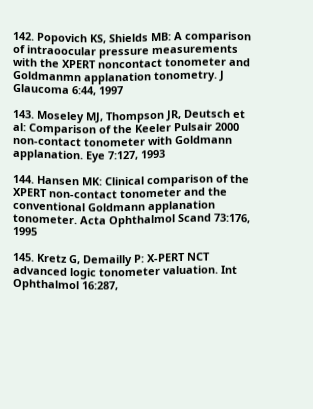142. Popovich KS, Shields MB: A comparison of intraoocular pressure measurements with the XPERT noncontact tonometer and Goldmanmn applanation tonometry. J Glaucoma 6:44, 1997

143. Moseley MJ, Thompson JR, Deutsch et al: Comparison of the Keeler Pulsair 2000 non-contact tonometer with Goldmann applanation. Eye 7:127, 1993

144. Hansen MK: Clinical comparison of the XPERT non-contact tonometer and the conventional Goldmann applanation tonometer. Acta Ophthalmol Scand 73:176, 1995

145. Kretz G, Demailly P: X-PERT NCT advanced logic tonometer valuation. Int Ophthalmol 16:287,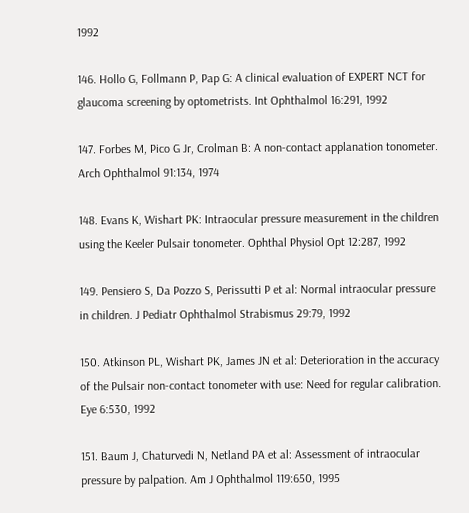1992

146. Hollo G, Follmann P, Pap G: A clinical evaluation of EXPERT NCT for glaucoma screening by optometrists. Int Ophthalmol 16:291, 1992

147. Forbes M, Pico G Jr, Crolman B: A non-contact applanation tonometer. Arch Ophthalmol 91:134, 1974

148. Evans K, Wishart PK: Intraocular pressure measurement in the children using the Keeler Pulsair tonometer. Ophthal Physiol Opt 12:287, 1992

149. Pensiero S, Da Pozzo S, Perissutti P et al: Normal intraocular pressure in children. J Pediatr Ophthalmol Strabismus 29:79, 1992

150. Atkinson PL, Wishart PK, James JN et al: Deterioration in the accuracy of the Pulsair non-contact tonometer with use: Need for regular calibration. Eye 6:530, 1992

151. Baum J, Chaturvedi N, Netland PA et al: Assessment of intraocular pressure by palpation. Am J Ophthalmol 119:650, 1995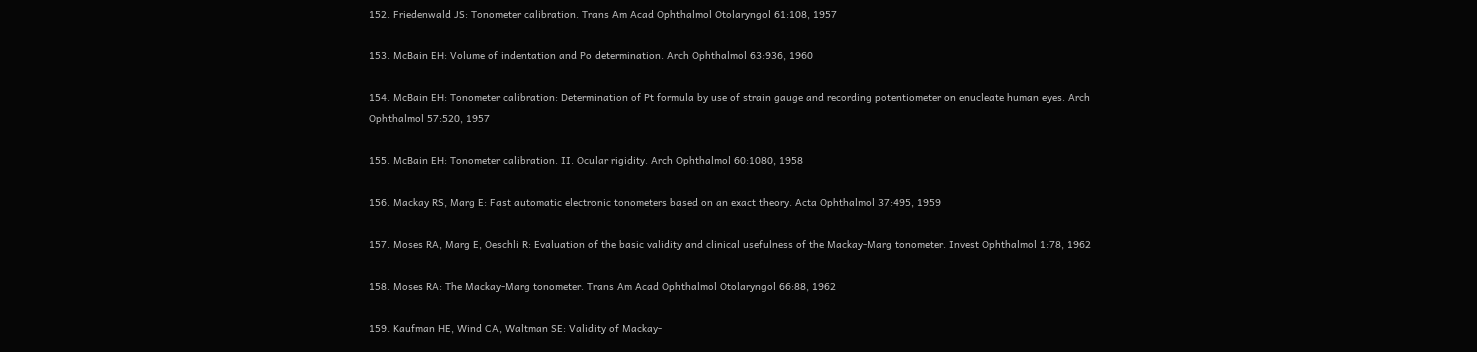152. Friedenwald JS: Tonometer calibration. Trans Am Acad Ophthalmol Otolaryngol 61:108, 1957

153. McBain EH: Volume of indentation and Po determination. Arch Ophthalmol 63:936, 1960

154. McBain EH: Tonometer calibration: Determination of Pt formula by use of strain gauge and recording potentiometer on enucleate human eyes. Arch Ophthalmol 57:520, 1957

155. McBain EH: Tonometer calibration. II. Ocular rigidity. Arch Ophthalmol 60:1080, 1958

156. Mackay RS, Marg E: Fast automatic electronic tonometers based on an exact theory. Acta Ophthalmol 37:495, 1959

157. Moses RA, Marg E, Oeschli R: Evaluation of the basic validity and clinical usefulness of the Mackay-Marg tonometer. Invest Ophthalmol 1:78, 1962

158. Moses RA: The Mackay-Marg tonometer. Trans Am Acad Ophthalmol Otolaryngol 66:88, 1962

159. Kaufman HE, Wind CA, Waltman SE: Validity of Mackay-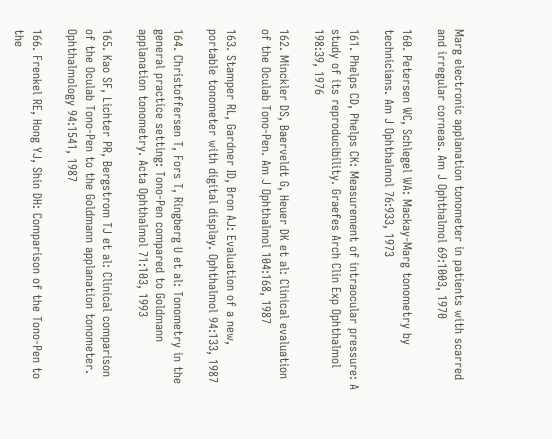Marg electronic applanation tonometer in patients with scarred and irregular corneas. Am J Ophthalmol 69:1003, 1970

160. Petersen WC, Schlegel WA: Mackay-Marg tonometry by technicians. Am J Ophthalmol 76:933, 1973

161. Phelps CD, Phelps CK: Measurement of intraocular pressure: A study of its reproducibility. Graefes Arch Clin Exp Ophthalmol 198:39, 1976

162. Minckler DS, Baerveldt G, Heuer DK et al: Clinical evaluation of the Oculab Tono-Pen. Am J Ophthalmol 104:168, 1987

163. Stamper RL, Gardner ID, Bron AJ: Evaluation of a new, portable tonometer with digital display. Ophthalmol 94:133, 1987

164. Christoffersen T, Fors T, Ringberg U et al: Tonometry in the general practice setting: Tono-Pen compared to Goldmann applanation tonometry. Acta Ophthalmol 71:103, 1993

165. Kao SF, Lichter PR, Bergstrom TJ et al: Clinical comparison of the Oculab Tono-Pen to the Goldmann applanation tonometer. Ophthalmology 94:1541, 1987

166. Frenkel RE, Hong YJ, Shin DH: Comparison of the Tono-Pen to the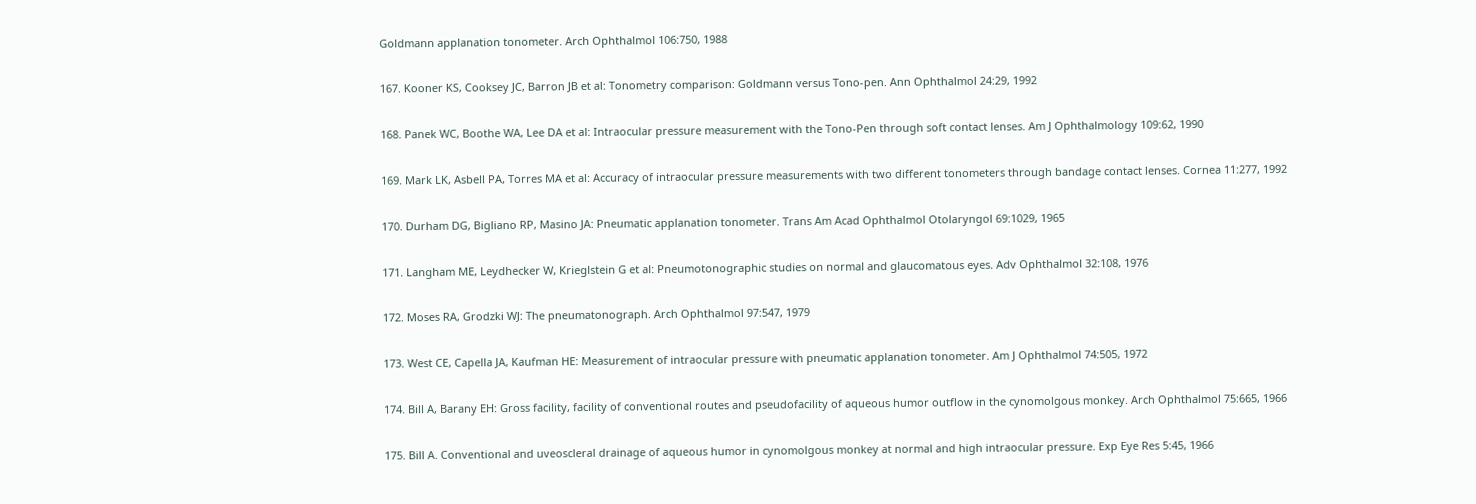Goldmann applanation tonometer. Arch Ophthalmol 106:750, 1988

167. Kooner KS, Cooksey JC, Barron JB et al: Tonometry comparison: Goldmann versus Tono-pen. Ann Ophthalmol 24:29, 1992

168. Panek WC, Boothe WA, Lee DA et al: Intraocular pressure measurement with the Tono-Pen through soft contact lenses. Am J Ophthalmology 109:62, 1990

169. Mark LK, Asbell PA, Torres MA et al: Accuracy of intraocular pressure measurements with two different tonometers through bandage contact lenses. Cornea 11:277, 1992

170. Durham DG, Bigliano RP, Masino JA: Pneumatic applanation tonometer. Trans Am Acad Ophthalmol Otolaryngol 69:1029, 1965

171. Langham ME, Leydhecker W, Krieglstein G et al: Pneumotonographic studies on normal and glaucomatous eyes. Adv Ophthalmol 32:108, 1976

172. Moses RA, Grodzki WJ: The pneumatonograph. Arch Ophthalmol 97:547, 1979

173. West CE, Capella JA, Kaufman HE: Measurement of intraocular pressure with pneumatic applanation tonometer. Am J Ophthalmol 74:505, 1972

174. Bill A, Barany EH: Gross facility, facility of conventional routes and pseudofacility of aqueous humor outflow in the cynomolgous monkey. Arch Ophthalmol 75:665, 1966

175. Bill A. Conventional and uveoscleral drainage of aqueous humor in cynomolgous monkey at normal and high intraocular pressure. Exp Eye Res 5:45, 1966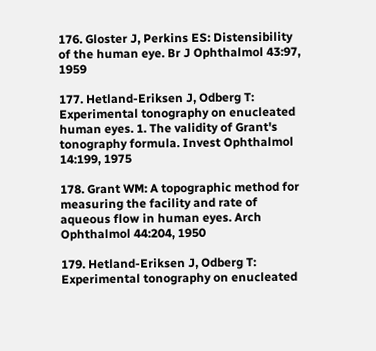176. Gloster J, Perkins ES: Distensibility of the human eye. Br J Ophthalmol 43:97, 1959

177. Hetland-Eriksen J, Odberg T: Experimental tonography on enucleated human eyes. 1. The validity of Grant's tonography formula. Invest Ophthalmol 14:199, 1975

178. Grant WM: A topographic method for measuring the facility and rate of aqueous flow in human eyes. Arch Ophthalmol 44:204, 1950

179. Hetland-Eriksen J, Odberg T: Experimental tonography on enucleated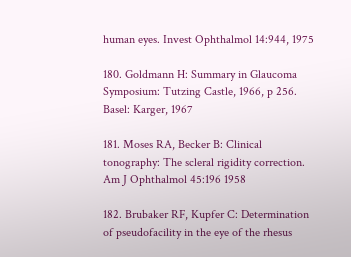human eyes. Invest Ophthalmol 14:944, 1975

180. Goldmann H: Summary in Glaucoma Symposium: Tutzing Castle, 1966, p 256. Basel: Karger, 1967

181. Moses RA, Becker B: Clinical tonography: The scleral rigidity correction. Am J Ophthalmol 45:196 1958

182. Brubaker RF, Kupfer C: Determination of pseudofacility in the eye of the rhesus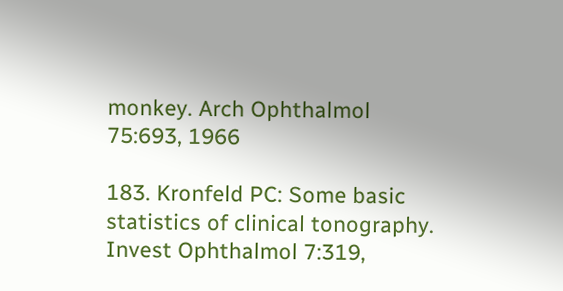monkey. Arch Ophthalmol 75:693, 1966

183. Kronfeld PC: Some basic statistics of clinical tonography. Invest Ophthalmol 7:319,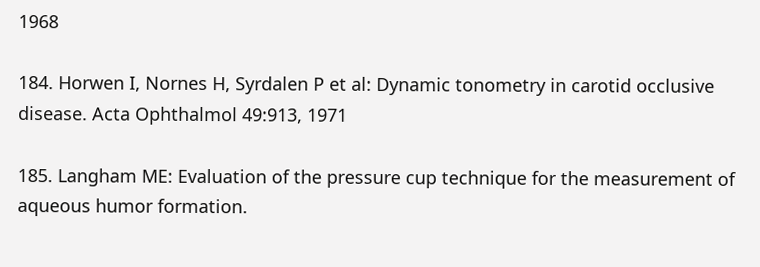1968

184. Horwen I, Nornes H, Syrdalen P et al: Dynamic tonometry in carotid occlusive disease. Acta Ophthalmol 49:913, 1971

185. Langham ME: Evaluation of the pressure cup technique for the measurement of aqueous humor formation.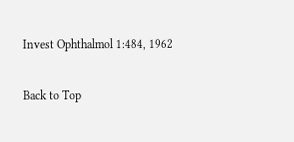Invest Ophthalmol 1:484, 1962

Back to Top